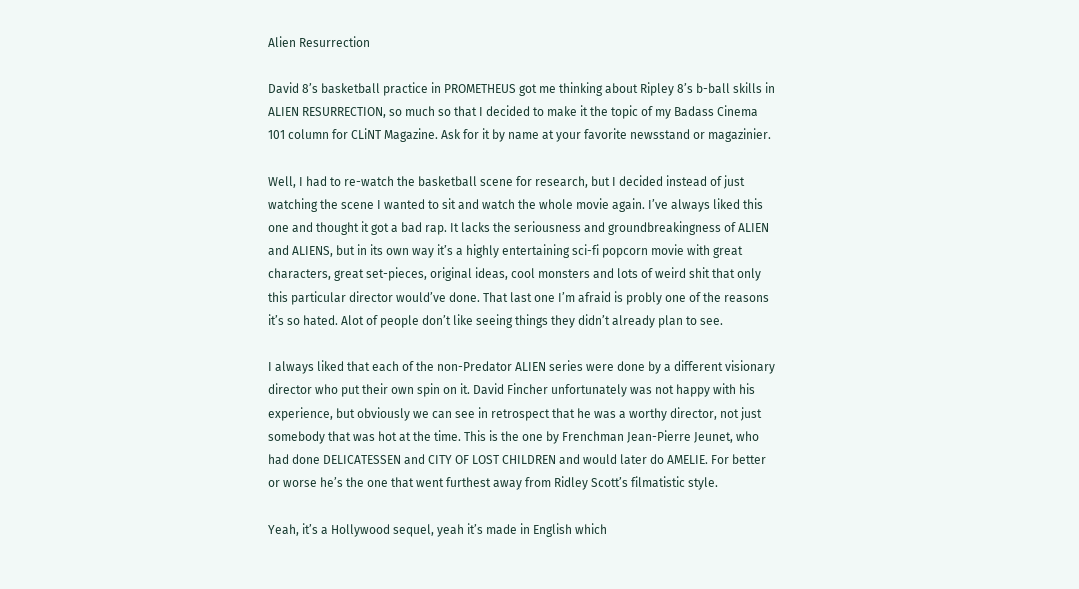Alien Resurrection

David 8’s basketball practice in PROMETHEUS got me thinking about Ripley 8’s b-ball skills in ALIEN RESURRECTION, so much so that I decided to make it the topic of my Badass Cinema 101 column for CLiNT Magazine. Ask for it by name at your favorite newsstand or magazinier.

Well, I had to re-watch the basketball scene for research, but I decided instead of just watching the scene I wanted to sit and watch the whole movie again. I’ve always liked this one and thought it got a bad rap. It lacks the seriousness and groundbreakingness of ALIEN and ALIENS, but in its own way it’s a highly entertaining sci-fi popcorn movie with great characters, great set-pieces, original ideas, cool monsters and lots of weird shit that only this particular director would’ve done. That last one I’m afraid is probly one of the reasons it’s so hated. Alot of people don’t like seeing things they didn’t already plan to see.

I always liked that each of the non-Predator ALIEN series were done by a different visionary director who put their own spin on it. David Fincher unfortunately was not happy with his experience, but obviously we can see in retrospect that he was a worthy director, not just somebody that was hot at the time. This is the one by Frenchman Jean-Pierre Jeunet, who had done DELICATESSEN and CITY OF LOST CHILDREN and would later do AMELIE. For better or worse he’s the one that went furthest away from Ridley Scott’s filmatistic style.

Yeah, it’s a Hollywood sequel, yeah it’s made in English which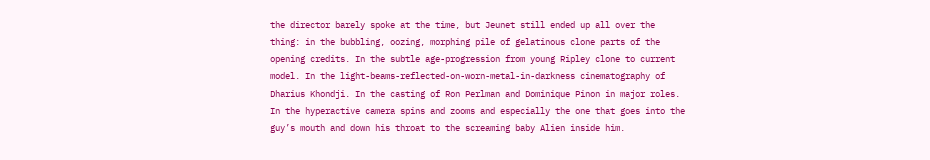the director barely spoke at the time, but Jeunet still ended up all over the thing: in the bubbling, oozing, morphing pile of gelatinous clone parts of the opening credits. In the subtle age-progression from young Ripley clone to current model. In the light-beams-reflected-on-worn-metal-in-darkness cinematography of Dharius Khondji. In the casting of Ron Perlman and Dominique Pinon in major roles. In the hyperactive camera spins and zooms and especially the one that goes into the guy’s mouth and down his throat to the screaming baby Alien inside him.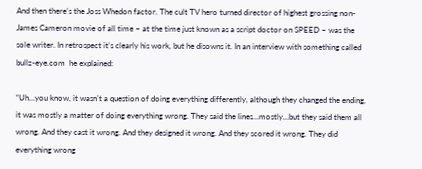And then there’s the Joss Whedon factor. The cult TV hero turned director of highest grossing non-James Cameron movie of all time – at the time just known as a script doctor on SPEED – was the sole writer. In retrospect it’s clearly his work, but he disowns it. In an interview with something called bullz-eye.com  he explained:

“Uh…you know, it wasn’t a question of doing everything differently, although they changed the ending, it was mostly a matter of doing everything wrong. They said the lines…mostly…but they said them all wrong. And they cast it wrong. And they designed it wrong. And they scored it wrong. They did everything wrong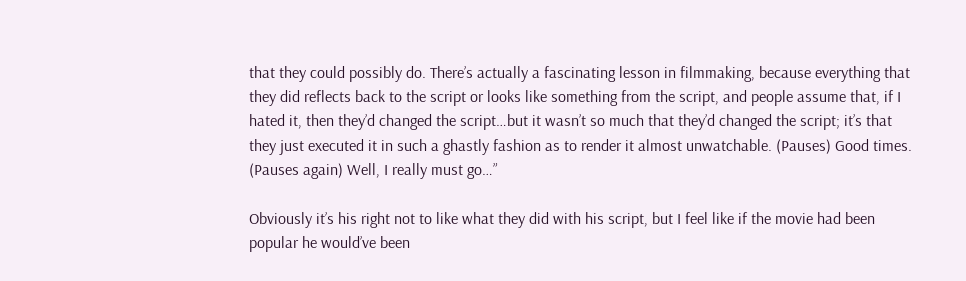that they could possibly do. There’s actually a fascinating lesson in filmmaking, because everything that they did reflects back to the script or looks like something from the script, and people assume that, if I hated it, then they’d changed the script…but it wasn’t so much that they’d changed the script; it’s that they just executed it in such a ghastly fashion as to render it almost unwatchable. (Pauses) Good times. (Pauses again) Well, I really must go…”

Obviously it’s his right not to like what they did with his script, but I feel like if the movie had been popular he would’ve been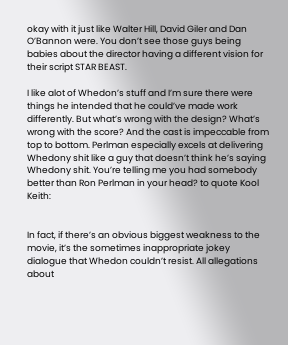okay with it just like Walter Hill, David Giler and Dan O’Bannon were. You don’t see those guys being babies about the director having a different vision for their script STAR BEAST.

I like alot of Whedon’s stuff and I’m sure there were things he intended that he could’ve made work differently. But what’s wrong with the design? What’s wrong with the score? And the cast is impeccable from top to bottom. Perlman especially excels at delivering Whedony shit like a guy that doesn’t think he’s saying Whedony shit. You’re telling me you had somebody better than Ron Perlman in your head? to quote Kool Keith:


In fact, if there’s an obvious biggest weakness to the movie, it’s the sometimes inappropriate jokey dialogue that Whedon couldn’t resist. All allegations about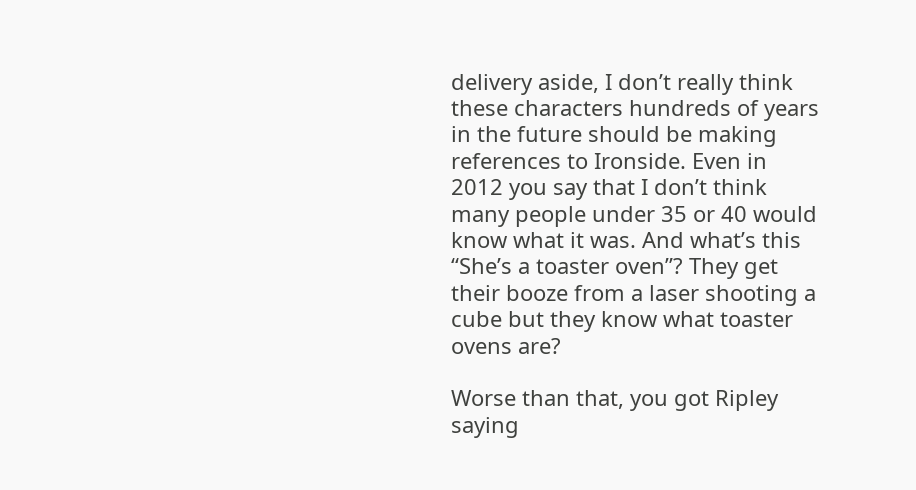delivery aside, I don’t really think these characters hundreds of years in the future should be making references to Ironside. Even in 2012 you say that I don’t think many people under 35 or 40 would know what it was. And what’s this “She’s a toaster oven”? They get their booze from a laser shooting a cube but they know what toaster ovens are?

Worse than that, you got Ripley saying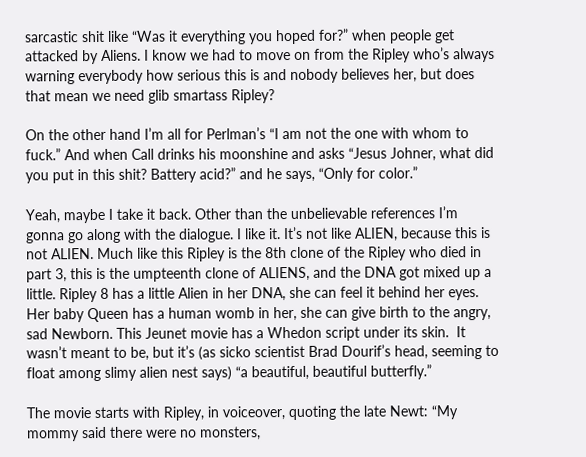sarcastic shit like “Was it everything you hoped for?” when people get attacked by Aliens. I know we had to move on from the Ripley who’s always warning everybody how serious this is and nobody believes her, but does that mean we need glib smartass Ripley?

On the other hand I’m all for Perlman’s “I am not the one with whom to fuck.” And when Call drinks his moonshine and asks “Jesus Johner, what did you put in this shit? Battery acid?” and he says, “Only for color.”

Yeah, maybe I take it back. Other than the unbelievable references I’m gonna go along with the dialogue. I like it. It’s not like ALIEN, because this is not ALIEN. Much like this Ripley is the 8th clone of the Ripley who died in part 3, this is the umpteenth clone of ALIENS, and the DNA got mixed up a little. Ripley 8 has a little Alien in her DNA, she can feel it behind her eyes. Her baby Queen has a human womb in her, she can give birth to the angry, sad Newborn. This Jeunet movie has a Whedon script under its skin.  It wasn’t meant to be, but it’s (as sicko scientist Brad Dourif’s head, seeming to float among slimy alien nest says) “a beautiful, beautiful butterfly.”

The movie starts with Ripley, in voiceover, quoting the late Newt: “My mommy said there were no monsters,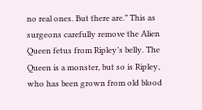no real ones. But there are.” This as surgeons carefully remove the Alien Queen fetus from Ripley’s belly. The Queen is a monster, but so is Ripley, who has been grown from old blood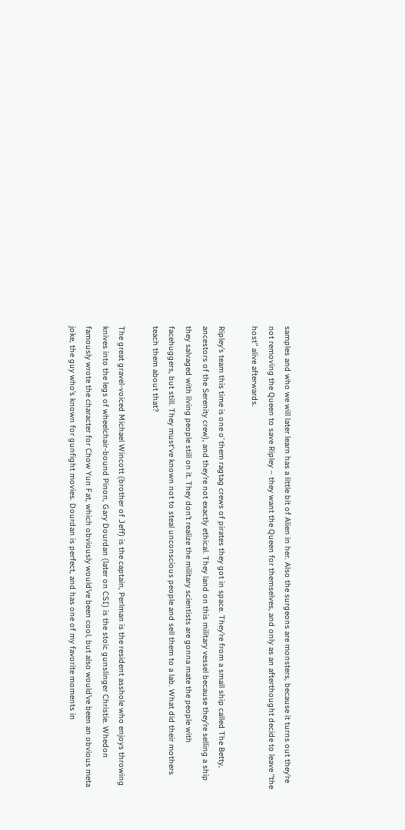samples and who we will later learn has a little bit of Alien in her. Also the surgeons are monsters, because it turns out they’re not removing the Queen to save Ripley – they want the Queen for themselves, and only as an afterthought decide to leave “the host” alive afterwards.

Ripley’s team this time is one o’ them ragtag crews of pirates they got in space. They’re from a small ship called The Betty, ancestors of the Serenity crew), and they’re not exactly ethical. They land on this military vessel because they’re selling a ship they salvaged with living people still on it. They don’t realize the military scientists are gonna mate the people with facehuggers, but still. They must‘ve known not to steal unconscious people and sell them to a lab. What did their mothers teach them about that?

The great gravel-voiced Michael Wincott (brother of Jeff) is the captain, Perlman is the resident asshole who enjoys throwing knives into the legs of wheelchair-bound Pinon, Gary Dourdan (later on CSI) is the stoic gunslinger Christie. Whedon famously wrote the character for Chow Yun Fat, which obviously would’ve been cool, but also would’ve been an obvious meta joke, the guy who’s known for gunfight movies. Dourdan is perfect, and has one of my favorite moments in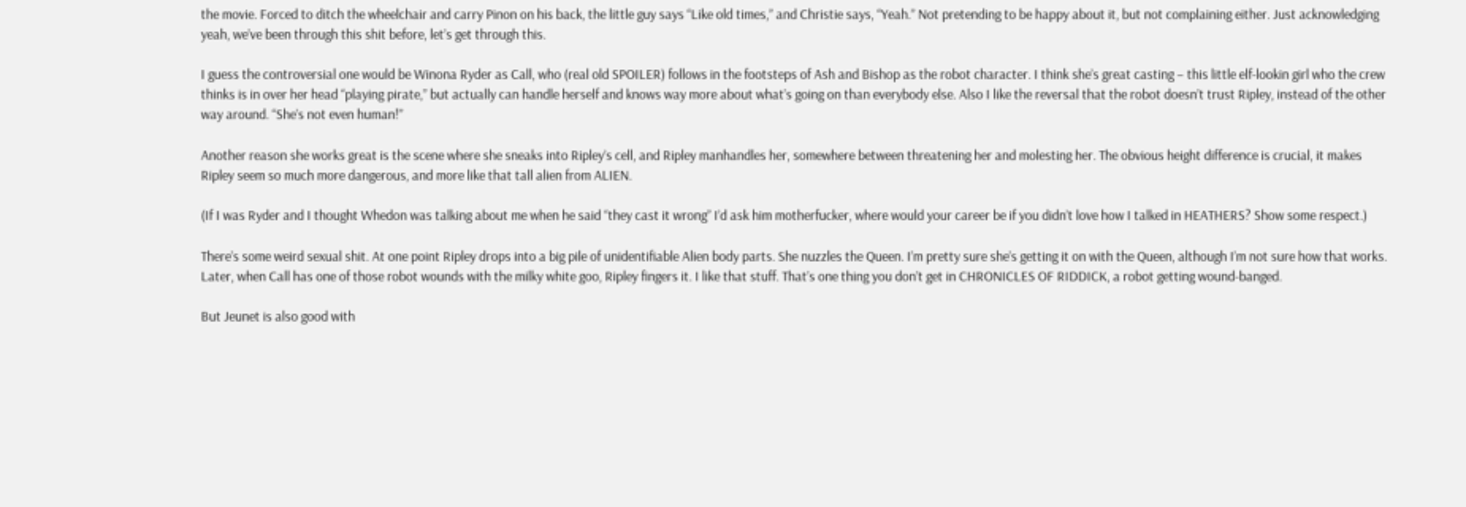the movie. Forced to ditch the wheelchair and carry Pinon on his back, the little guy says “Like old times,” and Christie says, “Yeah.” Not pretending to be happy about it, but not complaining either. Just acknowledging yeah, we’ve been through this shit before, let’s get through this.

I guess the controversial one would be Winona Ryder as Call, who (real old SPOILER) follows in the footsteps of Ash and Bishop as the robot character. I think she’s great casting – this little elf-lookin girl who the crew thinks is in over her head “playing pirate,” but actually can handle herself and knows way more about what’s going on than everybody else. Also I like the reversal that the robot doesn’t trust Ripley, instead of the other way around. “She’s not even human!”

Another reason she works great is the scene where she sneaks into Ripley’s cell, and Ripley manhandles her, somewhere between threatening her and molesting her. The obvious height difference is crucial, it makes Ripley seem so much more dangerous, and more like that tall alien from ALIEN.

(If I was Ryder and I thought Whedon was talking about me when he said “they cast it wrong” I’d ask him motherfucker, where would your career be if you didn’t love how I talked in HEATHERS? Show some respect.)

There’s some weird sexual shit. At one point Ripley drops into a big pile of unidentifiable Alien body parts. She nuzzles the Queen. I’m pretty sure she’s getting it on with the Queen, although I’m not sure how that works. Later, when Call has one of those robot wounds with the milky white goo, Ripley fingers it. I like that stuff. That’s one thing you don’t get in CHRONICLES OF RIDDICK, a robot getting wound-banged.

But Jeunet is also good with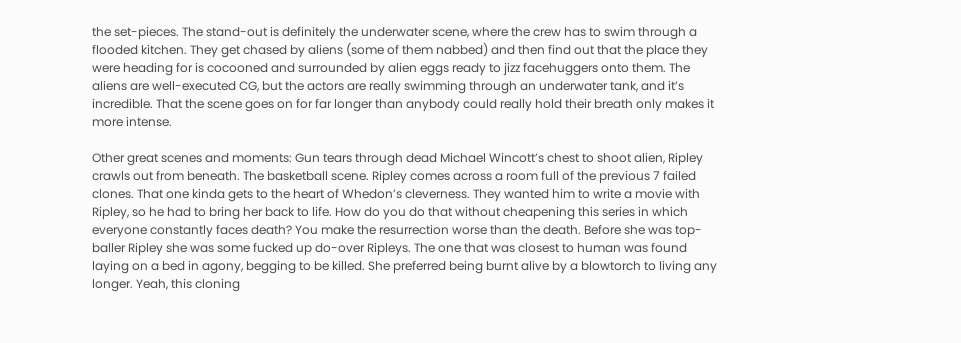the set-pieces. The stand-out is definitely the underwater scene, where the crew has to swim through a flooded kitchen. They get chased by aliens (some of them nabbed) and then find out that the place they were heading for is cocooned and surrounded by alien eggs ready to jizz facehuggers onto them. The aliens are well-executed CG, but the actors are really swimming through an underwater tank, and it’s incredible. That the scene goes on for far longer than anybody could really hold their breath only makes it more intense.

Other great scenes and moments: Gun tears through dead Michael Wincott’s chest to shoot alien, Ripley crawls out from beneath. The basketball scene. Ripley comes across a room full of the previous 7 failed clones. That one kinda gets to the heart of Whedon’s cleverness. They wanted him to write a movie with Ripley, so he had to bring her back to life. How do you do that without cheapening this series in which everyone constantly faces death? You make the resurrection worse than the death. Before she was top-baller Ripley she was some fucked up do-over Ripleys. The one that was closest to human was found laying on a bed in agony, begging to be killed. She preferred being burnt alive by a blowtorch to living any longer. Yeah, this cloning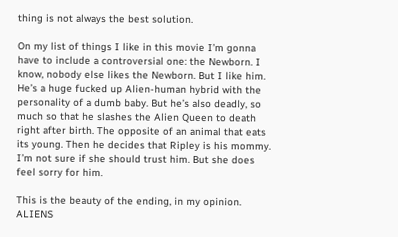thing is not always the best solution.

On my list of things I like in this movie I’m gonna have to include a controversial one: the Newborn. I know, nobody else likes the Newborn. But I like him. He’s a huge fucked up Alien-human hybrid with the personality of a dumb baby. But he’s also deadly, so much so that he slashes the Alien Queen to death right after birth. The opposite of an animal that eats its young. Then he decides that Ripley is his mommy. I’m not sure if she should trust him. But she does feel sorry for him.

This is the beauty of the ending, in my opinion. ALIENS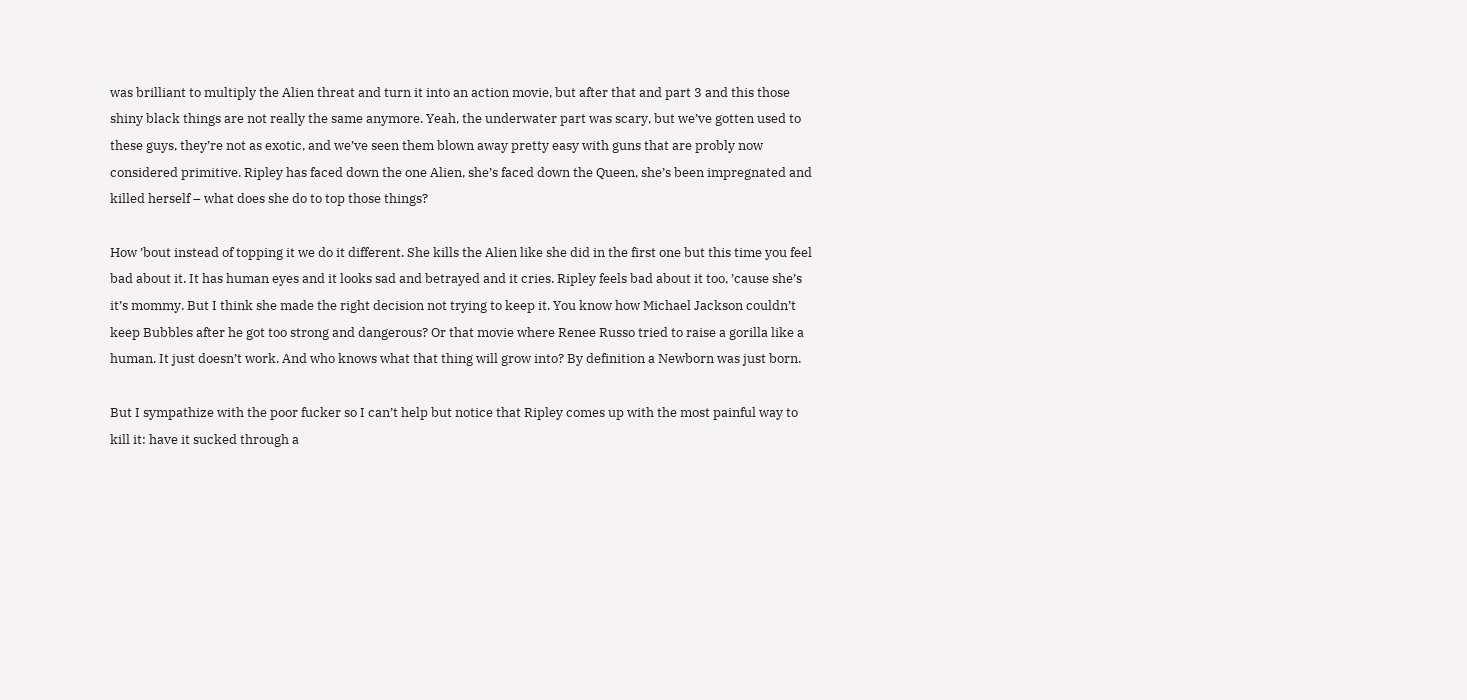was brilliant to multiply the Alien threat and turn it into an action movie, but after that and part 3 and this those shiny black things are not really the same anymore. Yeah, the underwater part was scary, but we’ve gotten used to these guys, they’re not as exotic, and we’ve seen them blown away pretty easy with guns that are probly now considered primitive. Ripley has faced down the one Alien, she’s faced down the Queen, she’s been impregnated and killed herself – what does she do to top those things?

How ’bout instead of topping it we do it different. She kills the Alien like she did in the first one but this time you feel bad about it. It has human eyes and it looks sad and betrayed and it cries. Ripley feels bad about it too, ’cause she’s it’s mommy. But I think she made the right decision not trying to keep it. You know how Michael Jackson couldn’t keep Bubbles after he got too strong and dangerous? Or that movie where Renee Russo tried to raise a gorilla like a human. It just doesn’t work. And who knows what that thing will grow into? By definition a Newborn was just born.

But I sympathize with the poor fucker so I can’t help but notice that Ripley comes up with the most painful way to kill it: have it sucked through a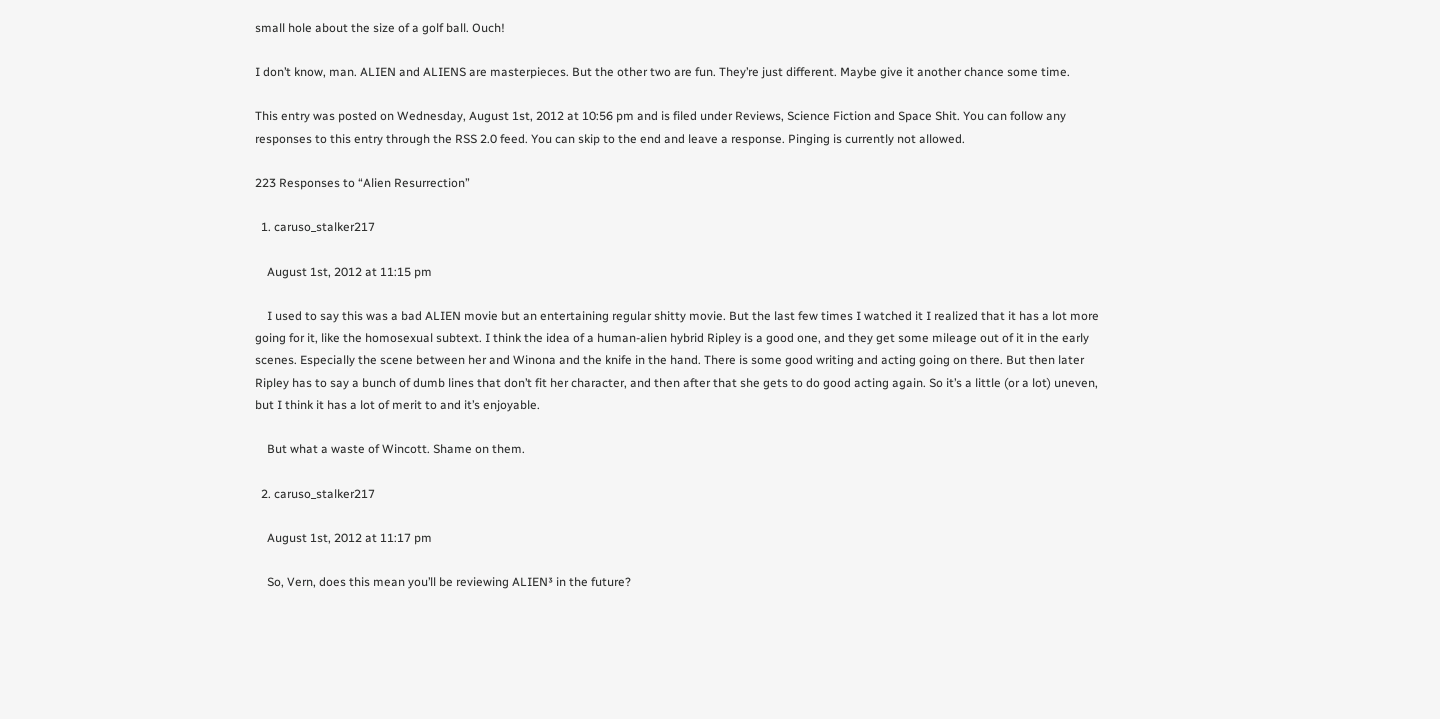small hole about the size of a golf ball. Ouch!

I don’t know, man. ALIEN and ALIENS are masterpieces. But the other two are fun. They’re just different. Maybe give it another chance some time.

This entry was posted on Wednesday, August 1st, 2012 at 10:56 pm and is filed under Reviews, Science Fiction and Space Shit. You can follow any responses to this entry through the RSS 2.0 feed. You can skip to the end and leave a response. Pinging is currently not allowed.

223 Responses to “Alien Resurrection”

  1. caruso_stalker217

    August 1st, 2012 at 11:15 pm

    I used to say this was a bad ALIEN movie but an entertaining regular shitty movie. But the last few times I watched it I realized that it has a lot more going for it, like the homosexual subtext. I think the idea of a human-alien hybrid Ripley is a good one, and they get some mileage out of it in the early scenes. Especially the scene between her and Winona and the knife in the hand. There is some good writing and acting going on there. But then later Ripley has to say a bunch of dumb lines that don’t fit her character, and then after that she gets to do good acting again. So it’s a little (or a lot) uneven, but I think it has a lot of merit to and it’s enjoyable.

    But what a waste of Wincott. Shame on them.

  2. caruso_stalker217

    August 1st, 2012 at 11:17 pm

    So, Vern, does this mean you’ll be reviewing ALIEN³ in the future?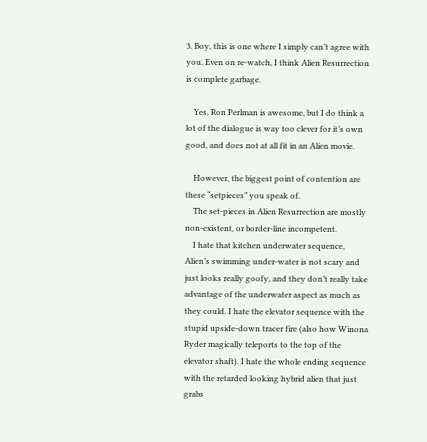3. Boy, this is one where I simply can’t agree with you. Even on re-watch, I think Alien Resurrection is complete garbage.

    Yes, Ron Perlman is awesome, but I do think a lot of the dialogue is way too clever for it’s own good, and does not at all fit in an Alien movie.

    However, the biggest point of contention are these “setpieces” you speak of.
    The set-pieces in Alien Resurrection are mostly non-existent, or border-line incompetent.
    I hate that kitchen underwater sequence, Alien’s swimming under-water is not scary and just looks really goofy, and they don’t really take advantage of the underwater aspect as much as they could. I hate the elevator sequence with the stupid upside-down tracer fire (also how Winona Ryder magically teleports to the top of the elevator shaft). I hate the whole ending sequence with the retarded looking hybrid alien that just grabs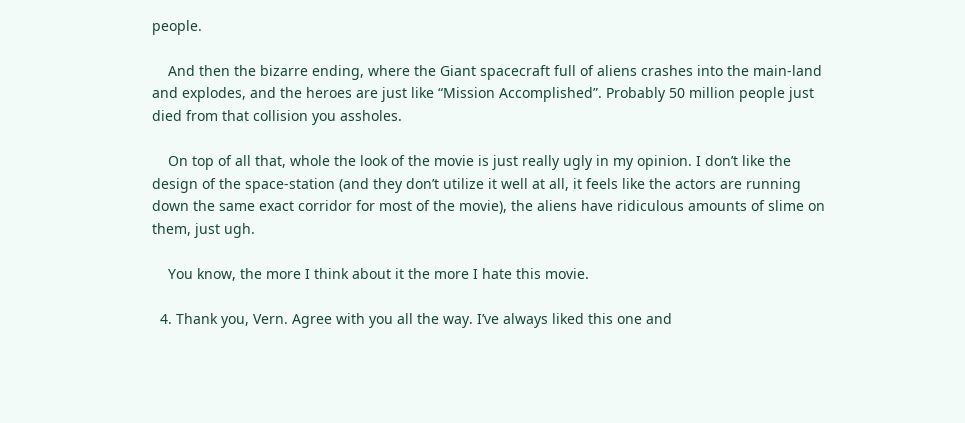people.

    And then the bizarre ending, where the Giant spacecraft full of aliens crashes into the main-land and explodes, and the heroes are just like “Mission Accomplished”. Probably 50 million people just died from that collision you assholes.

    On top of all that, whole the look of the movie is just really ugly in my opinion. I don’t like the design of the space-station (and they don’t utilize it well at all, it feels like the actors are running down the same exact corridor for most of the movie), the aliens have ridiculous amounts of slime on them, just ugh.

    You know, the more I think about it the more I hate this movie.

  4. Thank you, Vern. Agree with you all the way. I’ve always liked this one and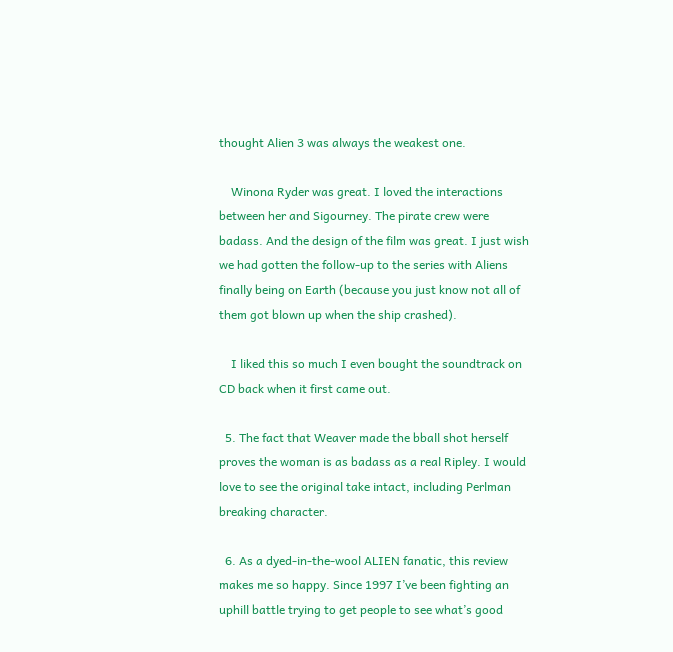thought Alien 3 was always the weakest one.

    Winona Ryder was great. I loved the interactions between her and Sigourney. The pirate crew were badass. And the design of the film was great. I just wish we had gotten the follow-up to the series with Aliens finally being on Earth (because you just know not all of them got blown up when the ship crashed).

    I liked this so much I even bought the soundtrack on CD back when it first came out.

  5. The fact that Weaver made the bball shot herself proves the woman is as badass as a real Ripley. I would love to see the original take intact, including Perlman breaking character.

  6. As a dyed-in-the-wool ALIEN fanatic, this review makes me so happy. Since 1997 I’ve been fighting an uphill battle trying to get people to see what’s good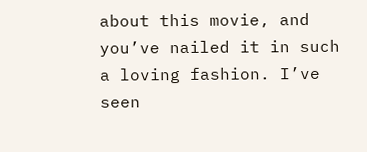about this movie, and you’ve nailed it in such a loving fashion. I’ve seen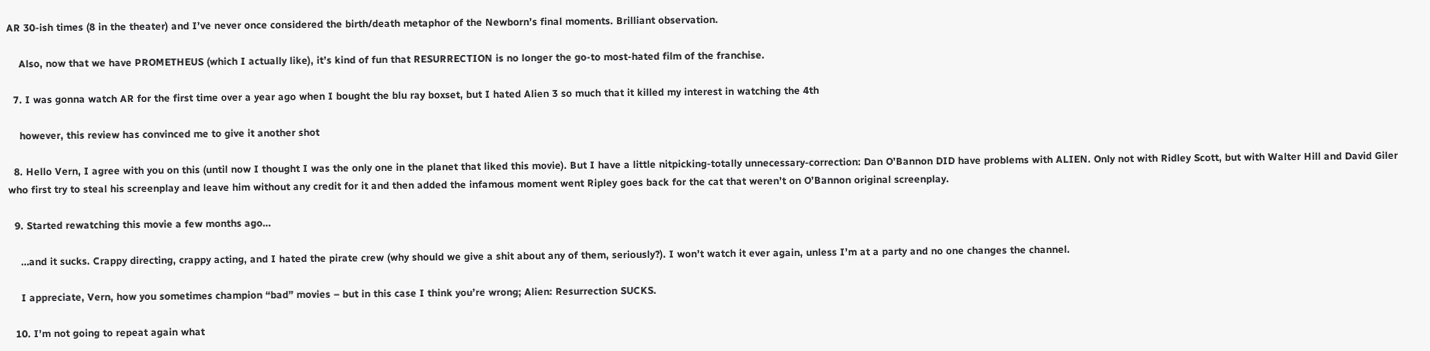AR 30-ish times (8 in the theater) and I’ve never once considered the birth/death metaphor of the Newborn’s final moments. Brilliant observation.

    Also, now that we have PROMETHEUS (which I actually like), it’s kind of fun that RESURRECTION is no longer the go-to most-hated film of the franchise.

  7. I was gonna watch AR for the first time over a year ago when I bought the blu ray boxset, but I hated Alien 3 so much that it killed my interest in watching the 4th

    however, this review has convinced me to give it another shot

  8. Hello Vern, I agree with you on this (until now I thought I was the only one in the planet that liked this movie). But I have a little nitpicking-totally unnecessary-correction: Dan O’Bannon DID have problems with ALIEN. Only not with Ridley Scott, but with Walter Hill and David Giler who first try to steal his screenplay and leave him without any credit for it and then added the infamous moment went Ripley goes back for the cat that weren’t on O’Bannon original screenplay.

  9. Started rewatching this movie a few months ago…

    …and it sucks. Crappy directing, crappy acting, and I hated the pirate crew (why should we give a shit about any of them, seriously?). I won’t watch it ever again, unless I’m at a party and no one changes the channel.

    I appreciate, Vern, how you sometimes champion “bad” movies – but in this case I think you’re wrong; Alien: Resurrection SUCKS.

  10. I’m not going to repeat again what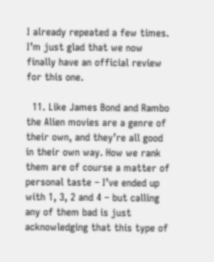I already repeated a few times. I’m just glad that we now finally have an official review for this one.

  11. Like James Bond and Rambo the Alien movies are a genre of their own, and they’re all good in their own way. How we rank them are of course a matter of personal taste – I’ve ended up with 1, 3, 2 and 4 – but calling any of them bad is just acknowledging that this type of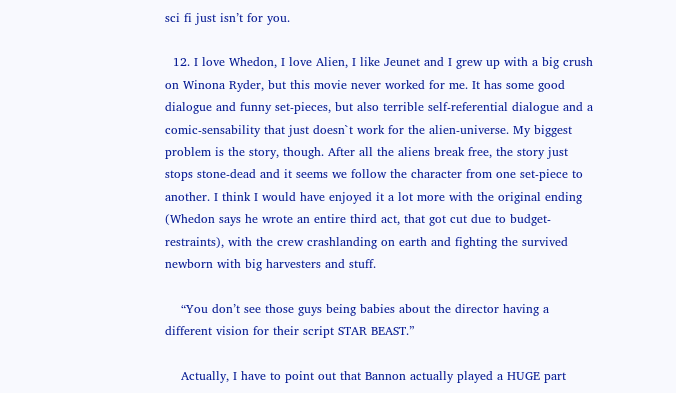sci fi just isn’t for you.

  12. I love Whedon, I love Alien, I like Jeunet and I grew up with a big crush on Winona Ryder, but this movie never worked for me. It has some good dialogue and funny set-pieces, but also terrible self-referential dialogue and a comic-sensability that just doesn`t work for the alien-universe. My biggest problem is the story, though. After all the aliens break free, the story just stops stone-dead and it seems we follow the character from one set-piece to another. I think I would have enjoyed it a lot more with the original ending (Whedon says he wrote an entire third act, that got cut due to budget-restraints), with the crew crashlanding on earth and fighting the survived newborn with big harvesters and stuff.

    “You don’t see those guys being babies about the director having a different vision for their script STAR BEAST.”

    Actually, I have to point out that Bannon actually played a HUGE part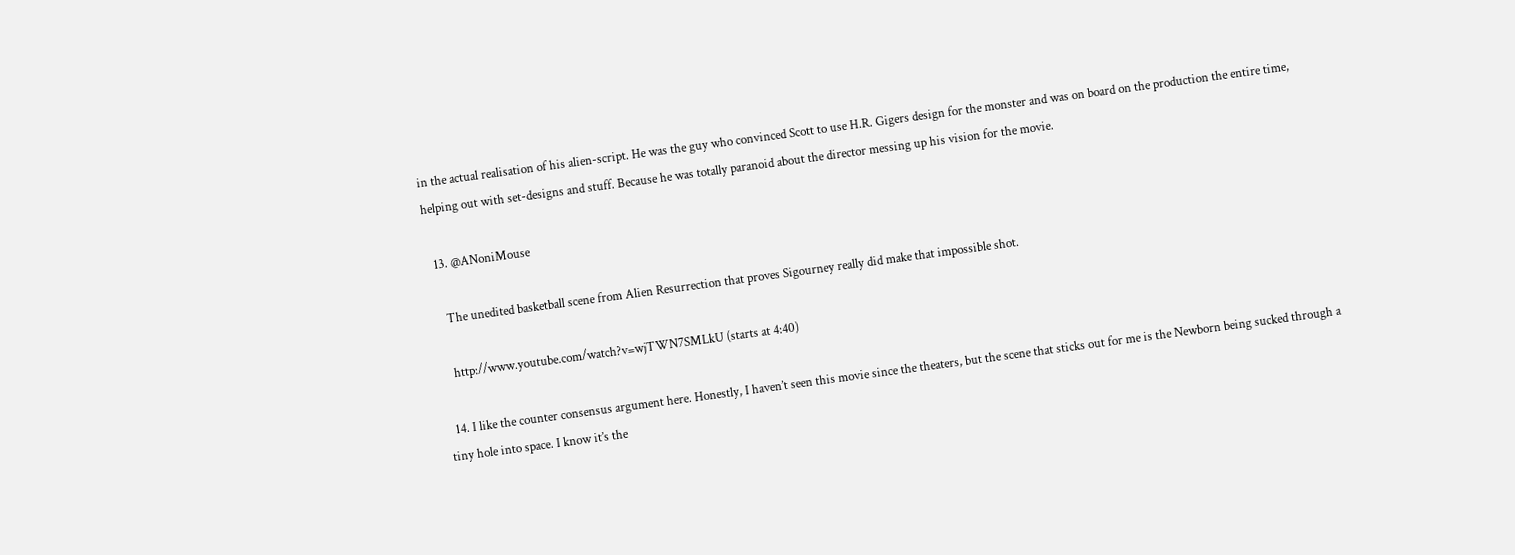in the actual realisation of his alien-script. He was the guy who convinced Scott to use H.R. Gigers design for the monster and was on board on the production the entire time, helping out with set-designs and stuff. Because he was totally paranoid about the director messing up his vision for the movie.

  13. @ANoniMouse

    The unedited basketball scene from Alien Resurrection that proves Sigourney really did make that impossible shot.

    http://www.youtube.com/watch?v=wjTWN7SMLkU (starts at 4:40)

  14. I like the counter consensus argument here. Honestly, I haven’t seen this movie since the theaters, but the scene that sticks out for me is the Newborn being sucked through a tiny hole into space. I know it’s the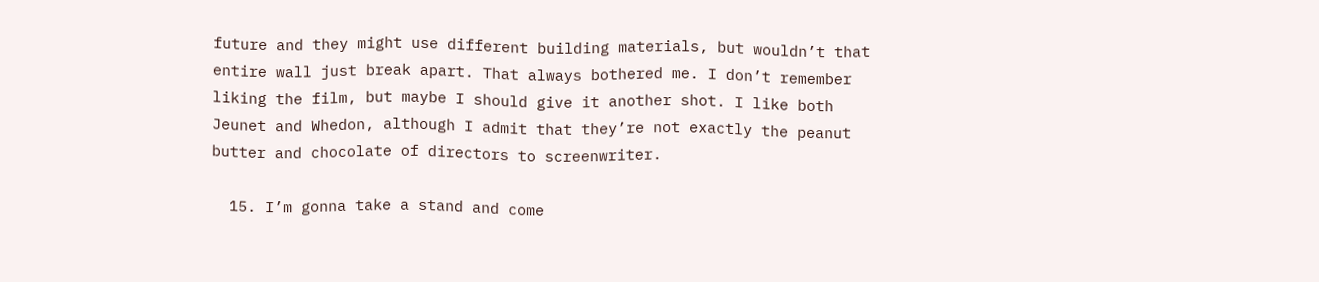future and they might use different building materials, but wouldn’t that entire wall just break apart. That always bothered me. I don’t remember liking the film, but maybe I should give it another shot. I like both Jeunet and Whedon, although I admit that they’re not exactly the peanut butter and chocolate of directors to screenwriter.

  15. I’m gonna take a stand and come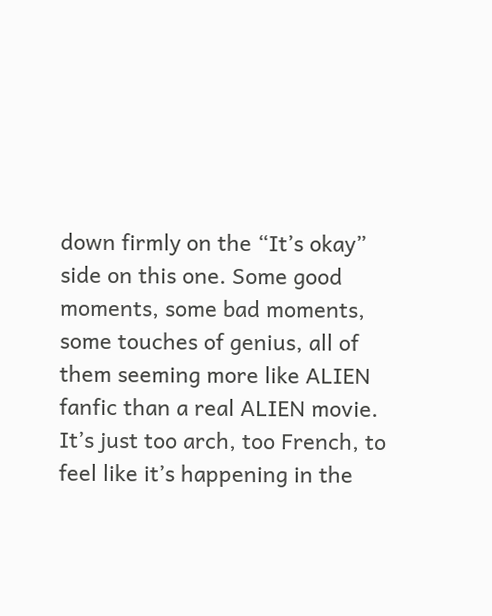down firmly on the “It’s okay” side on this one. Some good moments, some bad moments, some touches of genius, all of them seeming more like ALIEN fanfic than a real ALIEN movie. It’s just too arch, too French, to feel like it’s happening in the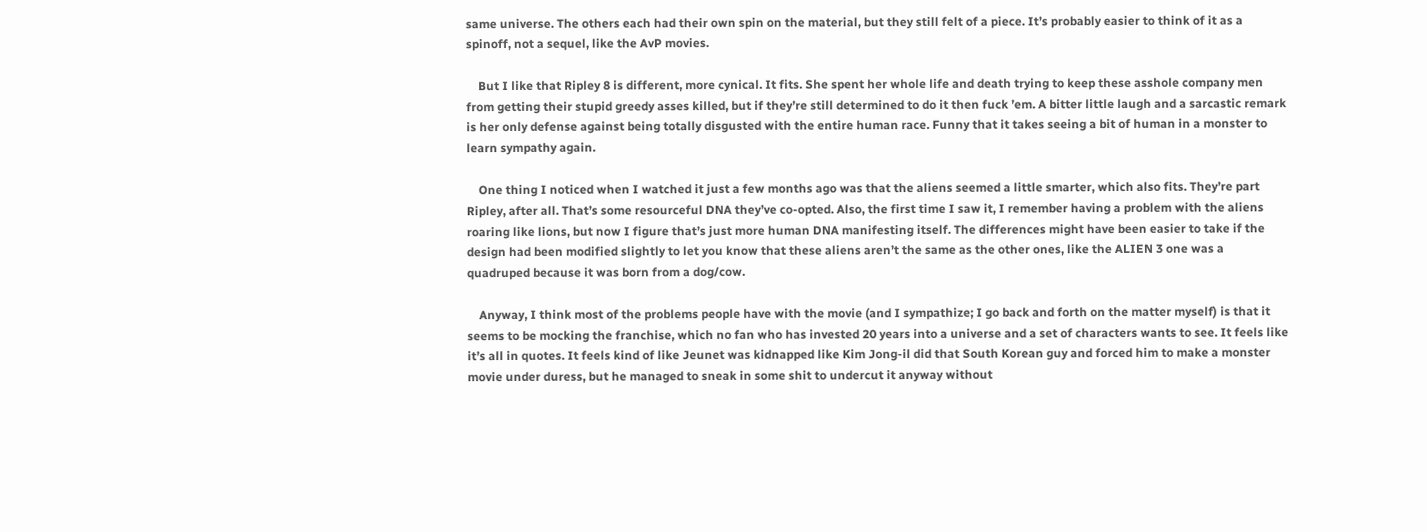same universe. The others each had their own spin on the material, but they still felt of a piece. It’s probably easier to think of it as a spinoff, not a sequel, like the AvP movies.

    But I like that Ripley 8 is different, more cynical. It fits. She spent her whole life and death trying to keep these asshole company men from getting their stupid greedy asses killed, but if they’re still determined to do it then fuck ’em. A bitter little laugh and a sarcastic remark is her only defense against being totally disgusted with the entire human race. Funny that it takes seeing a bit of human in a monster to learn sympathy again.

    One thing I noticed when I watched it just a few months ago was that the aliens seemed a little smarter, which also fits. They’re part Ripley, after all. That’s some resourceful DNA they’ve co-opted. Also, the first time I saw it, I remember having a problem with the aliens roaring like lions, but now I figure that’s just more human DNA manifesting itself. The differences might have been easier to take if the design had been modified slightly to let you know that these aliens aren’t the same as the other ones, like the ALIEN 3 one was a quadruped because it was born from a dog/cow.

    Anyway, I think most of the problems people have with the movie (and I sympathize; I go back and forth on the matter myself) is that it seems to be mocking the franchise, which no fan who has invested 20 years into a universe and a set of characters wants to see. It feels like it’s all in quotes. It feels kind of like Jeunet was kidnapped like Kim Jong-il did that South Korean guy and forced him to make a monster movie under duress, but he managed to sneak in some shit to undercut it anyway without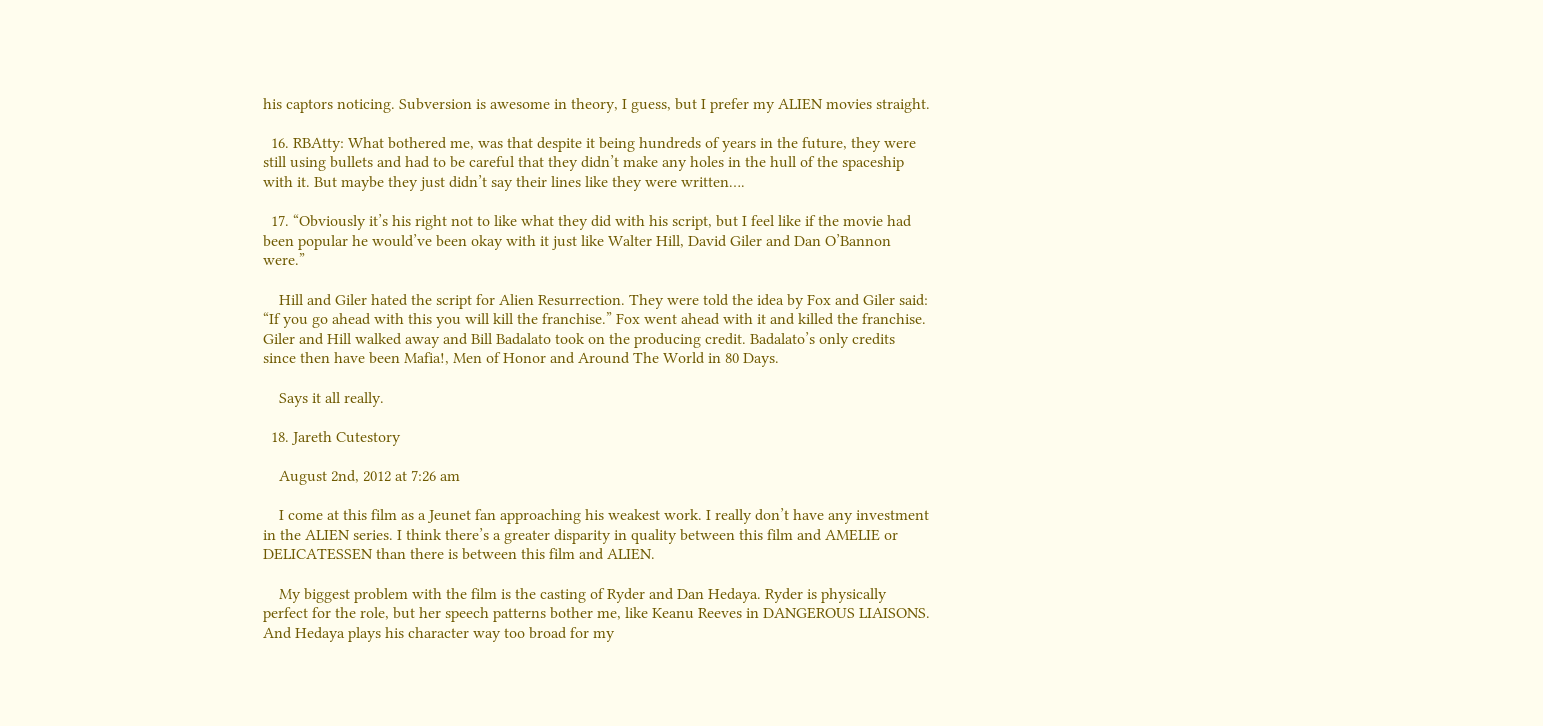his captors noticing. Subversion is awesome in theory, I guess, but I prefer my ALIEN movies straight.

  16. RBAtty: What bothered me, was that despite it being hundreds of years in the future, they were still using bullets and had to be careful that they didn’t make any holes in the hull of the spaceship with it. But maybe they just didn’t say their lines like they were written….

  17. “Obviously it’s his right not to like what they did with his script, but I feel like if the movie had been popular he would’ve been okay with it just like Walter Hill, David Giler and Dan O’Bannon were.”

    Hill and Giler hated the script for Alien Resurrection. They were told the idea by Fox and Giler said: “If you go ahead with this you will kill the franchise.” Fox went ahead with it and killed the franchise. Giler and Hill walked away and Bill Badalato took on the producing credit. Badalato’s only credits since then have been Mafia!, Men of Honor and Around The World in 80 Days.

    Says it all really.

  18. Jareth Cutestory

    August 2nd, 2012 at 7:26 am

    I come at this film as a Jeunet fan approaching his weakest work. I really don’t have any investment in the ALIEN series. I think there’s a greater disparity in quality between this film and AMELIE or DELICATESSEN than there is between this film and ALIEN.

    My biggest problem with the film is the casting of Ryder and Dan Hedaya. Ryder is physically perfect for the role, but her speech patterns bother me, like Keanu Reeves in DANGEROUS LIAISONS. And Hedaya plays his character way too broad for my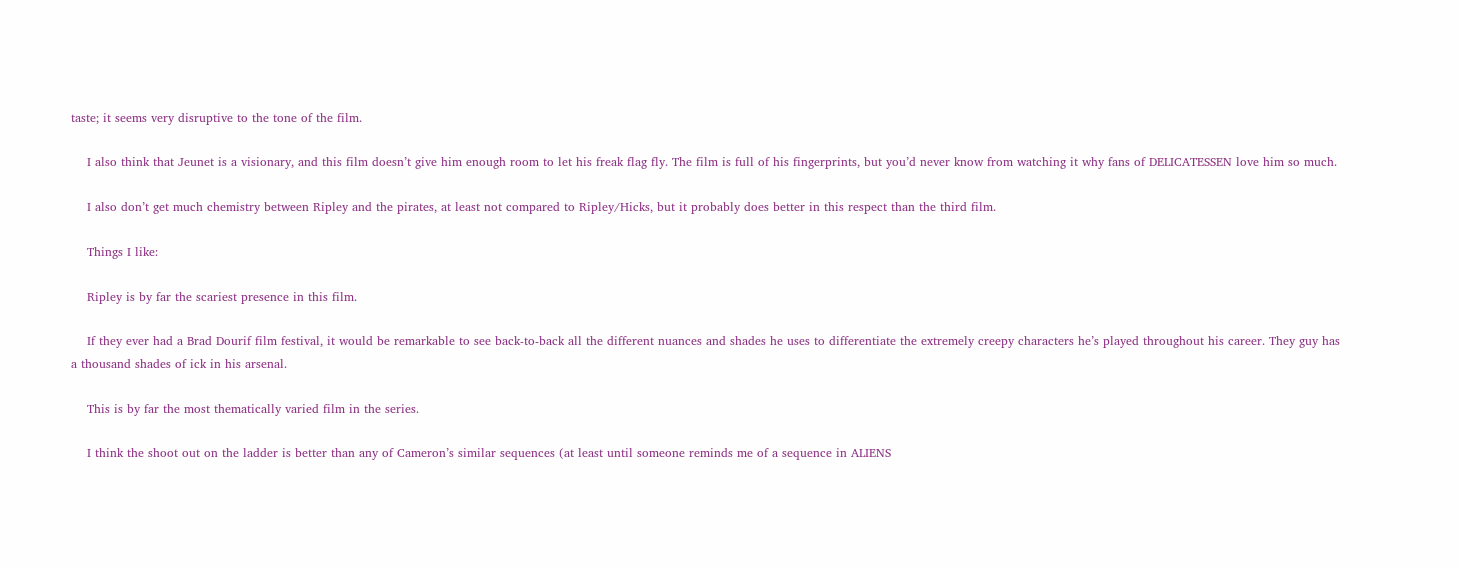taste; it seems very disruptive to the tone of the film.

    I also think that Jeunet is a visionary, and this film doesn’t give him enough room to let his freak flag fly. The film is full of his fingerprints, but you’d never know from watching it why fans of DELICATESSEN love him so much.

    I also don’t get much chemistry between Ripley and the pirates, at least not compared to Ripley/Hicks, but it probably does better in this respect than the third film.

    Things I like:

    Ripley is by far the scariest presence in this film.

    If they ever had a Brad Dourif film festival, it would be remarkable to see back-to-back all the different nuances and shades he uses to differentiate the extremely creepy characters he’s played throughout his career. They guy has a thousand shades of ick in his arsenal.

    This is by far the most thematically varied film in the series.

    I think the shoot out on the ladder is better than any of Cameron’s similar sequences (at least until someone reminds me of a sequence in ALIENS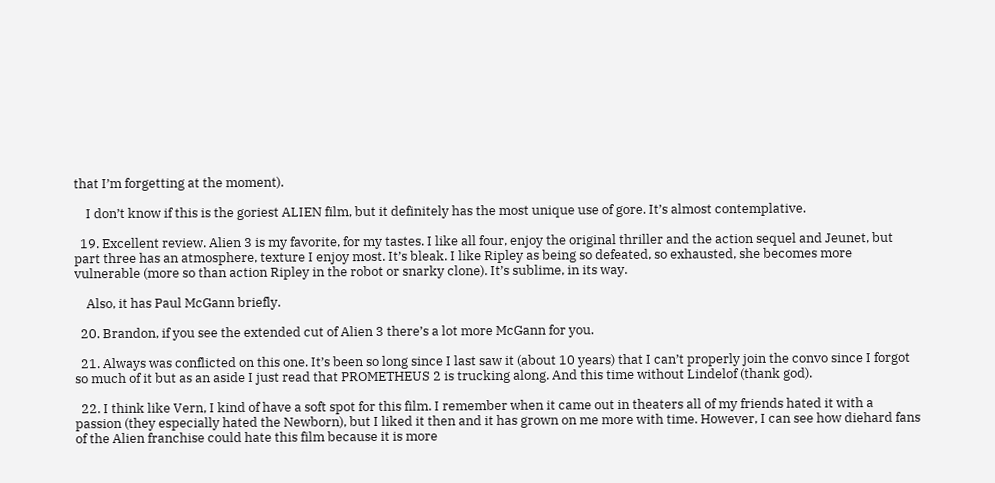that I’m forgetting at the moment).

    I don’t know if this is the goriest ALIEN film, but it definitely has the most unique use of gore. It’s almost contemplative.

  19. Excellent review. Alien 3 is my favorite, for my tastes. I like all four, enjoy the original thriller and the action sequel and Jeunet, but part three has an atmosphere, texture I enjoy most. It’s bleak. I like Ripley as being so defeated, so exhausted, she becomes more vulnerable (more so than action Ripley in the robot or snarky clone). It’s sublime, in its way.

    Also, it has Paul McGann briefly.

  20. Brandon, if you see the extended cut of Alien 3 there’s a lot more McGann for you.

  21. Always was conflicted on this one. It’s been so long since I last saw it (about 10 years) that I can’t properly join the convo since I forgot so much of it but as an aside I just read that PROMETHEUS 2 is trucking along. And this time without Lindelof (thank god).

  22. I think like Vern, I kind of have a soft spot for this film. I remember when it came out in theaters all of my friends hated it with a passion (they especially hated the Newborn), but I liked it then and it has grown on me more with time. However, I can see how diehard fans of the Alien franchise could hate this film because it is more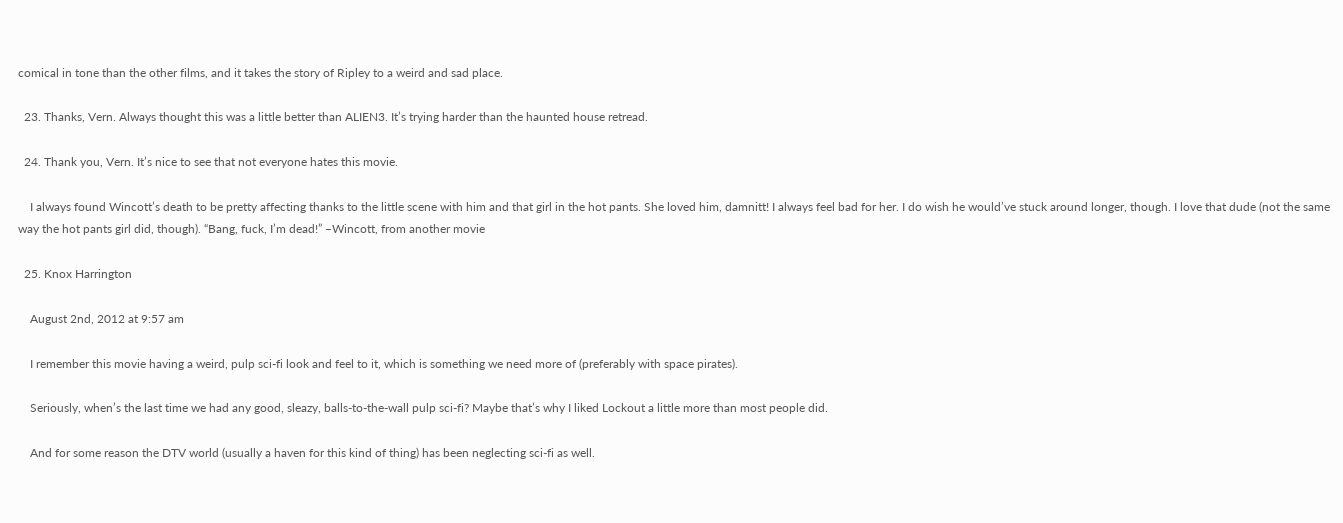comical in tone than the other films, and it takes the story of Ripley to a weird and sad place.

  23. Thanks, Vern. Always thought this was a little better than ALIEN3. It’s trying harder than the haunted house retread.

  24. Thank you, Vern. It’s nice to see that not everyone hates this movie.

    I always found Wincott’s death to be pretty affecting thanks to the little scene with him and that girl in the hot pants. She loved him, damnitt! I always feel bad for her. I do wish he would’ve stuck around longer, though. I love that dude (not the same way the hot pants girl did, though). “Bang, fuck, I’m dead!” –Wincott, from another movie

  25. Knox Harrington

    August 2nd, 2012 at 9:57 am

    I remember this movie having a weird, pulp sci-fi look and feel to it, which is something we need more of (preferably with space pirates).

    Seriously, when’s the last time we had any good, sleazy, balls-to-the-wall pulp sci-fi? Maybe that’s why I liked Lockout a little more than most people did.

    And for some reason the DTV world (usually a haven for this kind of thing) has been neglecting sci-fi as well.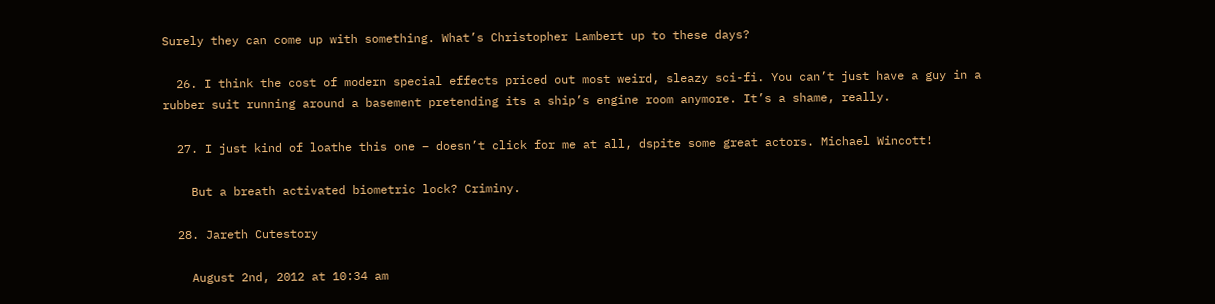Surely they can come up with something. What’s Christopher Lambert up to these days?

  26. I think the cost of modern special effects priced out most weird, sleazy sci-fi. You can’t just have a guy in a rubber suit running around a basement pretending its a ship’s engine room anymore. It’s a shame, really.

  27. I just kind of loathe this one – doesn’t click for me at all, dspite some great actors. Michael Wincott!

    But a breath activated biometric lock? Criminy.

  28. Jareth Cutestory

    August 2nd, 2012 at 10:34 am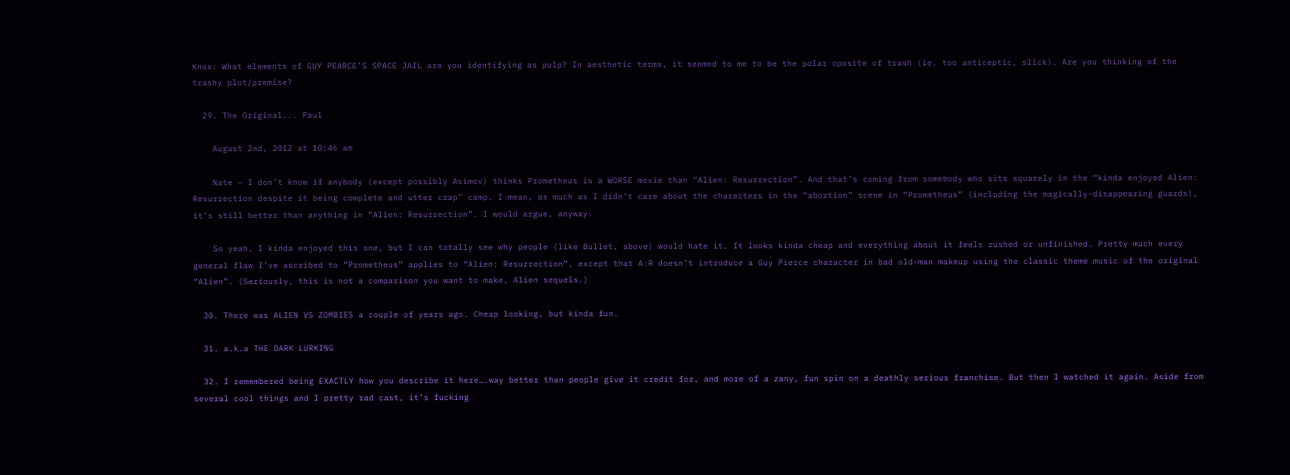Knox: What elements of GUY PEARCE’S SPACE JAIL are you identifying as pulp? In aesthetic terms, it seemed to me to be the polar oposite of trash (ie. too anticeptic, slick). Are you thinking of the trashy plot/premise?

  29. The Original... Paul

    August 2nd, 2012 at 10:46 am

    Nate – I don’t know if anybody (except possibly Asimov) thinks Prometheus is a WORSE movie than “Alien: Resurrection”. And that’s coming from somebody who sits squarely in the “kinda enjoyed Alien: Resurrection despite it being complete and utter crap” camp. I mean, as much as I didn’t care about the characters in the “abortion” scene in “Prometheus” (including the magically-disappearing guards), it’s still better than anything in “Alien: Resurrection”. I would argue, anyway.

    So yeah, I kinda enjoyed this one, but I can totally see why people (like Bullet, above) would hate it. It looks kinda cheap and everything about it feels rushed or unfinished. Pretty much every general flaw I’ve ascribed to “Prometheus” applies to “Alien: Resurrection”, except that A:R doesn’t introduce a Guy Pierce character in bad old-man makeup using the classic theme music of the original “Alien”. (Seriously, this is not a comparison you want to make, Alien sequels.)

  30. There was ALIEN VS ZOMBIES a couple of years ago. Cheap looking, but kinda fun.

  31. a.k.a THE DARK LURKING

  32. I remembered being EXACTLY how you describe it here….way better than people give it credit for, and more of a zany, fun spin on a deathly serious franchise. But then I watched it again. Aside from several cool things and I pretty rad cast, it’s fucking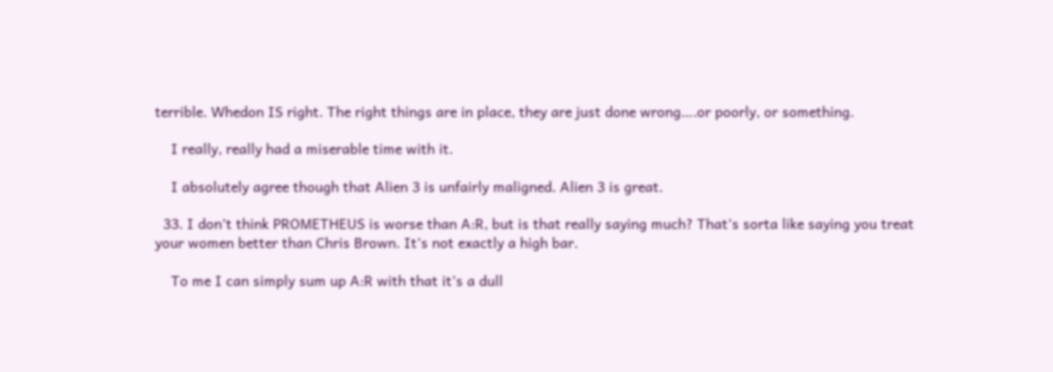terrible. Whedon IS right. The right things are in place, they are just done wrong….or poorly, or something.

    I really, really had a miserable time with it.

    I absolutely agree though that Alien 3 is unfairly maligned. Alien 3 is great.

  33. I don’t think PROMETHEUS is worse than A:R, but is that really saying much? That’s sorta like saying you treat your women better than Chris Brown. It’s not exactly a high bar.

    To me I can simply sum up A:R with that it’s a dull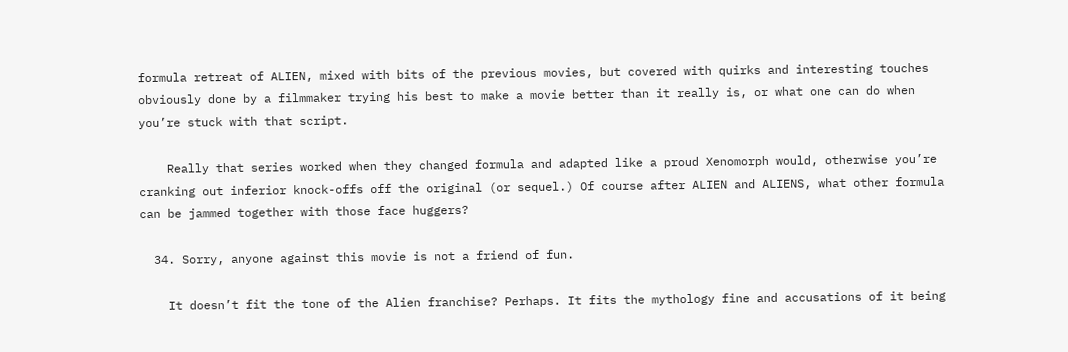formula retreat of ALIEN, mixed with bits of the previous movies, but covered with quirks and interesting touches obviously done by a filmmaker trying his best to make a movie better than it really is, or what one can do when you’re stuck with that script.

    Really that series worked when they changed formula and adapted like a proud Xenomorph would, otherwise you’re cranking out inferior knock-offs off the original (or sequel.) Of course after ALIEN and ALIENS, what other formula can be jammed together with those face huggers?

  34. Sorry, anyone against this movie is not a friend of fun.

    It doesn’t fit the tone of the Alien franchise? Perhaps. It fits the mythology fine and accusations of it being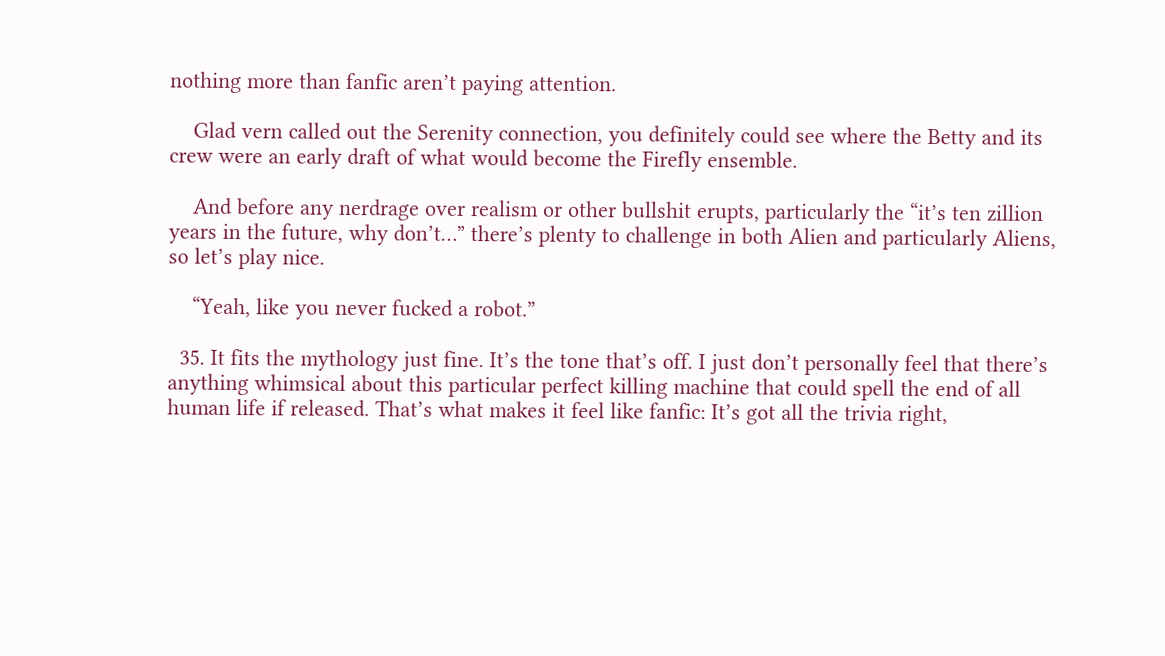nothing more than fanfic aren’t paying attention.

    Glad vern called out the Serenity connection, you definitely could see where the Betty and its crew were an early draft of what would become the Firefly ensemble.

    And before any nerdrage over realism or other bullshit erupts, particularly the “it’s ten zillion years in the future, why don’t…” there’s plenty to challenge in both Alien and particularly Aliens, so let’s play nice.

    “Yeah, like you never fucked a robot.”

  35. It fits the mythology just fine. It’s the tone that’s off. I just don’t personally feel that there’s anything whimsical about this particular perfect killing machine that could spell the end of all human life if released. That’s what makes it feel like fanfic: It’s got all the trivia right,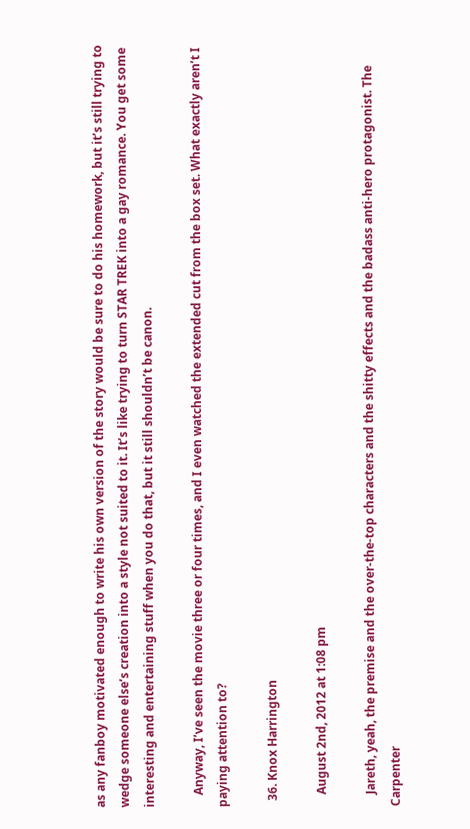as any fanboy motivated enough to write his own version of the story would be sure to do his homework, but it’s still trying to wedge someone else’s creation into a style not suited to it. It’s like trying to turn STAR TREK into a gay romance. You get some interesting and entertaining stuff when you do that, but it still shouldn’t be canon.

    Anyway, I’ve seen the movie three or four times, and I even watched the extended cut from the box set. What exactly aren’t I paying attention to?

  36. Knox Harrington

    August 2nd, 2012 at 1:08 pm

    Jareth, yeah, the premise and the over-the-top characters and the shitty effects and the badass anti-hero protagonist. The Carpenter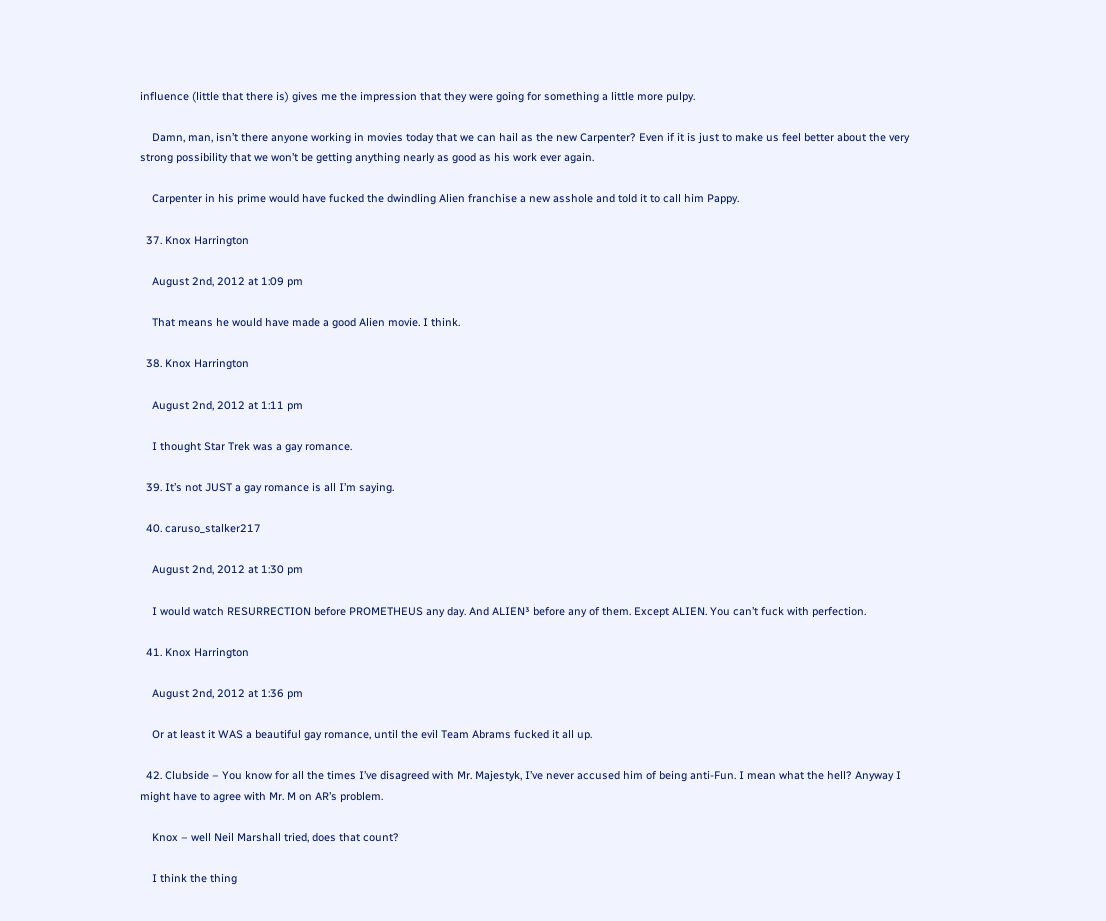influence (little that there is) gives me the impression that they were going for something a little more pulpy.

    Damn, man, isn’t there anyone working in movies today that we can hail as the new Carpenter? Even if it is just to make us feel better about the very strong possibility that we won’t be getting anything nearly as good as his work ever again.

    Carpenter in his prime would have fucked the dwindling Alien franchise a new asshole and told it to call him Pappy.

  37. Knox Harrington

    August 2nd, 2012 at 1:09 pm

    That means he would have made a good Alien movie. I think.

  38. Knox Harrington

    August 2nd, 2012 at 1:11 pm

    I thought Star Trek was a gay romance.

  39. It’s not JUST a gay romance is all I’m saying.

  40. caruso_stalker217

    August 2nd, 2012 at 1:30 pm

    I would watch RESURRECTION before PROMETHEUS any day. And ALIEN³ before any of them. Except ALIEN. You can’t fuck with perfection.

  41. Knox Harrington

    August 2nd, 2012 at 1:36 pm

    Or at least it WAS a beautiful gay romance, until the evil Team Abrams fucked it all up.

  42. Clubside – You know for all the times I’ve disagreed with Mr. Majestyk, I’ve never accused him of being anti-Fun. I mean what the hell? Anyway I might have to agree with Mr. M on AR’s problem.

    Knox – well Neil Marshall tried, does that count?

    I think the thing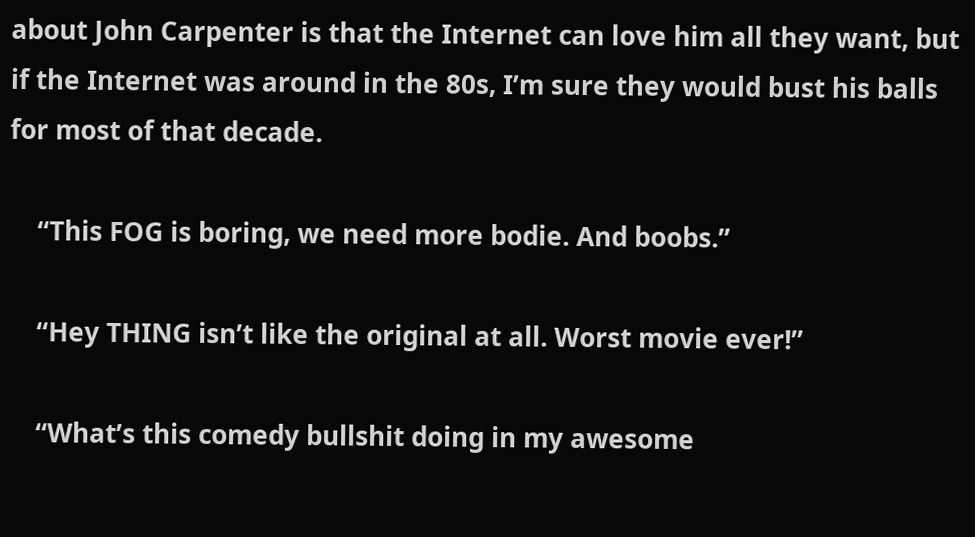about John Carpenter is that the Internet can love him all they want, but if the Internet was around in the 80s, I’m sure they would bust his balls for most of that decade.

    “This FOG is boring, we need more bodie. And boobs.”

    “Hey THING isn’t like the original at all. Worst movie ever!”

    “What’s this comedy bullshit doing in my awesome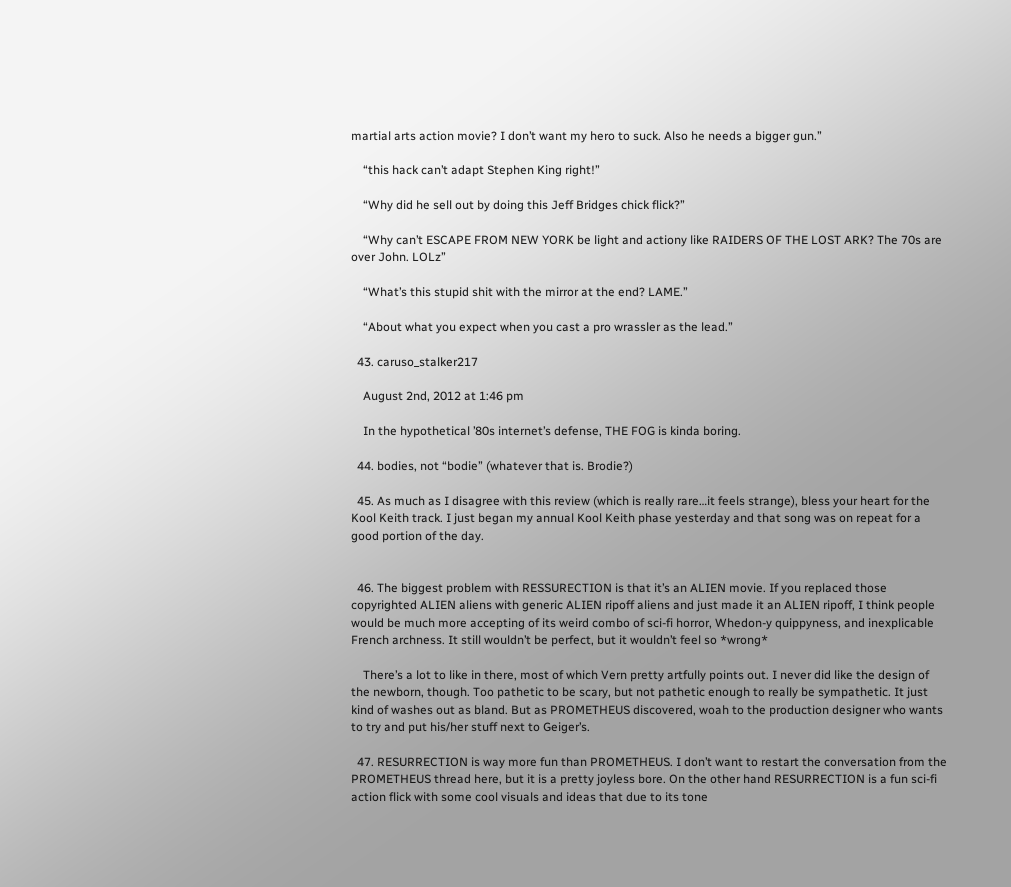martial arts action movie? I don’t want my hero to suck. Also he needs a bigger gun.”

    “this hack can’t adapt Stephen King right!”

    “Why did he sell out by doing this Jeff Bridges chick flick?”

    “Why can’t ESCAPE FROM NEW YORK be light and actiony like RAIDERS OF THE LOST ARK? The 70s are over John. LOLz”

    “What’s this stupid shit with the mirror at the end? LAME.”

    “About what you expect when you cast a pro wrassler as the lead.”

  43. caruso_stalker217

    August 2nd, 2012 at 1:46 pm

    In the hypothetical ’80s internet’s defense, THE FOG is kinda boring.

  44. bodies, not “bodie” (whatever that is. Brodie?)

  45. As much as I disagree with this review (which is really rare…it feels strange), bless your heart for the Kool Keith track. I just began my annual Kool Keith phase yesterday and that song was on repeat for a good portion of the day.


  46. The biggest problem with RESSURECTION is that it’s an ALIEN movie. If you replaced those copyrighted ALIEN aliens with generic ALIEN ripoff aliens and just made it an ALIEN ripoff, I think people would be much more accepting of its weird combo of sci-fi horror, Whedon-y quippyness, and inexplicable French archness. It still wouldn’t be perfect, but it wouldn’t feel so *wrong*

    There’s a lot to like in there, most of which Vern pretty artfully points out. I never did like the design of the newborn, though. Too pathetic to be scary, but not pathetic enough to really be sympathetic. It just kind of washes out as bland. But as PROMETHEUS discovered, woah to the production designer who wants to try and put his/her stuff next to Geiger’s.

  47. RESURRECTION is way more fun than PROMETHEUS. I don’t want to restart the conversation from the PROMETHEUS thread here, but it is a pretty joyless bore. On the other hand RESURRECTION is a fun sci-fi action flick with some cool visuals and ideas that due to its tone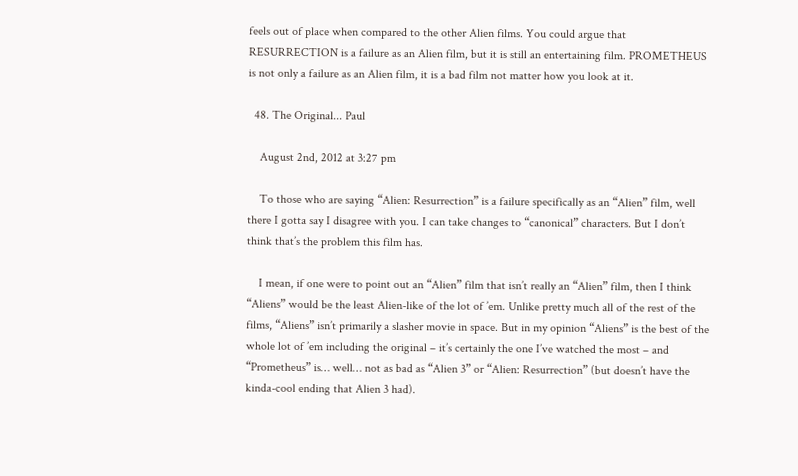feels out of place when compared to the other Alien films. You could argue that RESURRECTION is a failure as an Alien film, but it is still an entertaining film. PROMETHEUS is not only a failure as an Alien film, it is a bad film not matter how you look at it.

  48. The Original... Paul

    August 2nd, 2012 at 3:27 pm

    To those who are saying “Alien: Resurrection” is a failure specifically as an “Alien” film, well there I gotta say I disagree with you. I can take changes to “canonical” characters. But I don’t think that’s the problem this film has.

    I mean, if one were to point out an “Alien” film that isn’t really an “Alien” film, then I think “Aliens” would be the least Alien-like of the lot of ’em. Unlike pretty much all of the rest of the films, “Aliens” isn’t primarily a slasher movie in space. But in my opinion “Aliens” is the best of the whole lot of ’em including the original – it’s certainly the one I’ve watched the most – and “Prometheus” is… well… not as bad as “Alien 3” or “Alien: Resurrection” (but doesn’t have the kinda-cool ending that Alien 3 had).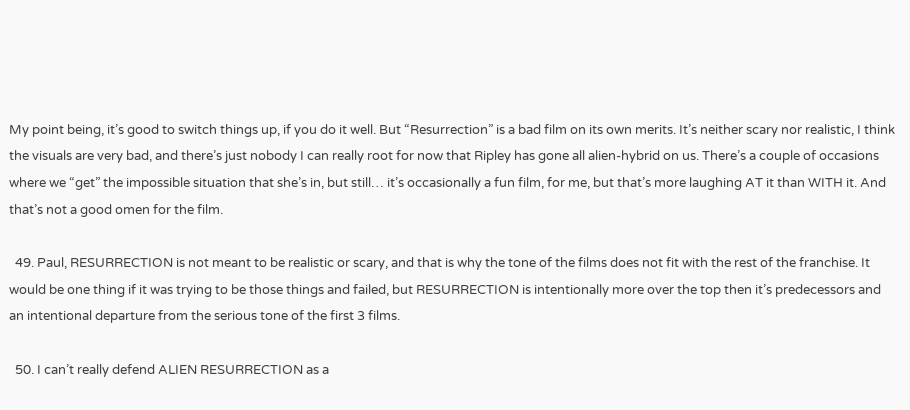My point being, it’s good to switch things up, if you do it well. But “Resurrection” is a bad film on its own merits. It’s neither scary nor realistic, I think the visuals are very bad, and there’s just nobody I can really root for now that Ripley has gone all alien-hybrid on us. There’s a couple of occasions where we “get” the impossible situation that she’s in, but still… it’s occasionally a fun film, for me, but that’s more laughing AT it than WITH it. And that’s not a good omen for the film.

  49. Paul, RESURRECTION is not meant to be realistic or scary, and that is why the tone of the films does not fit with the rest of the franchise. It would be one thing if it was trying to be those things and failed, but RESURRECTION is intentionally more over the top then it’s predecessors and an intentional departure from the serious tone of the first 3 films.

  50. I can’t really defend ALIEN RESURRECTION as a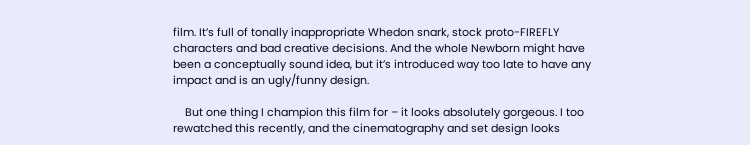film. It’s full of tonally inappropriate Whedon snark, stock proto-FIREFLY characters and bad creative decisions. And the whole Newborn might have been a conceptually sound idea, but it’s introduced way too late to have any impact and is an ugly/funny design.

    But one thing I champion this film for – it looks absolutely gorgeous. I too rewatched this recently, and the cinematography and set design looks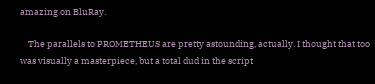amazing on BluRay.

    The parallels to PROMETHEUS are pretty astounding, actually. I thought that too was visually a masterpiece, but a total dud in the script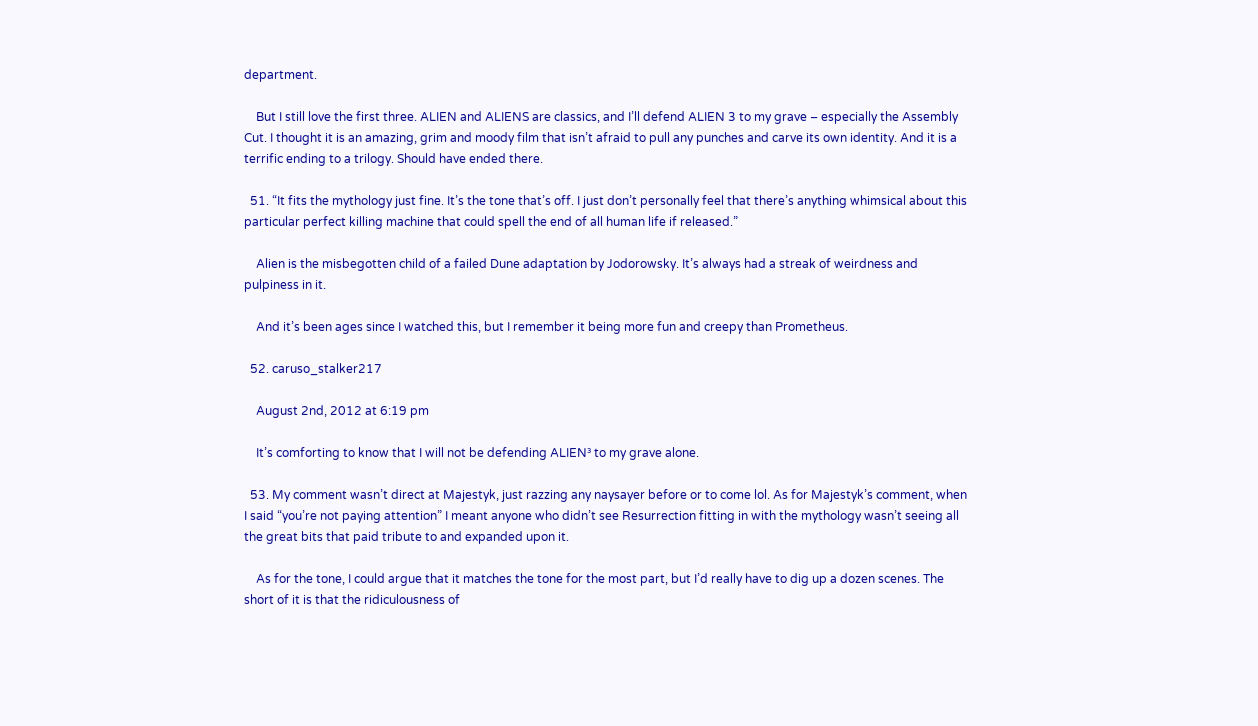department.

    But I still love the first three. ALIEN and ALIENS are classics, and I’ll defend ALIEN 3 to my grave – especially the Assembly Cut. I thought it is an amazing, grim and moody film that isn’t afraid to pull any punches and carve its own identity. And it is a terrific ending to a trilogy. Should have ended there.

  51. “It fits the mythology just fine. It’s the tone that’s off. I just don’t personally feel that there’s anything whimsical about this particular perfect killing machine that could spell the end of all human life if released.”

    Alien is the misbegotten child of a failed Dune adaptation by Jodorowsky. It’s always had a streak of weirdness and pulpiness in it.

    And it’s been ages since I watched this, but I remember it being more fun and creepy than Prometheus.

  52. caruso_stalker217

    August 2nd, 2012 at 6:19 pm

    It’s comforting to know that I will not be defending ALIEN³ to my grave alone.

  53. My comment wasn’t direct at Majestyk, just razzing any naysayer before or to come lol. As for Majestyk’s comment, when I said “you’re not paying attention” I meant anyone who didn’t see Resurrection fitting in with the mythology wasn’t seeing all the great bits that paid tribute to and expanded upon it.

    As for the tone, I could argue that it matches the tone for the most part, but I’d really have to dig up a dozen scenes. The short of it is that the ridiculousness of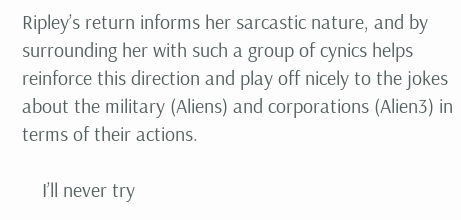Ripley’s return informs her sarcastic nature, and by surrounding her with such a group of cynics helps reinforce this direction and play off nicely to the jokes about the military (Aliens) and corporations (Alien3) in terms of their actions.

    I’ll never try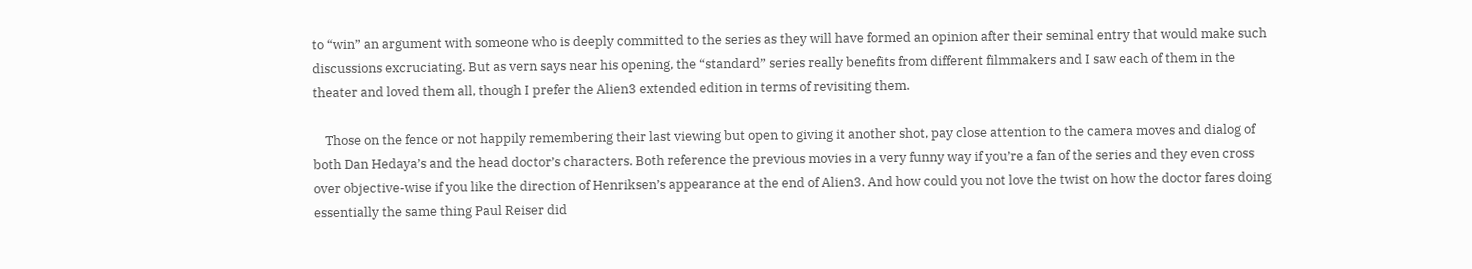to “win” an argument with someone who is deeply committed to the series as they will have formed an opinion after their seminal entry that would make such discussions excruciating. But as vern says near his opening, the “standard” series really benefits from different filmmakers and I saw each of them in the theater and loved them all, though I prefer the Alien3 extended edition in terms of revisiting them.

    Those on the fence or not happily remembering their last viewing but open to giving it another shot, pay close attention to the camera moves and dialog of both Dan Hedaya’s and the head doctor’s characters. Both reference the previous movies in a very funny way if you’re a fan of the series and they even cross over objective-wise if you like the direction of Henriksen’s appearance at the end of Alien3. And how could you not love the twist on how the doctor fares doing essentially the same thing Paul Reiser did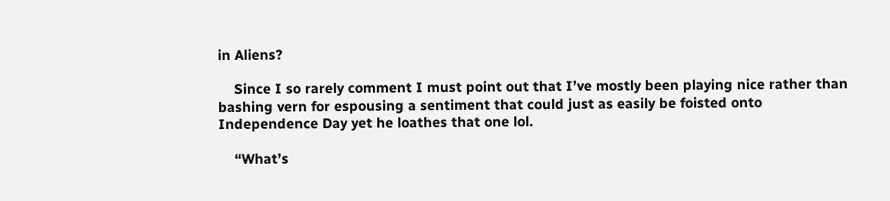in Aliens?

    Since I so rarely comment I must point out that I’ve mostly been playing nice rather than bashing vern for espousing a sentiment that could just as easily be foisted onto Independence Day yet he loathes that one lol.

    “What’s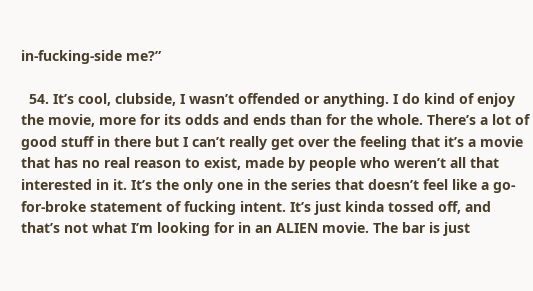in-fucking-side me?”

  54. It’s cool, clubside, I wasn’t offended or anything. I do kind of enjoy the movie, more for its odds and ends than for the whole. There’s a lot of good stuff in there but I can’t really get over the feeling that it’s a movie that has no real reason to exist, made by people who weren’t all that interested in it. It’s the only one in the series that doesn’t feel like a go-for-broke statement of fucking intent. It’s just kinda tossed off, and that’s not what I’m looking for in an ALIEN movie. The bar is just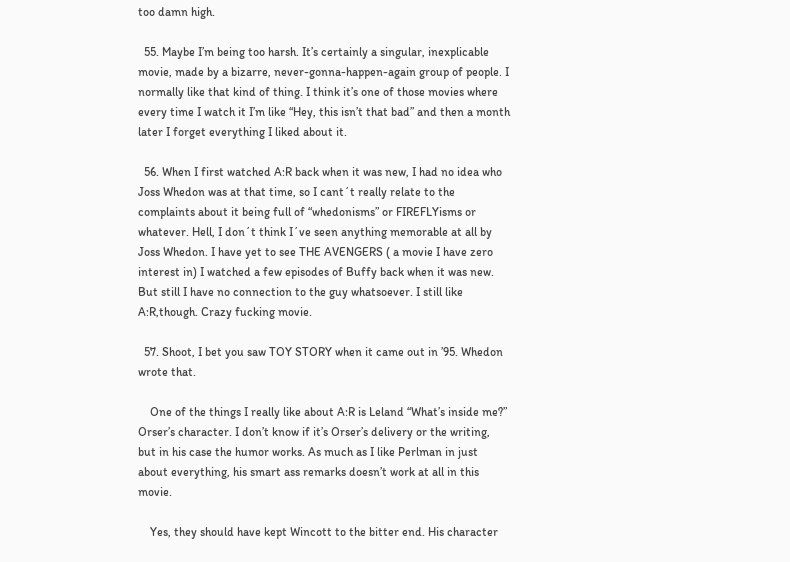too damn high.

  55. Maybe I’m being too harsh. It’s certainly a singular, inexplicable movie, made by a bizarre, never-gonna-happen-again group of people. I normally like that kind of thing. I think it’s one of those movies where every time I watch it I’m like “Hey, this isn’t that bad” and then a month later I forget everything I liked about it.

  56. When I first watched A:R back when it was new, I had no idea who Joss Whedon was at that time, so I cant´t really relate to the complaints about it being full of “whedonisms” or FIREFLYisms or whatever. Hell, I don´t think I´ve seen anything memorable at all by Joss Whedon. I have yet to see THE AVENGERS ( a movie I have zero interest in) I watched a few episodes of Buffy back when it was new. But still I have no connection to the guy whatsoever. I still like A:R,though. Crazy fucking movie.

  57. Shoot, I bet you saw TOY STORY when it came out in ’95. Whedon wrote that.

    One of the things I really like about A:R is Leland “What’s inside me?” Orser’s character. I don’t know if it’s Orser’s delivery or the writing, but in his case the humor works. As much as I like Perlman in just about everything, his smart ass remarks doesn’t work at all in this movie.

    Yes, they should have kept Wincott to the bitter end. His character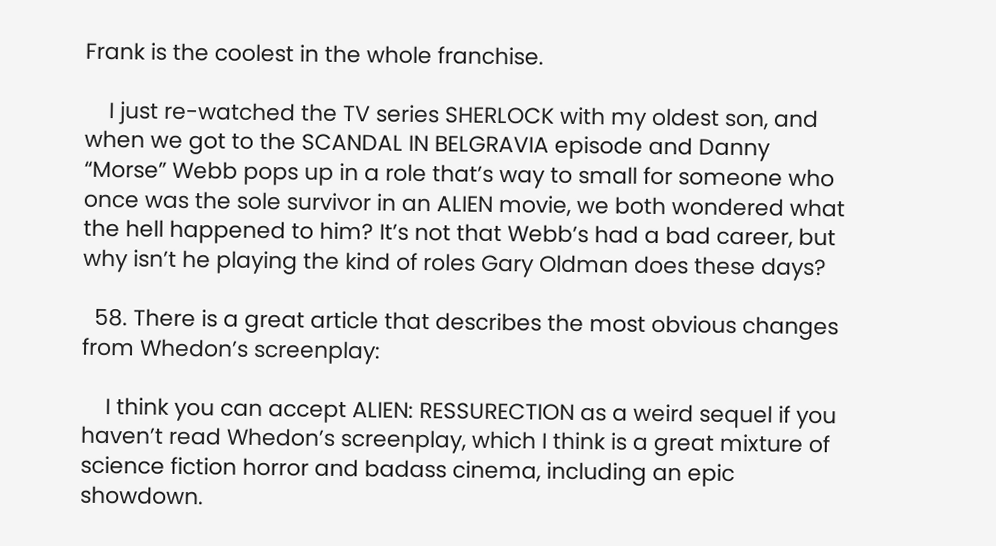Frank is the coolest in the whole franchise.

    I just re-watched the TV series SHERLOCK with my oldest son, and when we got to the SCANDAL IN BELGRAVIA episode and Danny “Morse” Webb pops up in a role that’s way to small for someone who once was the sole survivor in an ALIEN movie, we both wondered what the hell happened to him? It’s not that Webb’s had a bad career, but why isn’t he playing the kind of roles Gary Oldman does these days?

  58. There is a great article that describes the most obvious changes from Whedon’s screenplay:

    I think you can accept ALIEN: RESSURECTION as a weird sequel if you haven’t read Whedon’s screenplay, which I think is a great mixture of science fiction horror and badass cinema, including an epic showdown.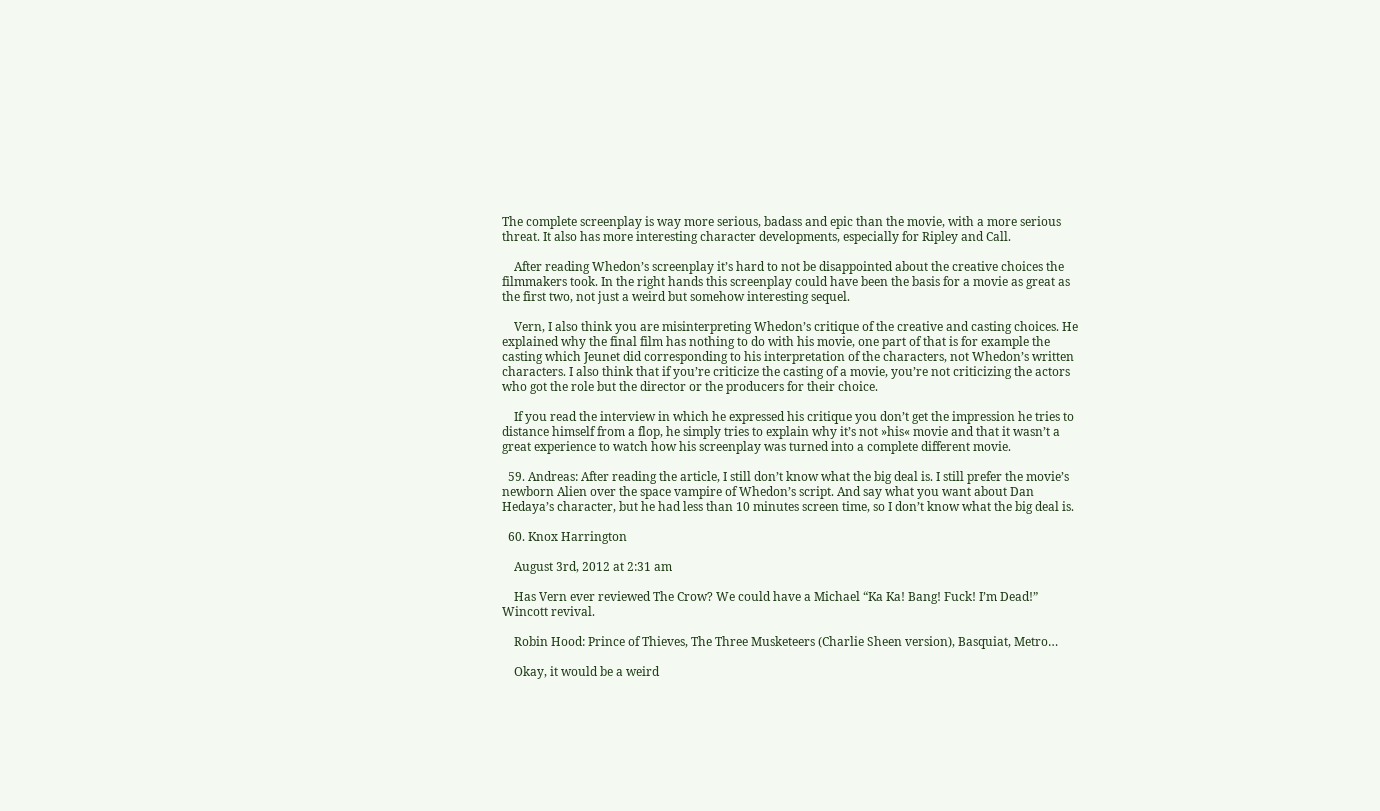The complete screenplay is way more serious, badass and epic than the movie, with a more serious threat. It also has more interesting character developments, especially for Ripley and Call.

    After reading Whedon’s screenplay it’s hard to not be disappointed about the creative choices the filmmakers took. In the right hands this screenplay could have been the basis for a movie as great as the first two, not just a weird but somehow interesting sequel.

    Vern, I also think you are misinterpreting Whedon’s critique of the creative and casting choices. He explained why the final film has nothing to do with his movie, one part of that is for example the casting which Jeunet did corresponding to his interpretation of the characters, not Whedon’s written characters. I also think that if you’re criticize the casting of a movie, you’re not criticizing the actors who got the role but the director or the producers for their choice.

    If you read the interview in which he expressed his critique you don’t get the impression he tries to distance himself from a flop, he simply tries to explain why it’s not »his« movie and that it wasn’t a great experience to watch how his screenplay was turned into a complete different movie.

  59. Andreas: After reading the article, I still don’t know what the big deal is. I still prefer the movie’s newborn Alien over the space vampire of Whedon’s script. And say what you want about Dan Hedaya’s character, but he had less than 10 minutes screen time, so I don’t know what the big deal is.

  60. Knox Harrington

    August 3rd, 2012 at 2:31 am

    Has Vern ever reviewed The Crow? We could have a Michael “Ka Ka! Bang! Fuck! I’m Dead!” Wincott revival.

    Robin Hood: Prince of Thieves, The Three Musketeers (Charlie Sheen version), Basquiat, Metro…

    Okay, it would be a weird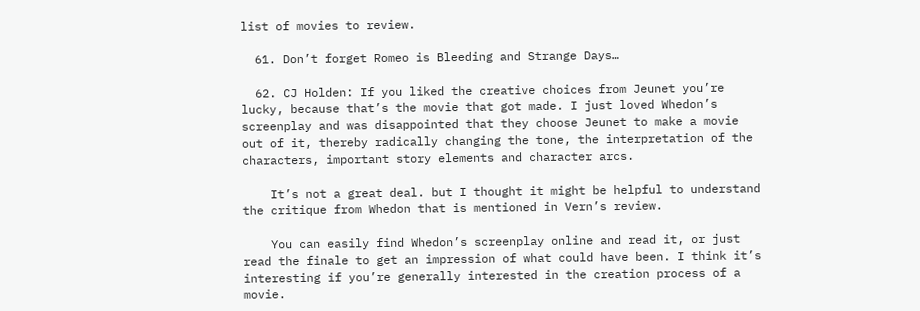list of movies to review.

  61. Don’t forget Romeo is Bleeding and Strange Days…

  62. CJ Holden: If you liked the creative choices from Jeunet you’re lucky, because that’s the movie that got made. I just loved Whedon’s screenplay and was disappointed that they choose Jeunet to make a movie out of it, thereby radically changing the tone, the interpretation of the characters, important story elements and character arcs.

    It’s not a great deal. but I thought it might be helpful to understand the critique from Whedon that is mentioned in Vern’s review.

    You can easily find Whedon’s screenplay online and read it, or just read the finale to get an impression of what could have been. I think it’s interesting if you’re generally interested in the creation process of a movie.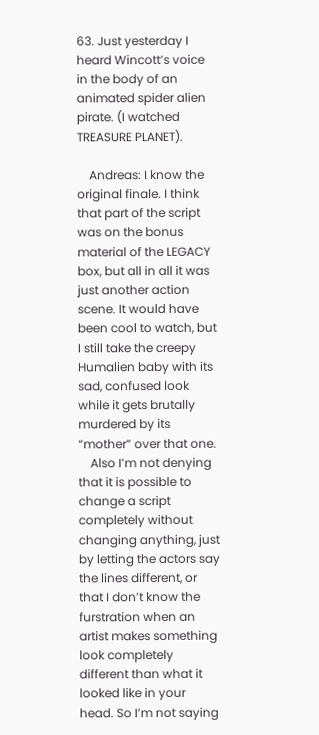63. Just yesterday I heard Wincott’s voice in the body of an animated spider alien pirate. (I watched TREASURE PLANET).

    Andreas: I know the original finale. I think that part of the script was on the bonus material of the LEGACY box, but all in all it was just another action scene. It would have been cool to watch, but I still take the creepy Humalien baby with its sad, confused look while it gets brutally murdered by its “mother” over that one.
    Also I’m not denying that it is possible to change a script completely without changing anything, just by letting the actors say the lines different, or that I don’t know the furstration when an artist makes something look completely different than what it looked like in your head. So I’m not saying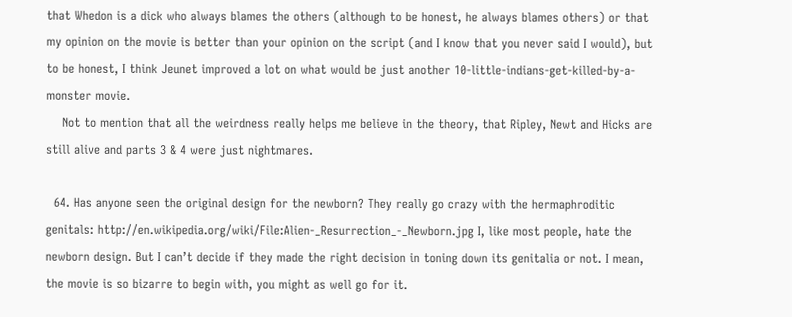that Whedon is a dick who always blames the others (although to be honest, he always blames others) or that my opinion on the movie is better than your opinion on the script (and I know that you never said I would), but to be honest, I think Jeunet improved a lot on what would be just another 10-little-indians-get-killed-by-a-monster movie.
    Not to mention that all the weirdness really helps me believe in the theory, that Ripley, Newt and Hicks are still alive and parts 3 & 4 were just nightmares.

  64. Has anyone seen the original design for the newborn? They really go crazy with the hermaphroditic genitals: http://en.wikipedia.org/wiki/File:Alien-_Resurrection_-_Newborn.jpg I, like most people, hate the newborn design. But I can’t decide if they made the right decision in toning down its genitalia or not. I mean, the movie is so bizarre to begin with, you might as well go for it.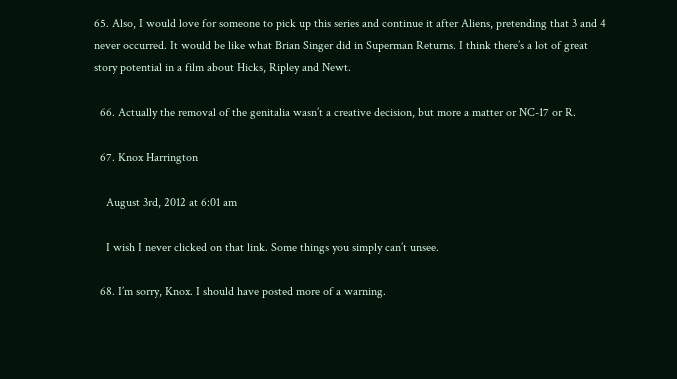65. Also, I would love for someone to pick up this series and continue it after Aliens, pretending that 3 and 4 never occurred. It would be like what Brian Singer did in Superman Returns. I think there’s a lot of great story potential in a film about Hicks, Ripley and Newt.

  66. Actually the removal of the genitalia wasn’t a creative decision, but more a matter or NC-17 or R.

  67. Knox Harrington

    August 3rd, 2012 at 6:01 am

    I wish I never clicked on that link. Some things you simply can’t unsee.

  68. I’m sorry, Knox. I should have posted more of a warning.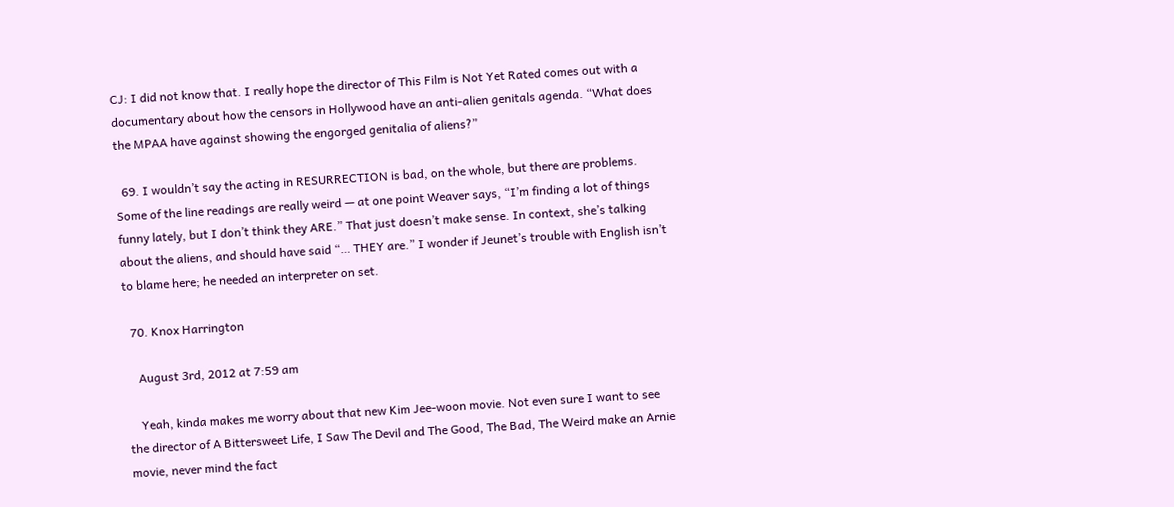CJ: I did not know that. I really hope the director of This Film is Not Yet Rated comes out with a documentary about how the censors in Hollywood have an anti-alien genitals agenda. “What does the MPAA have against showing the engorged genitalia of aliens?”

  69. I wouldn’t say the acting in RESURRECTION is bad, on the whole, but there are problems. Some of the line readings are really weird — at one point Weaver says, “I’m finding a lot of things funny lately, but I don’t think they ARE.” That just doesn’t make sense. In context, she’s talking about the aliens, and should have said “… THEY are.” I wonder if Jeunet’s trouble with English isn’t to blame here; he needed an interpreter on set.

  70. Knox Harrington

    August 3rd, 2012 at 7:59 am

    Yeah, kinda makes me worry about that new Kim Jee-woon movie. Not even sure I want to see the director of A Bittersweet Life, I Saw The Devil and The Good, The Bad, The Weird make an Arnie movie, never mind the fact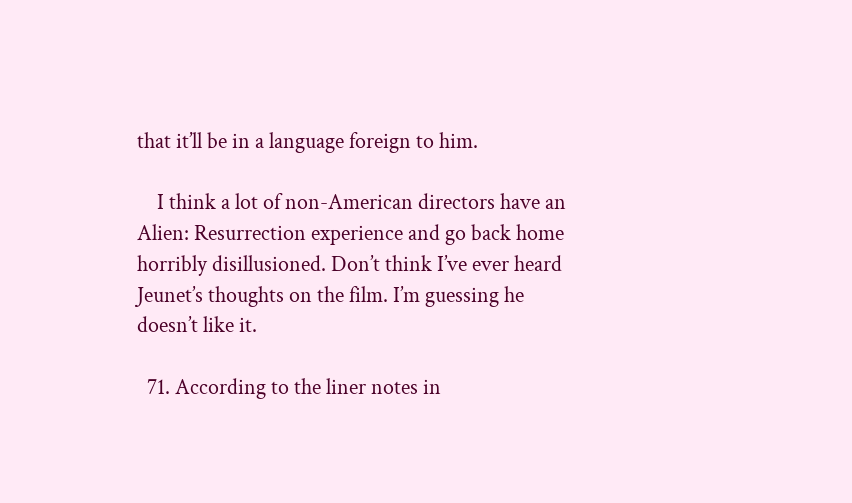that it’ll be in a language foreign to him.

    I think a lot of non-American directors have an Alien: Resurrection experience and go back home horribly disillusioned. Don’t think I’ve ever heard Jeunet’s thoughts on the film. I’m guessing he doesn’t like it.

  71. According to the liner notes in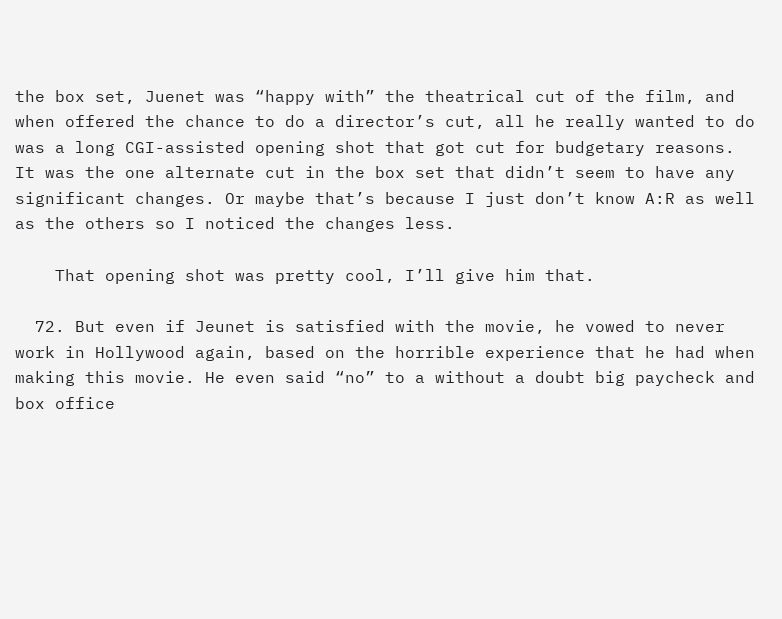the box set, Juenet was “happy with” the theatrical cut of the film, and when offered the chance to do a director’s cut, all he really wanted to do was a long CGI-assisted opening shot that got cut for budgetary reasons. It was the one alternate cut in the box set that didn’t seem to have any significant changes. Or maybe that’s because I just don’t know A:R as well as the others so I noticed the changes less.

    That opening shot was pretty cool, I’ll give him that.

  72. But even if Jeunet is satisfied with the movie, he vowed to never work in Hollywood again, based on the horrible experience that he had when making this movie. He even said “no” to a without a doubt big paycheck and box office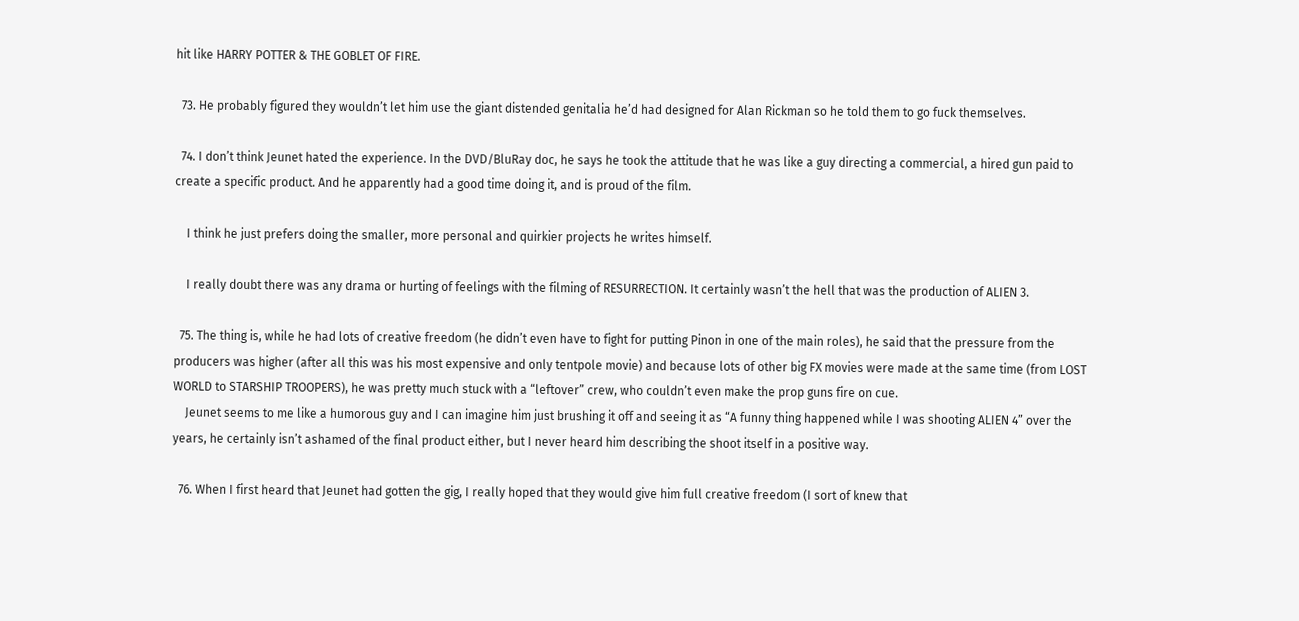hit like HARRY POTTER & THE GOBLET OF FIRE.

  73. He probably figured they wouldn’t let him use the giant distended genitalia he’d had designed for Alan Rickman so he told them to go fuck themselves.

  74. I don’t think Jeunet hated the experience. In the DVD/BluRay doc, he says he took the attitude that he was like a guy directing a commercial, a hired gun paid to create a specific product. And he apparently had a good time doing it, and is proud of the film.

    I think he just prefers doing the smaller, more personal and quirkier projects he writes himself.

    I really doubt there was any drama or hurting of feelings with the filming of RESURRECTION. It certainly wasn’t the hell that was the production of ALIEN 3.

  75. The thing is, while he had lots of creative freedom (he didn’t even have to fight for putting Pinon in one of the main roles), he said that the pressure from the producers was higher (after all this was his most expensive and only tentpole movie) and because lots of other big FX movies were made at the same time (from LOST WORLD to STARSHIP TROOPERS), he was pretty much stuck with a “leftover” crew, who couldn’t even make the prop guns fire on cue.
    Jeunet seems to me like a humorous guy and I can imagine him just brushing it off and seeing it as “A funny thing happened while I was shooting ALIEN 4” over the years, he certainly isn’t ashamed of the final product either, but I never heard him describing the shoot itself in a positive way.

  76. When I first heard that Jeunet had gotten the gig, I really hoped that they would give him full creative freedom (I sort of knew that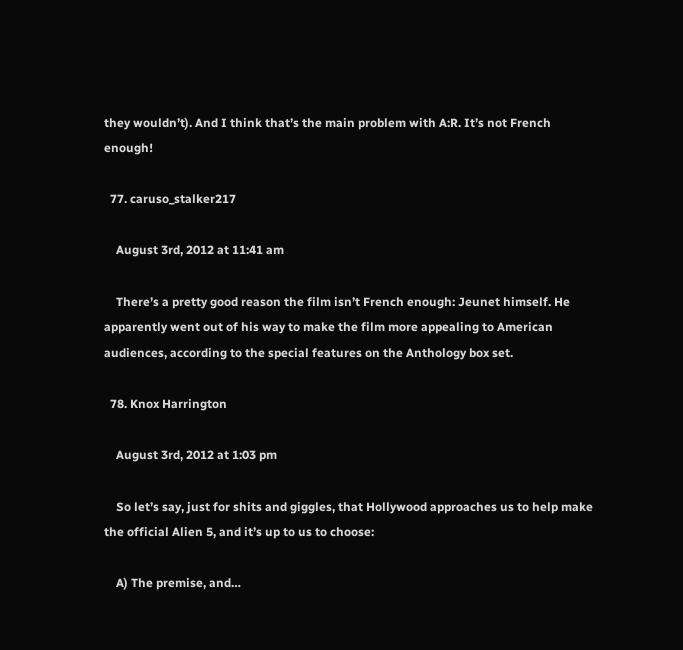they wouldn’t). And I think that’s the main problem with A:R. It’s not French enough!

  77. caruso_stalker217

    August 3rd, 2012 at 11:41 am

    There’s a pretty good reason the film isn’t French enough: Jeunet himself. He apparently went out of his way to make the film more appealing to American audiences, according to the special features on the Anthology box set.

  78. Knox Harrington

    August 3rd, 2012 at 1:03 pm

    So let’s say, just for shits and giggles, that Hollywood approaches us to help make the official Alien 5, and it’s up to us to choose:

    A) The premise, and…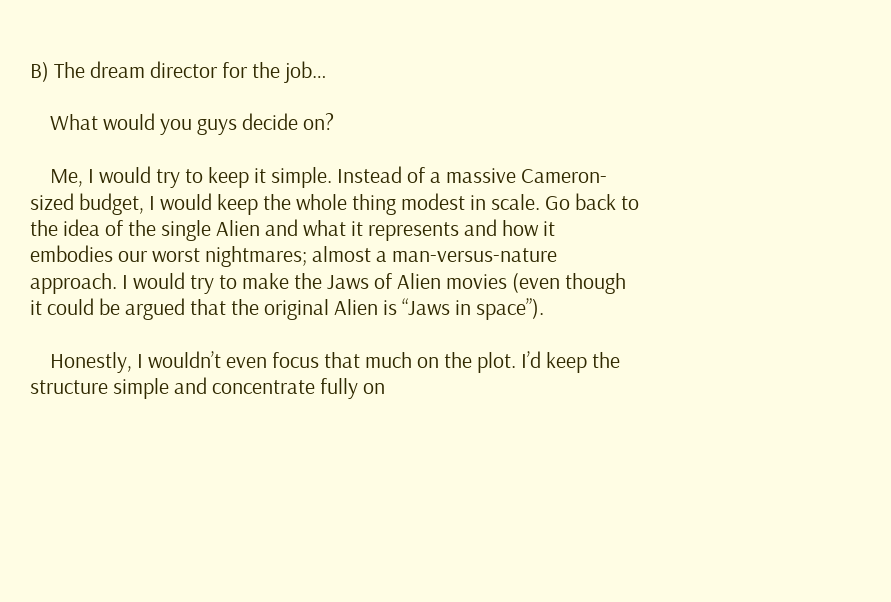B) The dream director for the job…

    What would you guys decide on?

    Me, I would try to keep it simple. Instead of a massive Cameron-sized budget, I would keep the whole thing modest in scale. Go back to the idea of the single Alien and what it represents and how it embodies our worst nightmares; almost a man-versus-nature approach. I would try to make the Jaws of Alien movies (even though it could be argued that the original Alien is “Jaws in space”).

    Honestly, I wouldn’t even focus that much on the plot. I’d keep the structure simple and concentrate fully on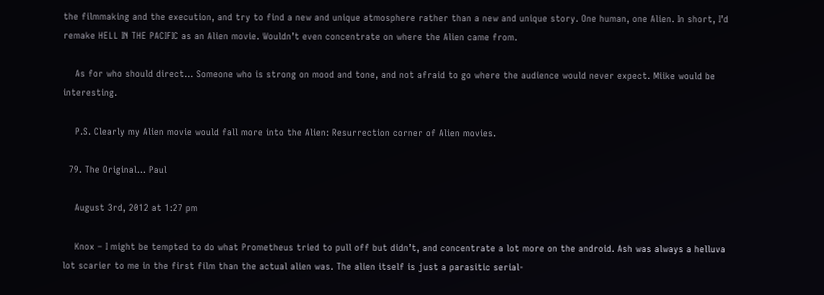the filmmaking and the execution, and try to find a new and unique atmosphere rather than a new and unique story. One human, one Alien. In short, I’d remake HELL IN THE PACIFIC as an Alien movie. Wouldn’t even concentrate on where the Alien came from.

    As for who should direct… Someone who is strong on mood and tone, and not afraid to go where the audience would never expect. Miike would be interesting.

    P.S. Clearly my Alien movie would fall more into the Alien: Resurrection corner of Alien movies.

  79. The Original... Paul

    August 3rd, 2012 at 1:27 pm

    Knox – I might be tempted to do what Prometheus tried to pull off but didn’t, and concentrate a lot more on the android. Ash was always a helluva lot scarier to me in the first film than the actual alien was. The alien itself is just a parasitic serial-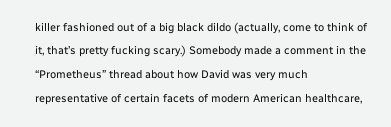killer fashioned out of a big black dildo (actually, come to think of it, that’s pretty fucking scary.) Somebody made a comment in the “Prometheus” thread about how David was very much representative of certain facets of modern American healthcare,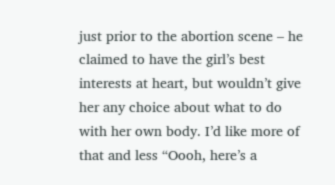just prior to the abortion scene – he claimed to have the girl’s best interests at heart, but wouldn’t give her any choice about what to do with her own body. I’d like more of that and less “Oooh, here’s a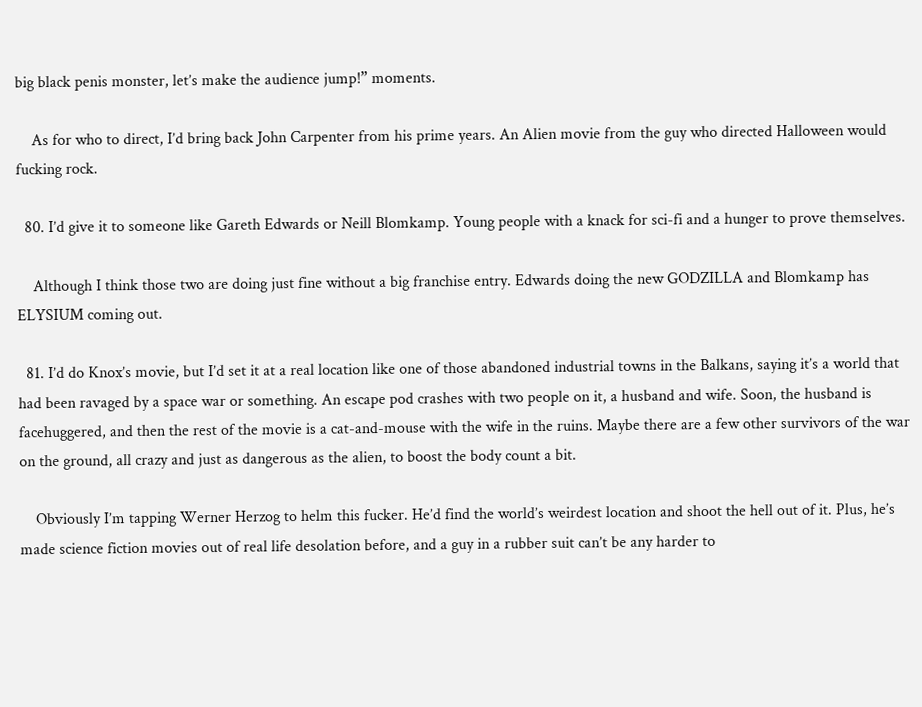big black penis monster, let’s make the audience jump!” moments.

    As for who to direct, I’d bring back John Carpenter from his prime years. An Alien movie from the guy who directed Halloween would fucking rock.

  80. I’d give it to someone like Gareth Edwards or Neill Blomkamp. Young people with a knack for sci-fi and a hunger to prove themselves.

    Although I think those two are doing just fine without a big franchise entry. Edwards doing the new GODZILLA and Blomkamp has ELYSIUM coming out.

  81. I’d do Knox’s movie, but I’d set it at a real location like one of those abandoned industrial towns in the Balkans, saying it’s a world that had been ravaged by a space war or something. An escape pod crashes with two people on it, a husband and wife. Soon, the husband is facehuggered, and then the rest of the movie is a cat-and-mouse with the wife in the ruins. Maybe there are a few other survivors of the war on the ground, all crazy and just as dangerous as the alien, to boost the body count a bit.

    Obviously I’m tapping Werner Herzog to helm this fucker. He’d find the world’s weirdest location and shoot the hell out of it. Plus, he’s made science fiction movies out of real life desolation before, and a guy in a rubber suit can’t be any harder to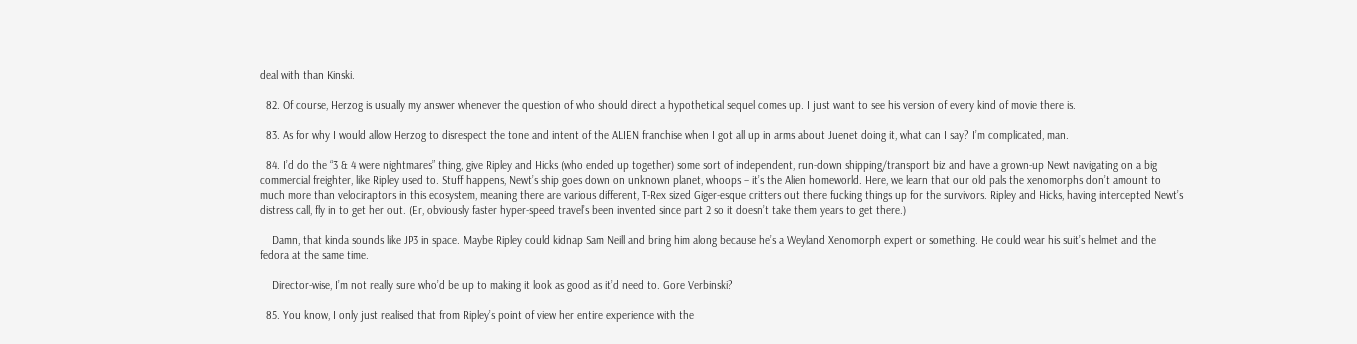deal with than Kinski.

  82. Of course, Herzog is usually my answer whenever the question of who should direct a hypothetical sequel comes up. I just want to see his version of every kind of movie there is.

  83. As for why I would allow Herzog to disrespect the tone and intent of the ALIEN franchise when I got all up in arms about Juenet doing it, what can I say? I’m complicated, man.

  84. I’d do the “3 & 4 were nightmares” thing, give Ripley and Hicks (who ended up together) some sort of independent, run-down shipping/transport biz and have a grown-up Newt navigating on a big commercial freighter, like Ripley used to. Stuff happens, Newt’s ship goes down on unknown planet, whoops – it’s the Alien homeworld. Here, we learn that our old pals the xenomorphs don’t amount to much more than velociraptors in this ecosystem, meaning there are various different, T-Rex sized Giger-esque critters out there fucking things up for the survivors. Ripley and Hicks, having intercepted Newt’s distress call, fly in to get her out. (Er, obviously faster hyper-speed travel’s been invented since part 2 so it doesn’t take them years to get there.)

    Damn, that kinda sounds like JP3 in space. Maybe Ripley could kidnap Sam Neill and bring him along because he’s a Weyland Xenomorph expert or something. He could wear his suit’s helmet and the fedora at the same time.

    Director-wise, I’m not really sure who’d be up to making it look as good as it’d need to. Gore Verbinski?

  85. You know, I only just realised that from Ripley’s point of view her entire experience with the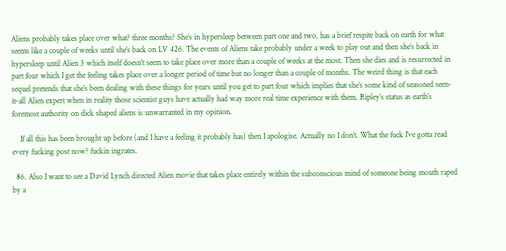Aliens probably takes place over what? three months? She’s in hypersleep between part one and two, has a brief respite back on earth for what seems like a couple of weeks until she’s back on LV 426. The events of Aliens take probably under a week to play out and then she’s back in hypersleep until Alien 3 which itself doesn’t seem to take place over more than a couple of weeks at the most. Then she dies and is resurrected in part four which I get the feeling takes place over a longer period of time but no longer than a couple of months. The weird thing is that each sequel pretends that she’s been dealing with these things for years until you get to part four which implies that she’s some kind of seasoned seen-it-all Alien expert when in reality those scientist guys have actually had way more real time experience with them. Ripley’s status as earth’s foremost authority on dick shaped aliens is unwarranted in my opinion.

    If all this has been brought up before (and I have a feeling it probably has) then I apologise. Actually no I don’t. What the fuck I’ve gotta read every fucking post now? fuckin ingrates.

  86. Also I want to see a David Lynch directed Alien movie that takes place entirely within the subconscious mind of someone being mouth raped by a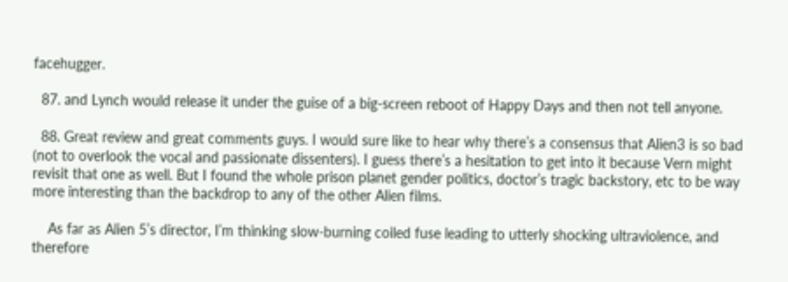facehugger.

  87. and Lynch would release it under the guise of a big-screen reboot of Happy Days and then not tell anyone.

  88. Great review and great comments guys. I would sure like to hear why there’s a consensus that Alien3 is so bad (not to overlook the vocal and passionate dissenters). I guess there’s a hesitation to get into it because Vern might revisit that one as well. But I found the whole prison planet gender politics, doctor’s tragic backstory, etc to be way more interesting than the backdrop to any of the other Alien films.

    As far as Alien 5’s director, I’m thinking slow-burning coiled fuse leading to utterly shocking ultraviolence, and therefore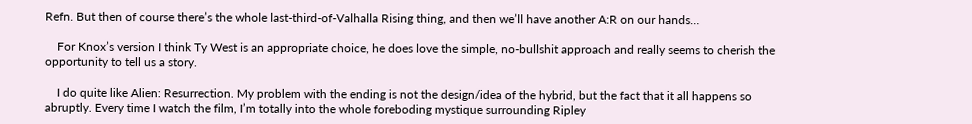Refn. But then of course there’s the whole last-third-of-Valhalla Rising thing, and then we’ll have another A:R on our hands…

    For Knox’s version I think Ty West is an appropriate choice, he does love the simple, no-bullshit approach and really seems to cherish the opportunity to tell us a story.

    I do quite like Alien: Resurrection. My problem with the ending is not the design/idea of the hybrid, but the fact that it all happens so abruptly. Every time I watch the film, I’m totally into the whole foreboding mystique surrounding Ripley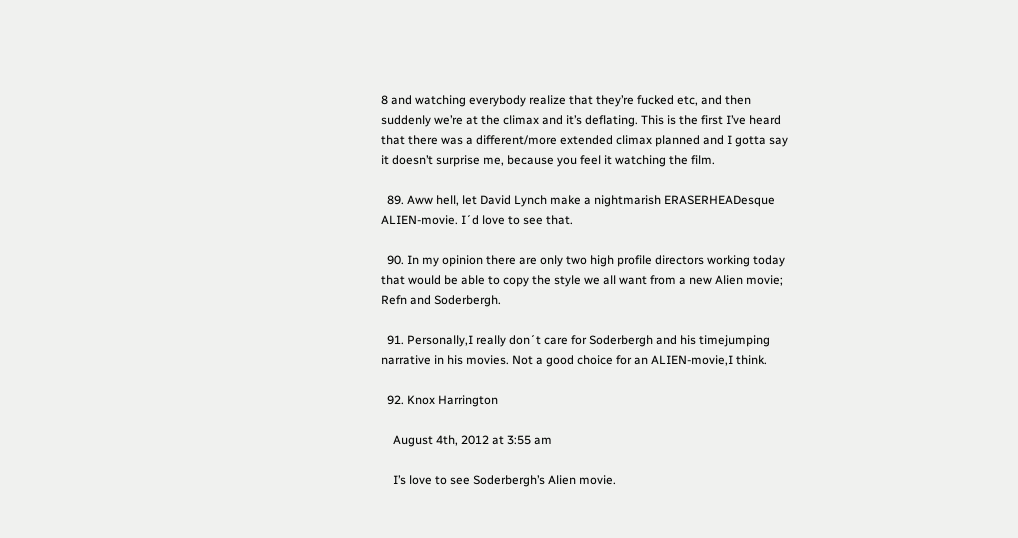8 and watching everybody realize that they’re fucked etc, and then suddenly we’re at the climax and it’s deflating. This is the first I’ve heard that there was a different/more extended climax planned and I gotta say it doesn’t surprise me, because you feel it watching the film.

  89. Aww hell, let David Lynch make a nightmarish ERASERHEADesque ALIEN-movie. I´d love to see that.

  90. In my opinion there are only two high profile directors working today that would be able to copy the style we all want from a new Alien movie; Refn and Soderbergh.

  91. Personally,I really don´t care for Soderbergh and his timejumping narrative in his movies. Not a good choice for an ALIEN-movie,I think.

  92. Knox Harrington

    August 4th, 2012 at 3:55 am

    I’s love to see Soderbergh’s Alien movie.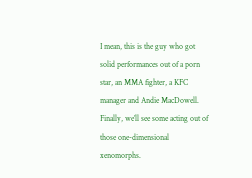I mean, this is the guy who got solid performances out of a porn star, an MMA fighter, a KFC manager and Andie MacDowell. Finally, we’ll see some acting out of those one-dimensional xenomorphs.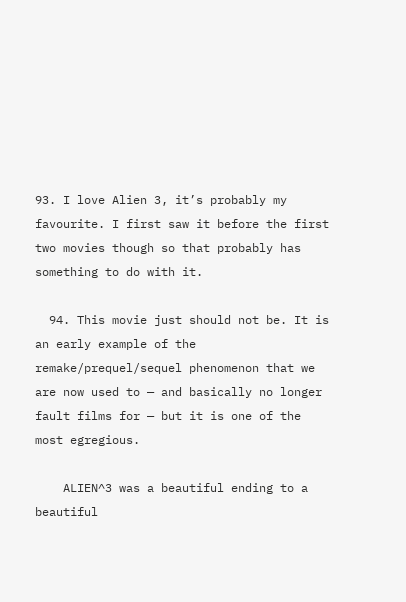93. I love Alien 3, it’s probably my favourite. I first saw it before the first two movies though so that probably has something to do with it.

  94. This movie just should not be. It is an early example of the remake/prequel/sequel phenomenon that we are now used to — and basically no longer fault films for — but it is one of the most egregious.

    ALIEN^3 was a beautiful ending to a beautiful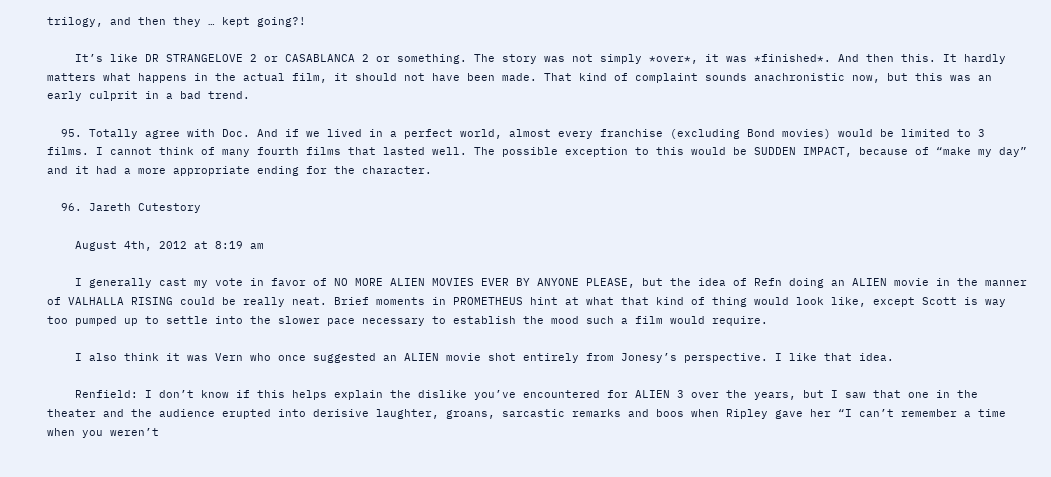trilogy, and then they … kept going?!

    It’s like DR STRANGELOVE 2 or CASABLANCA 2 or something. The story was not simply *over*, it was *finished*. And then this. It hardly matters what happens in the actual film, it should not have been made. That kind of complaint sounds anachronistic now, but this was an early culprit in a bad trend.

  95. Totally agree with Doc. And if we lived in a perfect world, almost every franchise (excluding Bond movies) would be limited to 3 films. I cannot think of many fourth films that lasted well. The possible exception to this would be SUDDEN IMPACT, because of “make my day” and it had a more appropriate ending for the character.

  96. Jareth Cutestory

    August 4th, 2012 at 8:19 am

    I generally cast my vote in favor of NO MORE ALIEN MOVIES EVER BY ANYONE PLEASE, but the idea of Refn doing an ALIEN movie in the manner of VALHALLA RISING could be really neat. Brief moments in PROMETHEUS hint at what that kind of thing would look like, except Scott is way too pumped up to settle into the slower pace necessary to establish the mood such a film would require.

    I also think it was Vern who once suggested an ALIEN movie shot entirely from Jonesy’s perspective. I like that idea.

    Renfield: I don’t know if this helps explain the dislike you’ve encountered for ALIEN 3 over the years, but I saw that one in the theater and the audience erupted into derisive laughter, groans, sarcastic remarks and boos when Ripley gave her “I can’t remember a time when you weren’t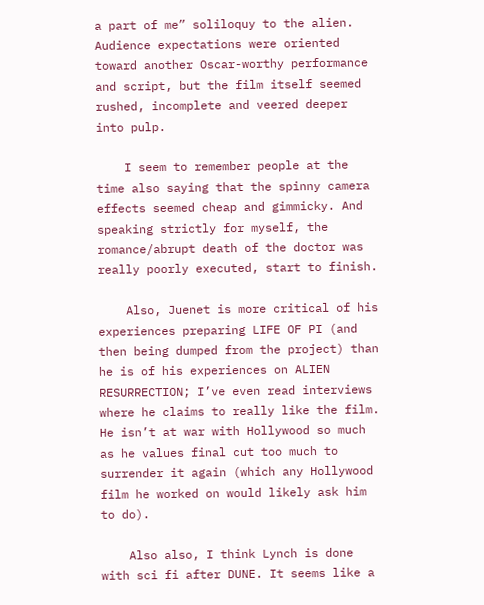a part of me” soliloquy to the alien. Audience expectations were oriented toward another Oscar-worthy performance and script, but the film itself seemed rushed, incomplete and veered deeper into pulp.

    I seem to remember people at the time also saying that the spinny camera effects seemed cheap and gimmicky. And speaking strictly for myself, the romance/abrupt death of the doctor was really poorly executed, start to finish.

    Also, Juenet is more critical of his experiences preparing LIFE OF PI (and then being dumped from the project) than he is of his experiences on ALIEN RESURRECTION; I’ve even read interviews where he claims to really like the film. He isn’t at war with Hollywood so much as he values final cut too much to surrender it again (which any Hollywood film he worked on would likely ask him to do).

    Also also, I think Lynch is done with sci fi after DUNE. It seems like a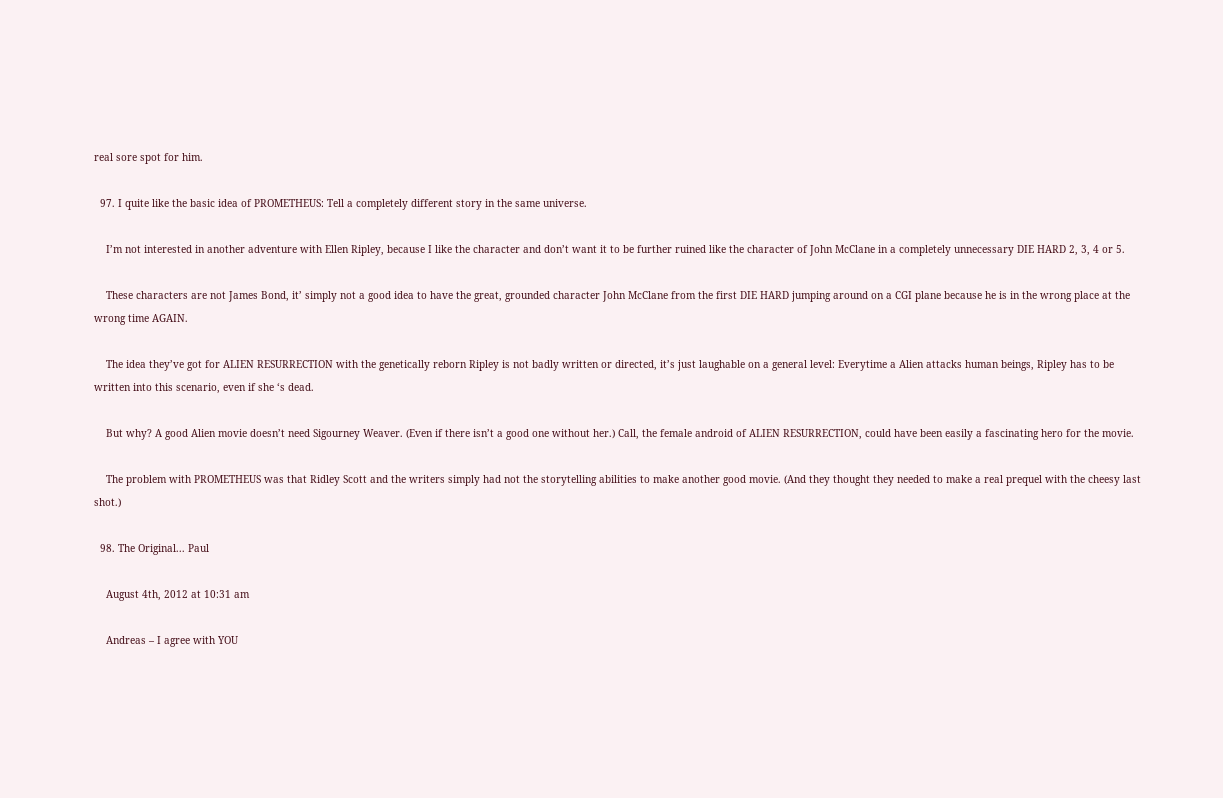real sore spot for him.

  97. I quite like the basic idea of PROMETHEUS: Tell a completely different story in the same universe.

    I’m not interested in another adventure with Ellen Ripley, because I like the character and don’t want it to be further ruined like the character of John McClane in a completely unnecessary DIE HARD 2, 3, 4 or 5.

    These characters are not James Bond, it’ simply not a good idea to have the great, grounded character John McClane from the first DIE HARD jumping around on a CGI plane because he is in the wrong place at the wrong time AGAIN.

    The idea they’ve got for ALIEN RESURRECTION with the genetically reborn Ripley is not badly written or directed, it’s just laughable on a general level: Everytime a Alien attacks human beings, Ripley has to be written into this scenario, even if she ‘s dead.

    But why? A good Alien movie doesn’t need Sigourney Weaver. (Even if there isn’t a good one without her.) Call, the female android of ALIEN RESURRECTION, could have been easily a fascinating hero for the movie.

    The problem with PROMETHEUS was that Ridley Scott and the writers simply had not the storytelling abilities to make another good movie. (And they thought they needed to make a real prequel with the cheesy last shot.)

  98. The Original... Paul

    August 4th, 2012 at 10:31 am

    Andreas – I agree with YOU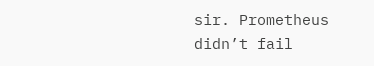sir. Prometheus didn’t fail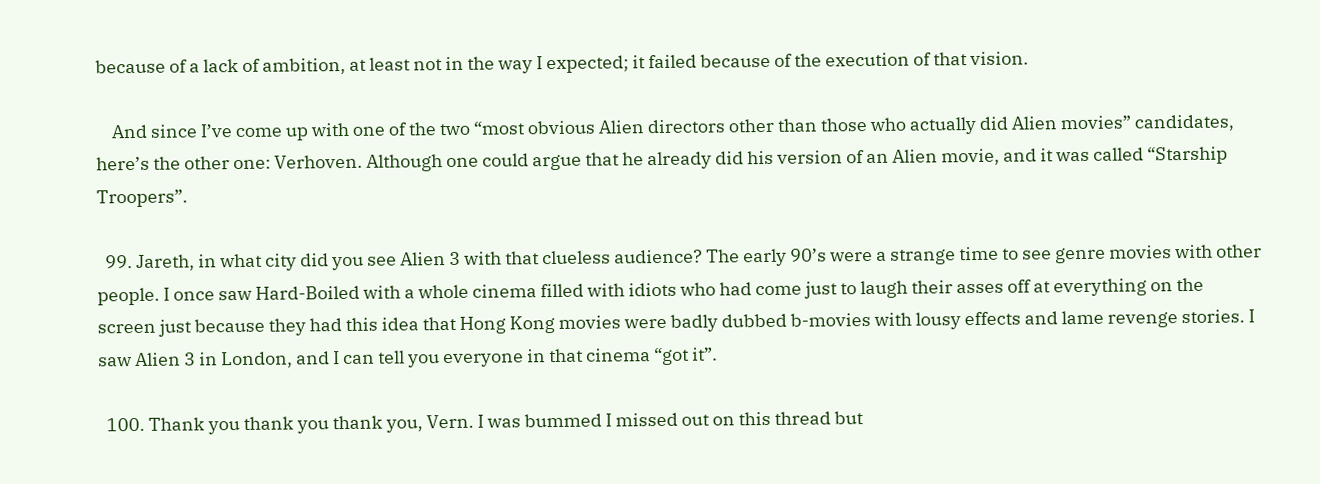because of a lack of ambition, at least not in the way I expected; it failed because of the execution of that vision.

    And since I’ve come up with one of the two “most obvious Alien directors other than those who actually did Alien movies” candidates, here’s the other one: Verhoven. Although one could argue that he already did his version of an Alien movie, and it was called “Starship Troopers”.

  99. Jareth, in what city did you see Alien 3 with that clueless audience? The early 90’s were a strange time to see genre movies with other people. I once saw Hard-Boiled with a whole cinema filled with idiots who had come just to laugh their asses off at everything on the screen just because they had this idea that Hong Kong movies were badly dubbed b-movies with lousy effects and lame revenge stories. I saw Alien 3 in London, and I can tell you everyone in that cinema “got it”.

  100. Thank you thank you thank you, Vern. I was bummed I missed out on this thread but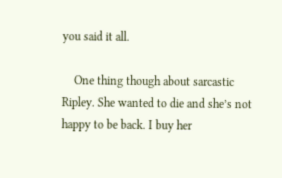you said it all.

    One thing though about sarcastic Ripley. She wanted to die and she’s not happy to be back. I buy her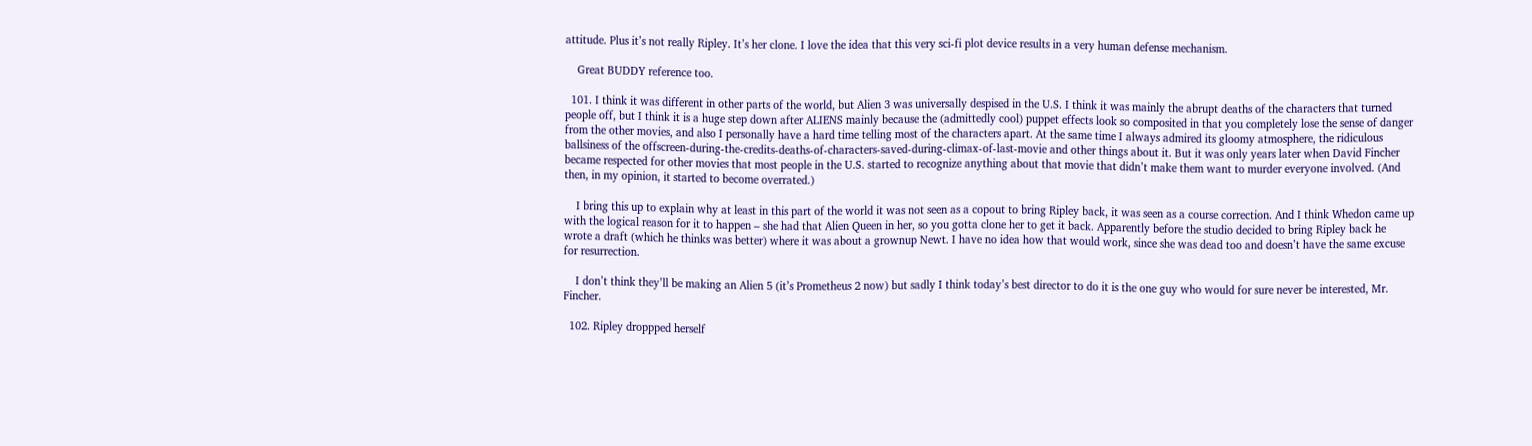attitude. Plus it’s not really Ripley. It’s her clone. I love the idea that this very sci-fi plot device results in a very human defense mechanism.

    Great BUDDY reference too.

  101. I think it was different in other parts of the world, but Alien 3 was universally despised in the U.S. I think it was mainly the abrupt deaths of the characters that turned people off, but I think it is a huge step down after ALIENS mainly because the (admittedly cool) puppet effects look so composited in that you completely lose the sense of danger from the other movies, and also I personally have a hard time telling most of the characters apart. At the same time I always admired its gloomy atmosphere, the ridiculous ballsiness of the offscreen-during-the-credits-deaths-of-characters-saved-during-climax-of-last-movie and other things about it. But it was only years later when David Fincher became respected for other movies that most people in the U.S. started to recognize anything about that movie that didn’t make them want to murder everyone involved. (And then, in my opinion, it started to become overrated.)

    I bring this up to explain why at least in this part of the world it was not seen as a copout to bring Ripley back, it was seen as a course correction. And I think Whedon came up with the logical reason for it to happen – she had that Alien Queen in her, so you gotta clone her to get it back. Apparently before the studio decided to bring Ripley back he wrote a draft (which he thinks was better) where it was about a grownup Newt. I have no idea how that would work, since she was dead too and doesn’t have the same excuse for resurrection.

    I don’t think they’ll be making an Alien 5 (it’s Prometheus 2 now) but sadly I think today’s best director to do it is the one guy who would for sure never be interested, Mr. Fincher.

  102. Ripley droppped herself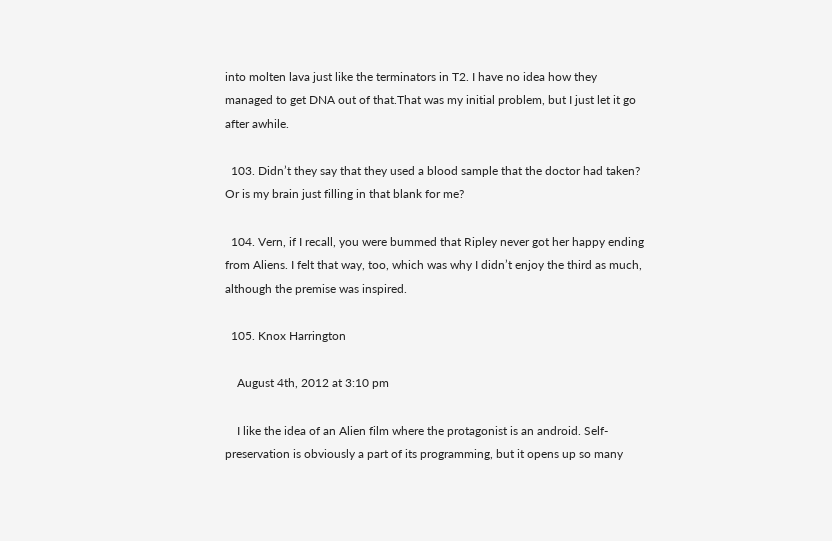into molten lava just like the terminators in T2. I have no idea how they managed to get DNA out of that.That was my initial problem, but I just let it go after awhile.

  103. Didn’t they say that they used a blood sample that the doctor had taken? Or is my brain just filling in that blank for me?

  104. Vern, if I recall, you were bummed that Ripley never got her happy ending from Aliens. I felt that way, too, which was why I didn’t enjoy the third as much, although the premise was inspired.

  105. Knox Harrington

    August 4th, 2012 at 3:10 pm

    I like the idea of an Alien film where the protagonist is an android. Self-preservation is obviously a part of its programming, but it opens up so many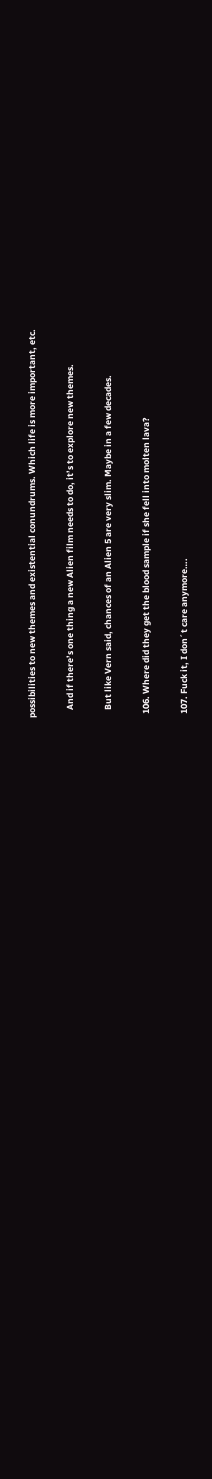possibilities to new themes and existential conundrums. Which life is more important, etc.

    And if there’s one thing a new Alien film needs to do, it’s to explore new themes.

    But like Vern said, chances of an Alien 5 are very slim. Maybe in a few decades.

  106. Where did they get the blood sample if she fell into molten lava?

  107. Fuck it, I don´t care anymore….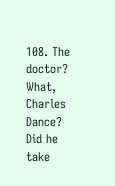108. The doctor? What, Charles Dance? Did he take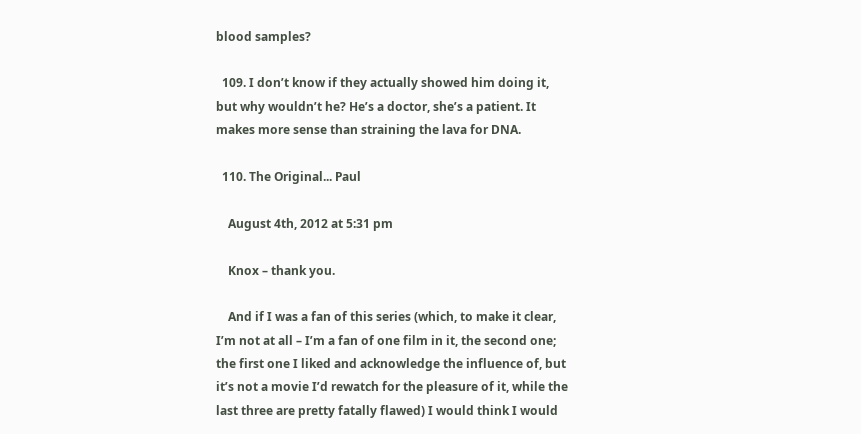blood samples?

  109. I don’t know if they actually showed him doing it, but why wouldn’t he? He’s a doctor, she’s a patient. It makes more sense than straining the lava for DNA.

  110. The Original... Paul

    August 4th, 2012 at 5:31 pm

    Knox – thank you.

    And if I was a fan of this series (which, to make it clear, I’m not at all – I’m a fan of one film in it, the second one; the first one I liked and acknowledge the influence of, but it’s not a movie I’d rewatch for the pleasure of it, while the last three are pretty fatally flawed) I would think I would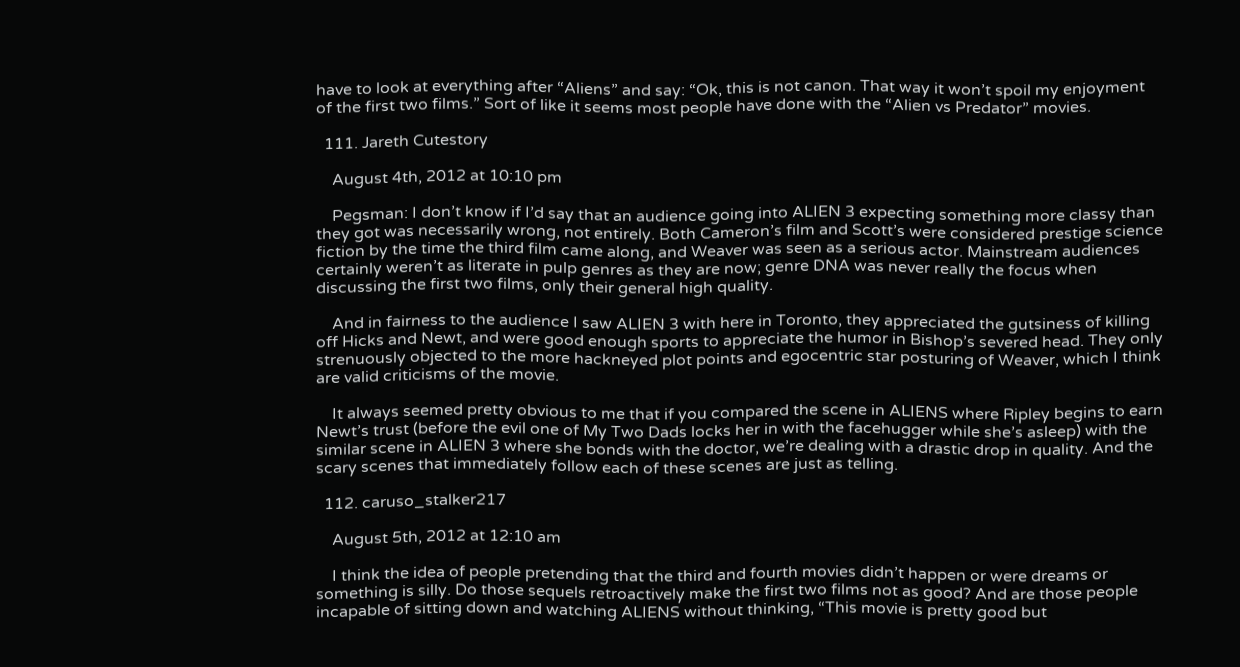have to look at everything after “Aliens” and say: “Ok, this is not canon. That way it won’t spoil my enjoyment of the first two films.” Sort of like it seems most people have done with the “Alien vs Predator” movies.

  111. Jareth Cutestory

    August 4th, 2012 at 10:10 pm

    Pegsman: I don’t know if I’d say that an audience going into ALIEN 3 expecting something more classy than they got was necessarily wrong, not entirely. Both Cameron’s film and Scott’s were considered prestige science fiction by the time the third film came along, and Weaver was seen as a serious actor. Mainstream audiences certainly weren’t as literate in pulp genres as they are now; genre DNA was never really the focus when discussing the first two films, only their general high quality.

    And in fairness to the audience I saw ALIEN 3 with here in Toronto, they appreciated the gutsiness of killing off Hicks and Newt, and were good enough sports to appreciate the humor in Bishop’s severed head. They only strenuously objected to the more hackneyed plot points and egocentric star posturing of Weaver, which I think are valid criticisms of the movie.

    It always seemed pretty obvious to me that if you compared the scene in ALIENS where Ripley begins to earn Newt’s trust (before the evil one of My Two Dads locks her in with the facehugger while she’s asleep) with the similar scene in ALIEN 3 where she bonds with the doctor, we’re dealing with a drastic drop in quality. And the scary scenes that immediately follow each of these scenes are just as telling.

  112. caruso_stalker217

    August 5th, 2012 at 12:10 am

    I think the idea of people pretending that the third and fourth movies didn’t happen or were dreams or something is silly. Do those sequels retroactively make the first two films not as good? And are those people incapable of sitting down and watching ALIENS without thinking, “This movie is pretty good but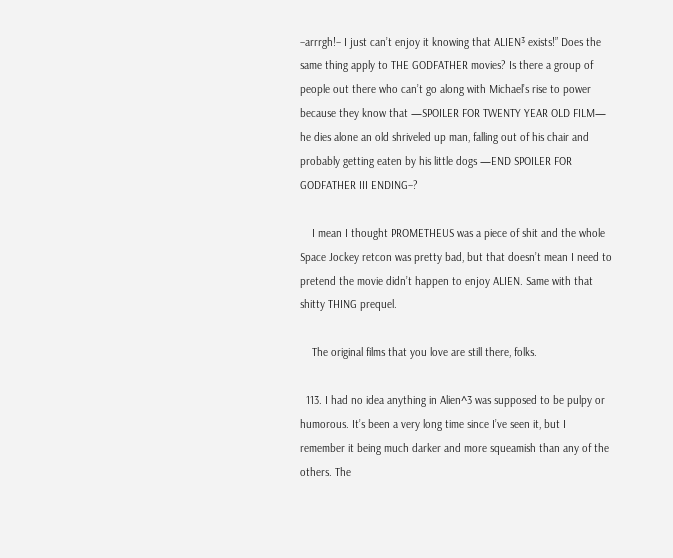–arrrgh!– I just can’t enjoy it knowing that ALIEN³ exists!” Does the same thing apply to THE GODFATHER movies? Is there a group of people out there who can’t go along with Michael’s rise to power because they know that —SPOILER FOR TWENTY YEAR OLD FILM— he dies alone an old shriveled up man, falling out of his chair and probably getting eaten by his little dogs —END SPOILER FOR GODFATHER III ENDING–?

    I mean I thought PROMETHEUS was a piece of shit and the whole Space Jockey retcon was pretty bad, but that doesn’t mean I need to pretend the movie didn’t happen to enjoy ALIEN. Same with that shitty THING prequel.

    The original films that you love are still there, folks.

  113. I had no idea anything in Alien^3 was supposed to be pulpy or humorous. It’s been a very long time since I’ve seen it, but I remember it being much darker and more squeamish than any of the others. The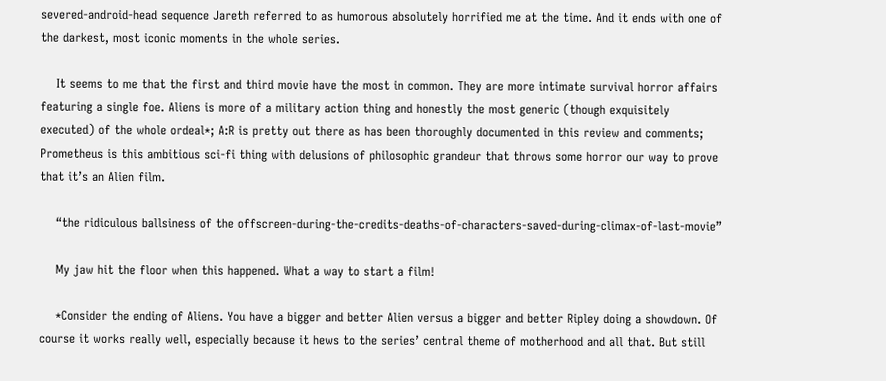severed-android-head sequence Jareth referred to as humorous absolutely horrified me at the time. And it ends with one of the darkest, most iconic moments in the whole series.

    It seems to me that the first and third movie have the most in common. They are more intimate survival horror affairs featuring a single foe. Aliens is more of a military action thing and honestly the most generic (though exquisitely executed) of the whole ordeal*; A:R is pretty out there as has been thoroughly documented in this review and comments; Prometheus is this ambitious sci-fi thing with delusions of philosophic grandeur that throws some horror our way to prove that it’s an Alien film.

    “the ridiculous ballsiness of the offscreen-during-the-credits-deaths-of-characters-saved-during-climax-of-last-movie”

    My jaw hit the floor when this happened. What a way to start a film!

    *Consider the ending of Aliens. You have a bigger and better Alien versus a bigger and better Ripley doing a showdown. Of course it works really well, especially because it hews to the series’ central theme of motherhood and all that. But still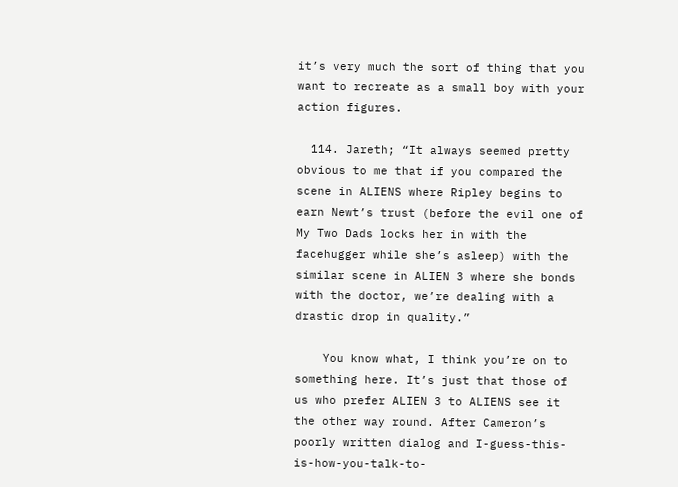it’s very much the sort of thing that you want to recreate as a small boy with your action figures.

  114. Jareth; “It always seemed pretty obvious to me that if you compared the scene in ALIENS where Ripley begins to earn Newt’s trust (before the evil one of My Two Dads locks her in with the facehugger while she’s asleep) with the similar scene in ALIEN 3 where she bonds with the doctor, we’re dealing with a drastic drop in quality.”

    You know what, I think you’re on to something here. It’s just that those of us who prefer ALIEN 3 to ALIENS see it the other way round. After Cameron’s poorly written dialog and I-guess-this-is-how-you-talk-to-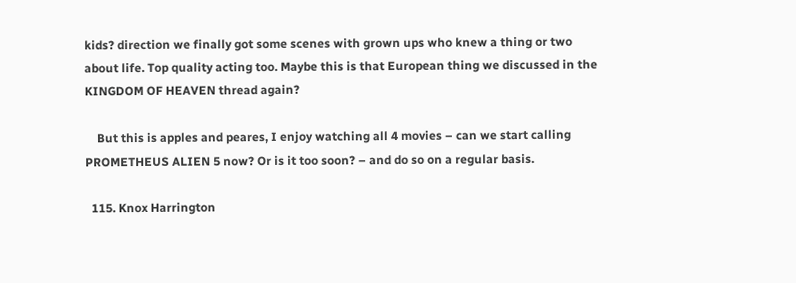kids? direction we finally got some scenes with grown ups who knew a thing or two about life. Top quality acting too. Maybe this is that European thing we discussed in the KINGDOM OF HEAVEN thread again?

    But this is apples and peares, I enjoy watching all 4 movies – can we start calling PROMETHEUS ALIEN 5 now? Or is it too soon? – and do so on a regular basis.

  115. Knox Harrington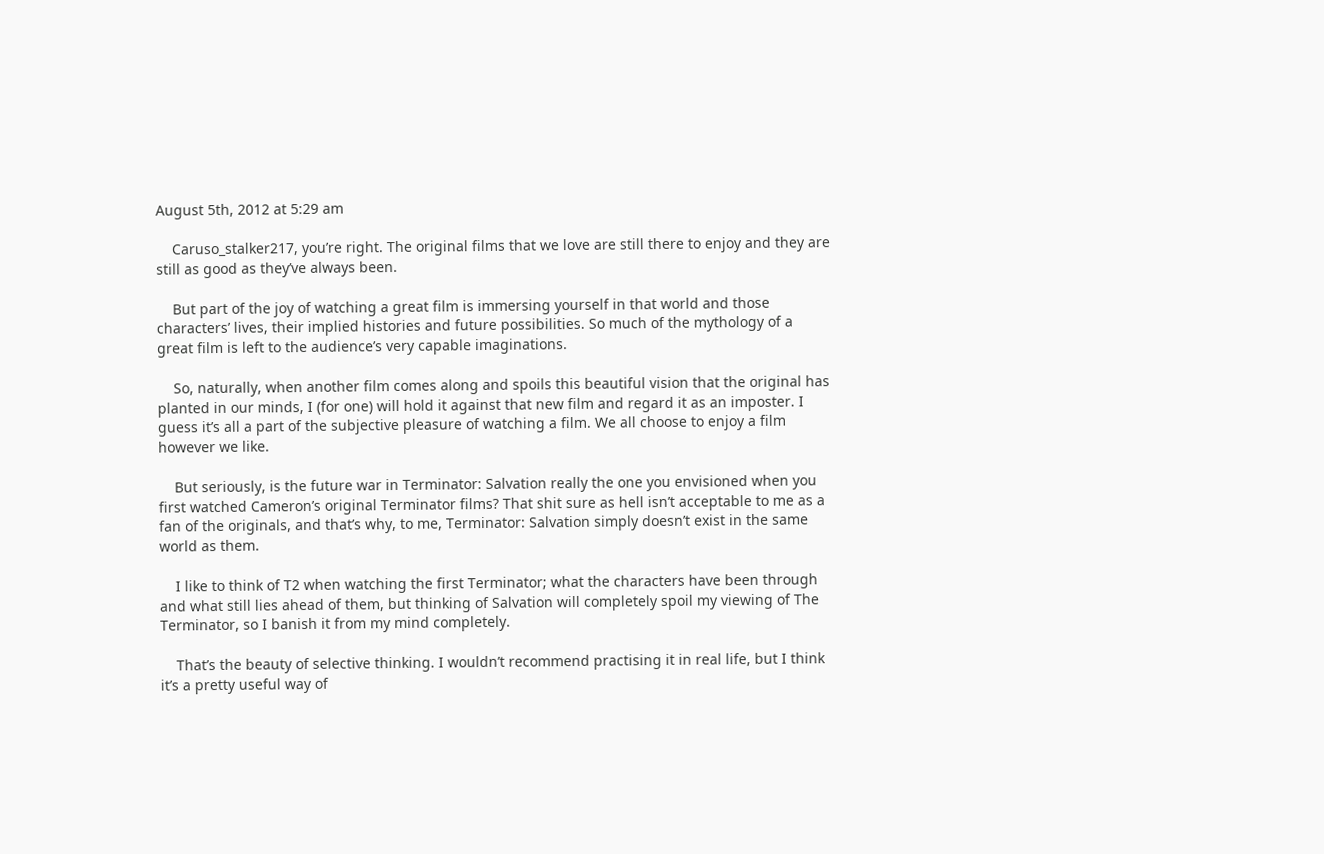August 5th, 2012 at 5:29 am

    Caruso_stalker217, you’re right. The original films that we love are still there to enjoy and they are still as good as they’ve always been.

    But part of the joy of watching a great film is immersing yourself in that world and those characters’ lives, their implied histories and future possibilities. So much of the mythology of a great film is left to the audience’s very capable imaginations.

    So, naturally, when another film comes along and spoils this beautiful vision that the original has planted in our minds, I (for one) will hold it against that new film and regard it as an imposter. I guess it’s all a part of the subjective pleasure of watching a film. We all choose to enjoy a film however we like.

    But seriously, is the future war in Terminator: Salvation really the one you envisioned when you first watched Cameron’s original Terminator films? That shit sure as hell isn’t acceptable to me as a fan of the originals, and that’s why, to me, Terminator: Salvation simply doesn’t exist in the same world as them.

    I like to think of T2 when watching the first Terminator; what the characters have been through and what still lies ahead of them, but thinking of Salvation will completely spoil my viewing of The Terminator, so I banish it from my mind completely.

    That’s the beauty of selective thinking. I wouldn’t recommend practising it in real life, but I think it’s a pretty useful way of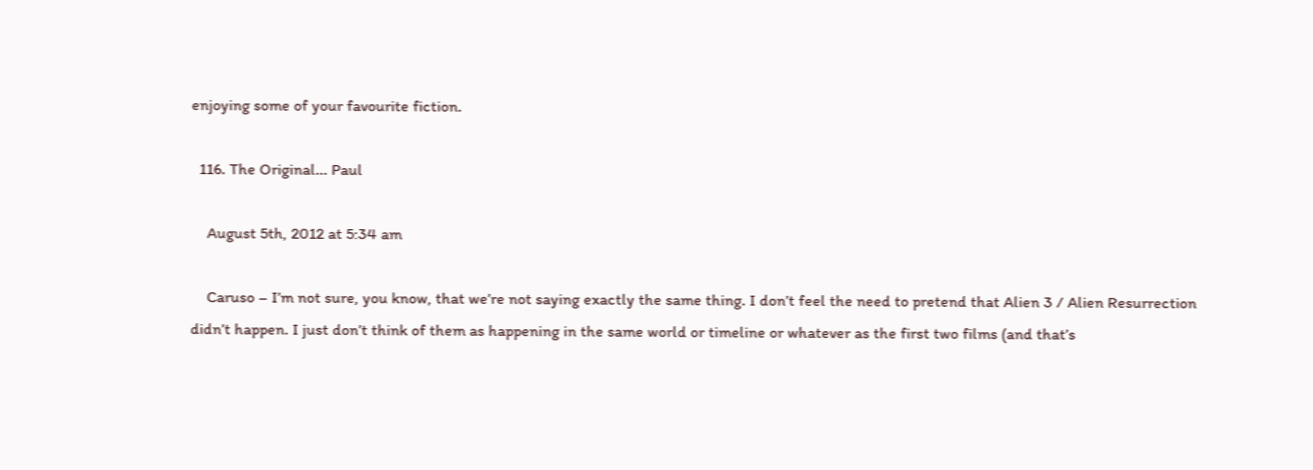enjoying some of your favourite fiction.

  116. The Original... Paul

    August 5th, 2012 at 5:34 am

    Caruso – I’m not sure, you know, that we’re not saying exactly the same thing. I don’t feel the need to pretend that Alien 3 / Alien Resurrection didn’t happen. I just don’t think of them as happening in the same world or timeline or whatever as the first two films (and that’s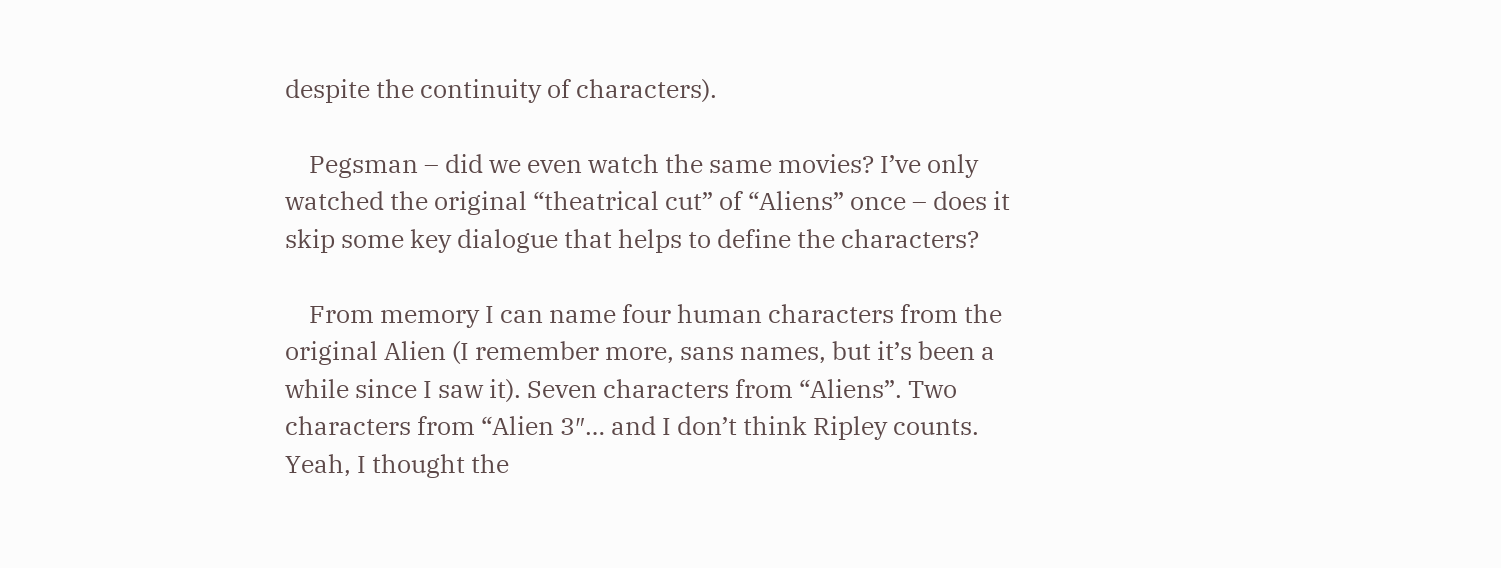despite the continuity of characters).

    Pegsman – did we even watch the same movies? I’ve only watched the original “theatrical cut” of “Aliens” once – does it skip some key dialogue that helps to define the characters?

    From memory I can name four human characters from the original Alien (I remember more, sans names, but it’s been a while since I saw it). Seven characters from “Aliens”. Two characters from “Alien 3″… and I don’t think Ripley counts. Yeah, I thought the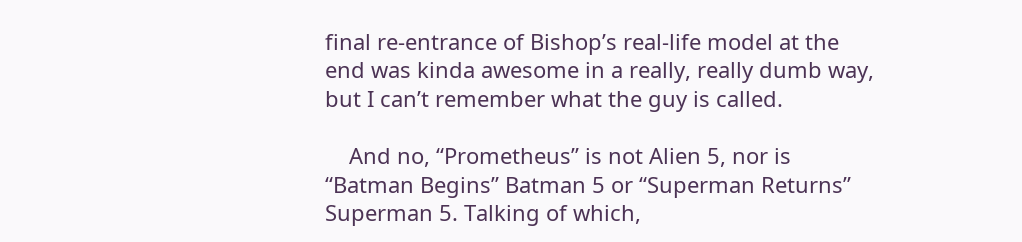final re-entrance of Bishop’s real-life model at the end was kinda awesome in a really, really dumb way, but I can’t remember what the guy is called.

    And no, “Prometheus” is not Alien 5, nor is “Batman Begins” Batman 5 or “Superman Returns” Superman 5. Talking of which,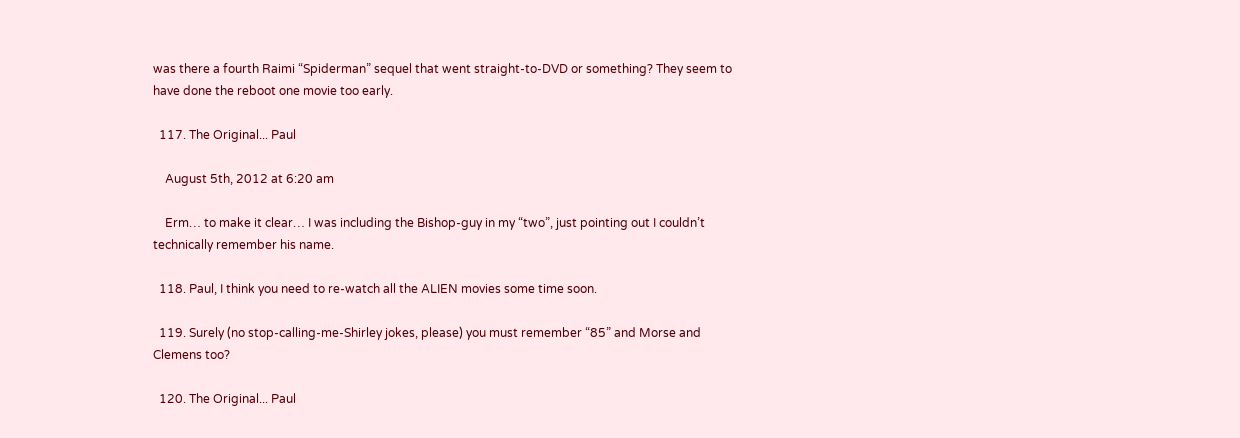was there a fourth Raimi “Spiderman” sequel that went straight-to-DVD or something? They seem to have done the reboot one movie too early.

  117. The Original... Paul

    August 5th, 2012 at 6:20 am

    Erm… to make it clear… I was including the Bishop-guy in my “two”, just pointing out I couldn’t technically remember his name.

  118. Paul, I think you need to re-watch all the ALIEN movies some time soon.

  119. Surely (no stop-calling-me-Shirley jokes, please) you must remember “85” and Morse and Clemens too?

  120. The Original... Paul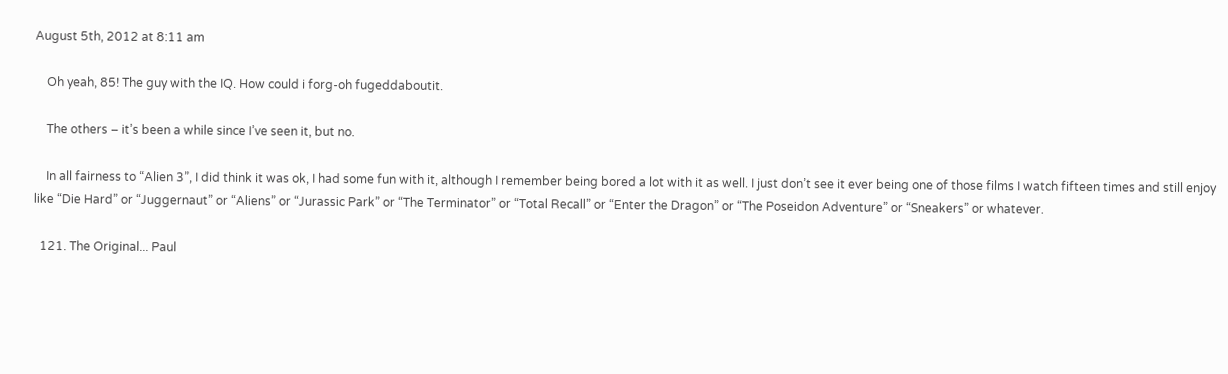August 5th, 2012 at 8:11 am

    Oh yeah, 85! The guy with the IQ. How could i forg-oh fugeddaboutit.

    The others – it’s been a while since I’ve seen it, but no.

    In all fairness to “Alien 3”, I did think it was ok, I had some fun with it, although I remember being bored a lot with it as well. I just don’t see it ever being one of those films I watch fifteen times and still enjoy like “Die Hard” or “Juggernaut” or “Aliens” or “Jurassic Park” or “The Terminator” or “Total Recall” or “Enter the Dragon” or “The Poseidon Adventure” or “Sneakers” or whatever.

  121. The Original... Paul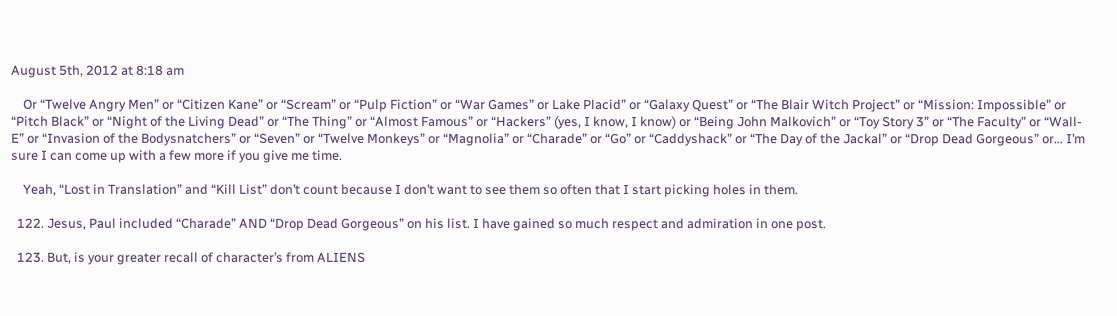August 5th, 2012 at 8:18 am

    Or “Twelve Angry Men” or “Citizen Kane” or “Scream” or “Pulp Fiction” or “War Games” or Lake Placid” or “Galaxy Quest” or “The Blair Witch Project” or “Mission: Impossible” or “Pitch Black” or “Night of the Living Dead” or “The Thing” or “Almost Famous” or “Hackers” (yes, I know, I know) or “Being John Malkovich” or “Toy Story 3” or “The Faculty” or “Wall-E” or “Invasion of the Bodysnatchers” or “Seven” or “Twelve Monkeys” or “Magnolia” or “Charade” or “Go” or “Caddyshack” or “The Day of the Jackal” or “Drop Dead Gorgeous” or… I’m sure I can come up with a few more if you give me time.

    Yeah, “Lost in Translation” and “Kill List” don’t count because I don’t want to see them so often that I start picking holes in them.

  122. Jesus, Paul included “Charade” AND “Drop Dead Gorgeous” on his list. I have gained so much respect and admiration in one post.

  123. But, is your greater recall of character’s from ALIENS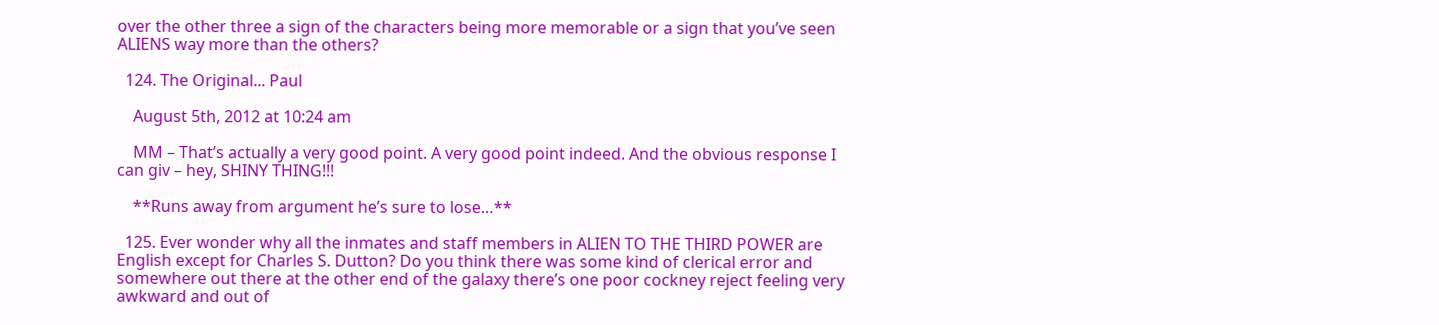over the other three a sign of the characters being more memorable or a sign that you’ve seen ALIENS way more than the others?

  124. The Original... Paul

    August 5th, 2012 at 10:24 am

    MM – That’s actually a very good point. A very good point indeed. And the obvious response I can giv – hey, SHINY THING!!!

    **Runs away from argument he’s sure to lose…**

  125. Ever wonder why all the inmates and staff members in ALIEN TO THE THIRD POWER are English except for Charles S. Dutton? Do you think there was some kind of clerical error and somewhere out there at the other end of the galaxy there’s one poor cockney reject feeling very awkward and out of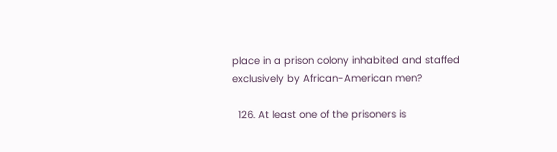place in a prison colony inhabited and staffed exclusively by African-American men?

  126. At least one of the prisoners is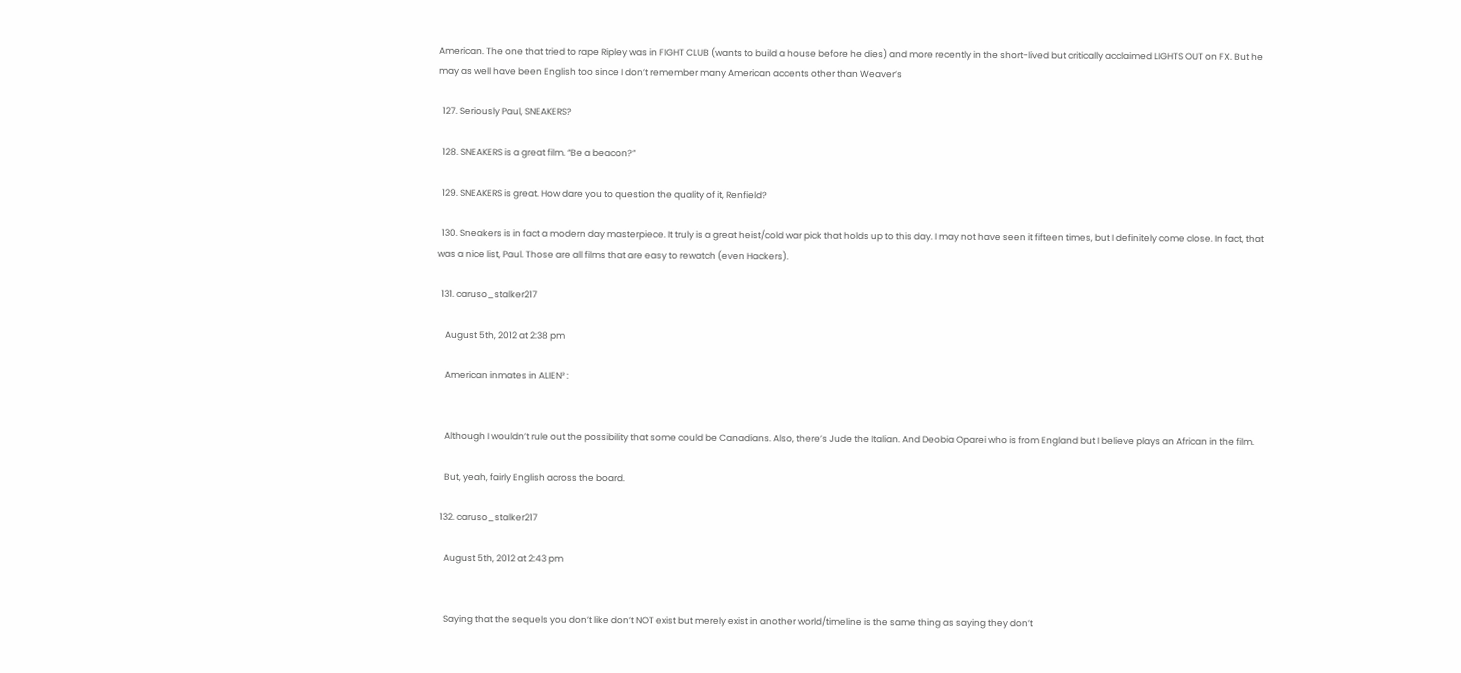American. The one that tried to rape Ripley was in FIGHT CLUB (wants to build a house before he dies) and more recently in the short-lived but critically acclaimed LIGHTS OUT on FX. But he may as well have been English too since I don’t remember many American accents other than Weaver’s

  127. Seriously Paul, SNEAKERS?

  128. SNEAKERS is a great film. “Be a beacon?”

  129. SNEAKERS is great. How dare you to question the quality of it, Renfield?

  130. Sneakers is in fact a modern day masterpiece. It truly is a great heist/cold war pick that holds up to this day. I may not have seen it fifteen times, but I definitely come close. In fact, that was a nice list, Paul. Those are all films that are easy to rewatch (even Hackers).

  131. caruso_stalker217

    August 5th, 2012 at 2:38 pm

    American inmates in ALIEN³ :


    Although I wouldn’t rule out the possibility that some could be Canadians. Also, there’s Jude the Italian. And Deobia Oparei who is from England but I believe plays an African in the film.

    But, yeah, fairly English across the board.

  132. caruso_stalker217

    August 5th, 2012 at 2:43 pm


    Saying that the sequels you don’t like don’t NOT exist but merely exist in another world/timeline is the same thing as saying they don’t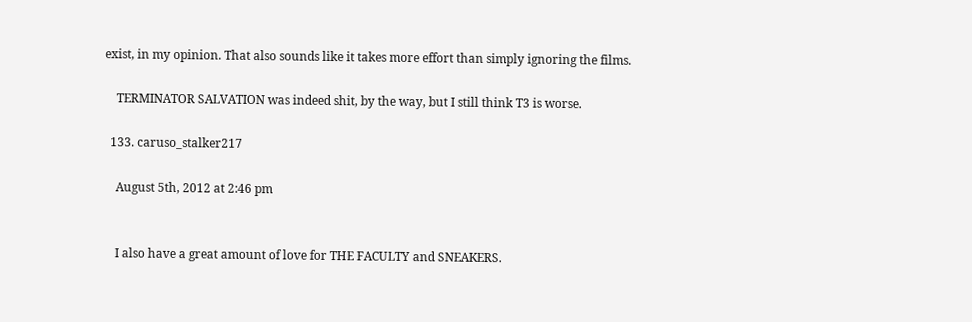exist, in my opinion. That also sounds like it takes more effort than simply ignoring the films.

    TERMINATOR SALVATION was indeed shit, by the way, but I still think T3 is worse.

  133. caruso_stalker217

    August 5th, 2012 at 2:46 pm


    I also have a great amount of love for THE FACULTY and SNEAKERS.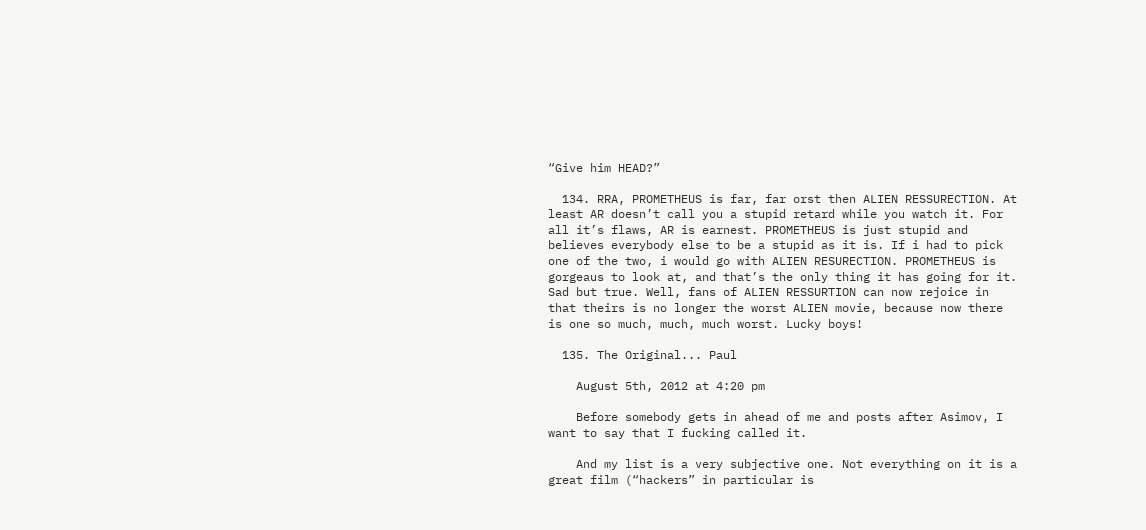“Give him HEAD?”

  134. RRA, PROMETHEUS is far, far orst then ALIEN RESSURECTION. At least AR doesn’t call you a stupid retard while you watch it. For all it’s flaws, AR is earnest. PROMETHEUS is just stupid and believes everybody else to be a stupid as it is. If i had to pick one of the two, i would go with ALIEN RESURECTION. PROMETHEUS is gorgeaus to look at, and that’s the only thing it has going for it. Sad but true. Well, fans of ALIEN RESSURTION can now rejoice in that theirs is no longer the worst ALIEN movie, because now there is one so much, much, much worst. Lucky boys!

  135. The Original... Paul

    August 5th, 2012 at 4:20 pm

    Before somebody gets in ahead of me and posts after Asimov, I want to say that I fucking called it.

    And my list is a very subjective one. Not everything on it is a great film (“hackers” in particular is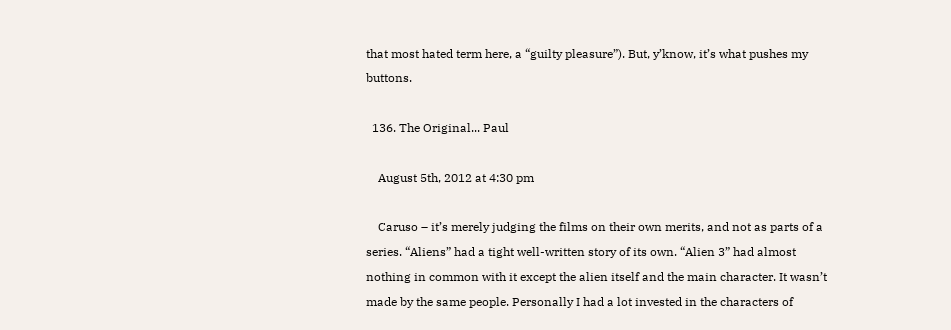that most hated term here, a “guilty pleasure”). But, y’know, it’s what pushes my buttons.

  136. The Original... Paul

    August 5th, 2012 at 4:30 pm

    Caruso – it’s merely judging the films on their own merits, and not as parts of a series. “Aliens” had a tight well-written story of its own. “Alien 3” had almost nothing in common with it except the alien itself and the main character. It wasn’t made by the same people. Personally I had a lot invested in the characters of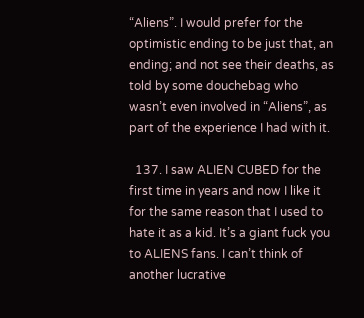“Aliens”. I would prefer for the optimistic ending to be just that, an ending; and not see their deaths, as told by some douchebag who wasn’t even involved in “Aliens”, as part of the experience I had with it.

  137. I saw ALIEN CUBED for the first time in years and now I like it for the same reason that I used to hate it as a kid. It’s a giant fuck you to ALIENS fans. I can’t think of another lucrative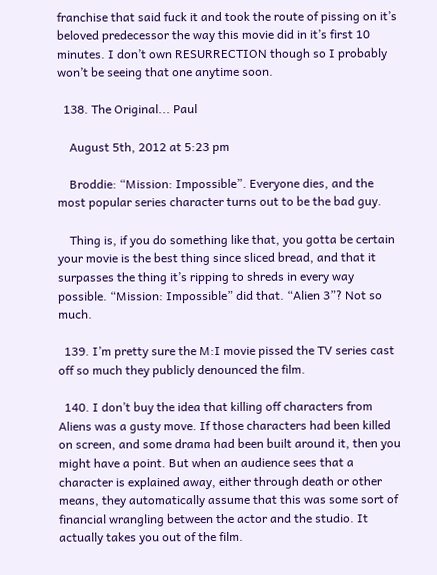franchise that said fuck it and took the route of pissing on it’s beloved predecessor the way this movie did in it’s first 10 minutes. I don’t own RESURRECTION though so I probably won’t be seeing that one anytime soon.

  138. The Original... Paul

    August 5th, 2012 at 5:23 pm

    Broddie: “Mission: Impossible”. Everyone dies, and the most popular series character turns out to be the bad guy.

    Thing is, if you do something like that, you gotta be certain your movie is the best thing since sliced bread, and that it surpasses the thing it’s ripping to shreds in every way possible. “Mission: Impossible” did that. “Alien 3”? Not so much.

  139. I’m pretty sure the M:I movie pissed the TV series cast off so much they publicly denounced the film.

  140. I don’t buy the idea that killing off characters from Aliens was a gusty move. If those characters had been killed on screen, and some drama had been built around it, then you might have a point. But when an audience sees that a character is explained away, either through death or other means, they automatically assume that this was some sort of financial wrangling between the actor and the studio. It actually takes you out of the film.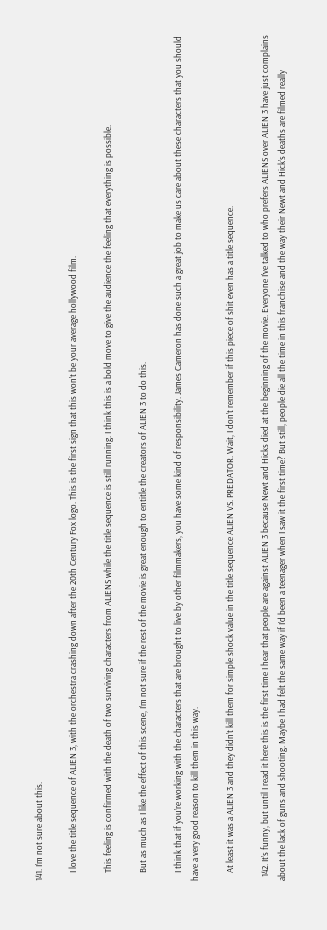141. I’m not sure about this.

    I love the title sequence of ALIEN 3, with the orchestra crashing down after the 20th Century Fox logo. This is the first sign that this won’t be your average hollywood film.

    This feeling is confirmed with the death of two surviving characters from ALIENS while the title sequence is still running. I think this is a bold move to give the audience the feeling that everything is possible.

    But as much as I like the effect of this scene, I’m not sure if the rest of the movie is great enough to entitle the creators of ALIEN 3 to do this.

    I think that if you’re working with the characters that are brought to live by other filmmakers, you have some kind of responsibility. James Cameron has done such a great job to make us care about these characters that you should have a very good reason to kill them in this way.

    At least it was a ALIEN 3 and they didn’t kill them for simple shock value in the title sequence ALIEN VS. PREDATOR. Wait, I don’t remember if this piece of shit even has a title sequence.

  142. It’s funny, but until I read it here this is the first time I hear that people are against ALIEN 3 because Newt and Hicks died at the beginning of the movie. Everyone I’ve talked to who prefers ALIENS over ALIEN 3 have just complains about the lack of guns and shooting. Maybe I had felt the same way if I’d been a teenager when I saw it the first time? But still, people die all the time in this franchise and the way their Newt and Hick’s deaths are filmed really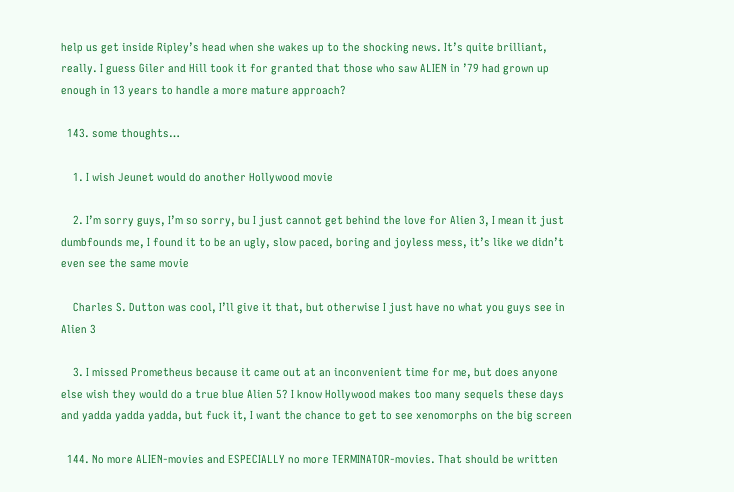help us get inside Ripley’s head when she wakes up to the shocking news. It’s quite brilliant, really. I guess Giler and Hill took it for granted that those who saw ALIEN in ’79 had grown up enough in 13 years to handle a more mature approach?

  143. some thoughts…

    1. I wish Jeunet would do another Hollywood movie

    2. I’m sorry guys, I’m so sorry, bu I just cannot get behind the love for Alien 3, I mean it just dumbfounds me, I found it to be an ugly, slow paced, boring and joyless mess, it’s like we didn’t even see the same movie

    Charles S. Dutton was cool, I’ll give it that, but otherwise I just have no what you guys see in Alien 3

    3. I missed Prometheus because it came out at an inconvenient time for me, but does anyone else wish they would do a true blue Alien 5? I know Hollywood makes too many sequels these days and yadda yadda yadda, but fuck it, I want the chance to get to see xenomorphs on the big screen

  144. No more ALIEN-movies and ESPECIALLY no more TERMINATOR-movies. That should be written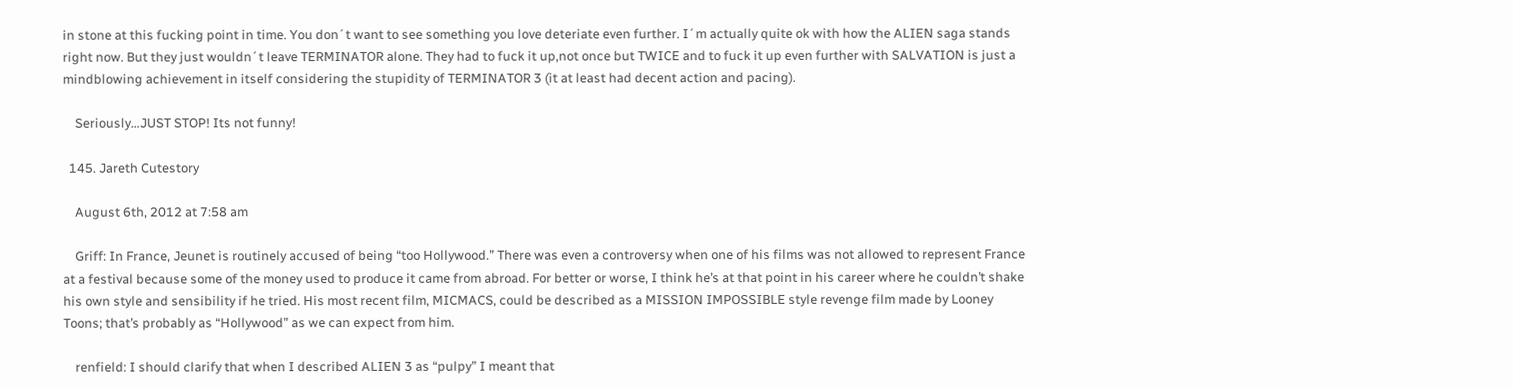in stone at this fucking point in time. You don´t want to see something you love deteriate even further. I´m actually quite ok with how the ALIEN saga stands right now. But they just wouldn´t leave TERMINATOR alone. They had to fuck it up,not once but TWICE and to fuck it up even further with SALVATION is just a mindblowing achievement in itself considering the stupidity of TERMINATOR 3 (it at least had decent action and pacing).

    Seriously…JUST STOP! Its not funny!

  145. Jareth Cutestory

    August 6th, 2012 at 7:58 am

    Griff: In France, Jeunet is routinely accused of being “too Hollywood.” There was even a controversy when one of his films was not allowed to represent France at a festival because some of the money used to produce it came from abroad. For better or worse, I think he’s at that point in his career where he couldn’t shake his own style and sensibility if he tried. His most recent film, MICMACS, could be described as a MISSION IMPOSSIBLE style revenge film made by Looney Toons; that’s probably as “Hollywood” as we can expect from him.

    renfield: I should clarify that when I described ALIEN 3 as “pulpy” I meant that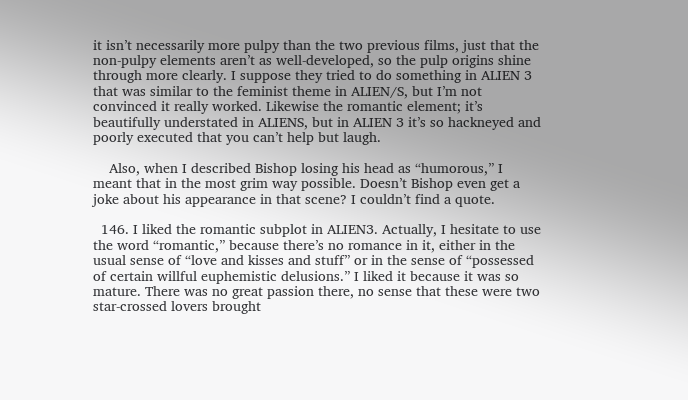it isn’t necessarily more pulpy than the two previous films, just that the non-pulpy elements aren’t as well-developed, so the pulp origins shine through more clearly. I suppose they tried to do something in ALIEN 3 that was similar to the feminist theme in ALIEN/S, but I’m not convinced it really worked. Likewise the romantic element; it’s beautifully understated in ALIENS, but in ALIEN 3 it’s so hackneyed and poorly executed that you can’t help but laugh.

    Also, when I described Bishop losing his head as “humorous,” I meant that in the most grim way possible. Doesn’t Bishop even get a joke about his appearance in that scene? I couldn’t find a quote.

  146. I liked the romantic subplot in ALIEN3. Actually, I hesitate to use the word “romantic,” because there’s no romance in it, either in the usual sense of “love and kisses and stuff” or in the sense of “possessed of certain willful euphemistic delusions.” I liked it because it was so mature. There was no great passion there, no sense that these were two star-crossed lovers brought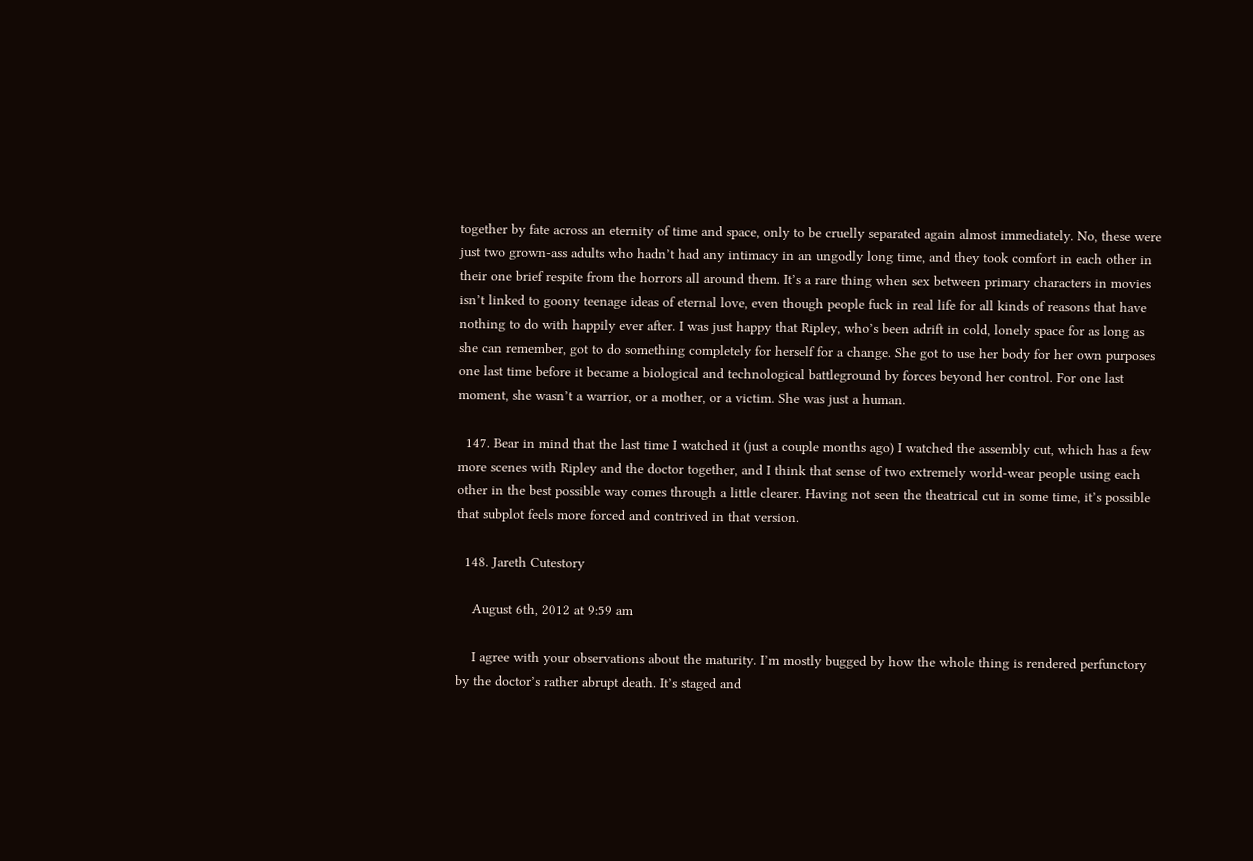together by fate across an eternity of time and space, only to be cruelly separated again almost immediately. No, these were just two grown-ass adults who hadn’t had any intimacy in an ungodly long time, and they took comfort in each other in their one brief respite from the horrors all around them. It’s a rare thing when sex between primary characters in movies isn’t linked to goony teenage ideas of eternal love, even though people fuck in real life for all kinds of reasons that have nothing to do with happily ever after. I was just happy that Ripley, who’s been adrift in cold, lonely space for as long as she can remember, got to do something completely for herself for a change. She got to use her body for her own purposes one last time before it became a biological and technological battleground by forces beyond her control. For one last moment, she wasn’t a warrior, or a mother, or a victim. She was just a human.

  147. Bear in mind that the last time I watched it (just a couple months ago) I watched the assembly cut, which has a few more scenes with Ripley and the doctor together, and I think that sense of two extremely world-wear people using each other in the best possible way comes through a little clearer. Having not seen the theatrical cut in some time, it’s possible that subplot feels more forced and contrived in that version.

  148. Jareth Cutestory

    August 6th, 2012 at 9:59 am

    I agree with your observations about the maturity. I’m mostly bugged by how the whole thing is rendered perfunctory by the doctor’s rather abrupt death. It’s staged and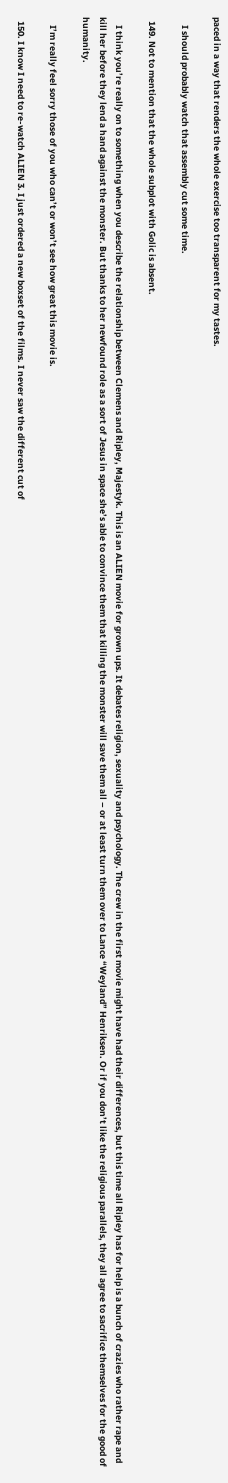paced in a way that renders the whole exercise too transparent for my tastes.

    I should probably watch that assembly cut some time.

  149. Not to mention that the whole subplot with Golic is absent.

    I think you’re really on to something when you describe the relationship between Clemens and Ripley, Majestyk. This is an ALIEN movie for grown ups. It debates religion, sexuality and psychology. The crew in the first movie might have had their differences, but this time all Ripley has for help is a bunch of crazies who rather rape and kill her before they lend a hand against the monster. But thanks to her newfound role as a sort of Jesus in space she’s able to convince them that killing the monster will save them all – or at least turn them over to Lance “Weyland” Henriksen. Or if you don’t like the religious parallels, they all agree to sacrifice themselves for the good of humanity.

    I’m really feel sorry those of you who can’t or won’t see how great this movie is.

  150. I know I need to re-watch ALIEN 3. I just ordered a new boxset of the films. I never saw the different cut of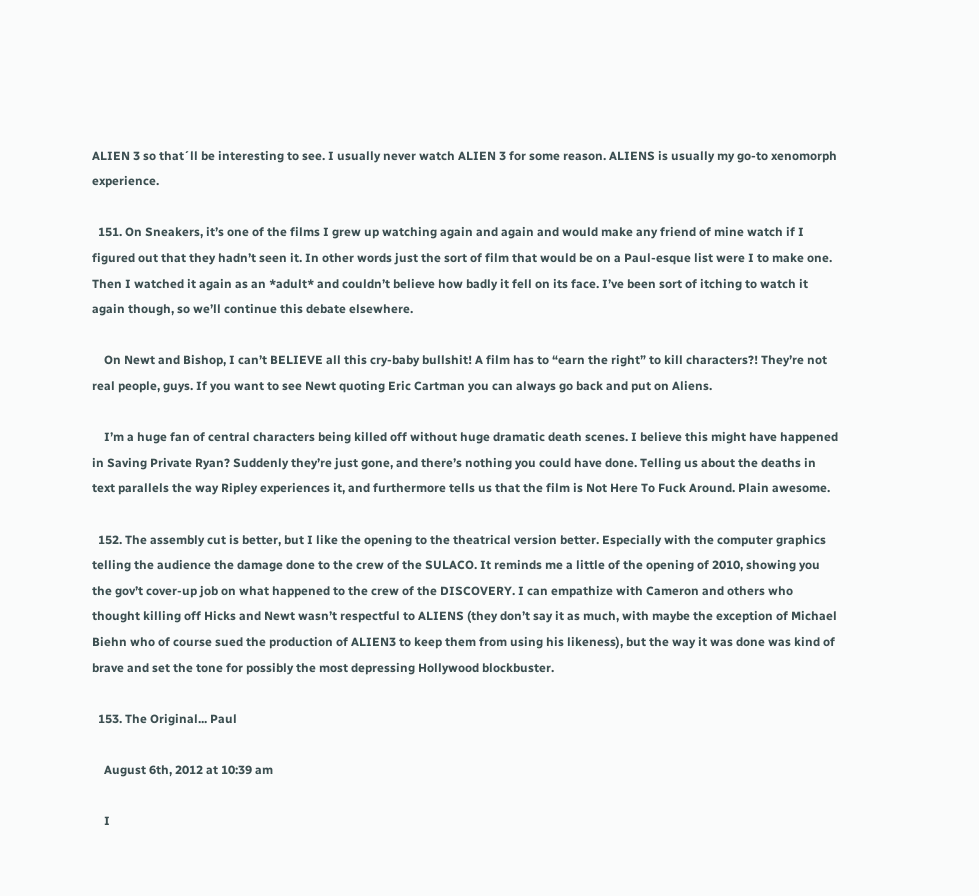ALIEN 3 so that´ll be interesting to see. I usually never watch ALIEN 3 for some reason. ALIENS is usually my go-to xenomorph experience.

  151. On Sneakers, it’s one of the films I grew up watching again and again and would make any friend of mine watch if I figured out that they hadn’t seen it. In other words just the sort of film that would be on a Paul-esque list were I to make one. Then I watched it again as an *adult* and couldn’t believe how badly it fell on its face. I’ve been sort of itching to watch it again though, so we’ll continue this debate elsewhere.

    On Newt and Bishop, I can’t BELIEVE all this cry-baby bullshit! A film has to “earn the right” to kill characters?! They’re not real people, guys. If you want to see Newt quoting Eric Cartman you can always go back and put on Aliens.

    I’m a huge fan of central characters being killed off without huge dramatic death scenes. I believe this might have happened in Saving Private Ryan? Suddenly they’re just gone, and there’s nothing you could have done. Telling us about the deaths in text parallels the way Ripley experiences it, and furthermore tells us that the film is Not Here To Fuck Around. Plain awesome.

  152. The assembly cut is better, but I like the opening to the theatrical version better. Especially with the computer graphics telling the audience the damage done to the crew of the SULACO. It reminds me a little of the opening of 2010, showing you the gov’t cover-up job on what happened to the crew of the DISCOVERY. I can empathize with Cameron and others who thought killing off Hicks and Newt wasn’t respectful to ALIENS (they don’t say it as much, with maybe the exception of Michael Biehn who of course sued the production of ALIEN3 to keep them from using his likeness), but the way it was done was kind of brave and set the tone for possibly the most depressing Hollywood blockbuster.

  153. The Original... Paul

    August 6th, 2012 at 10:39 am

    I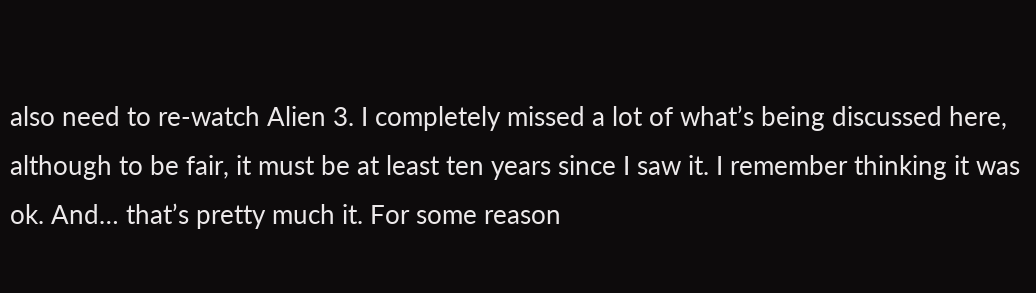also need to re-watch Alien 3. I completely missed a lot of what’s being discussed here, although to be fair, it must be at least ten years since I saw it. I remember thinking it was ok. And… that’s pretty much it. For some reason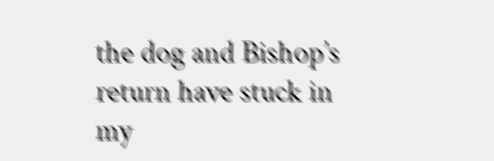the dog and Bishop’s return have stuck in my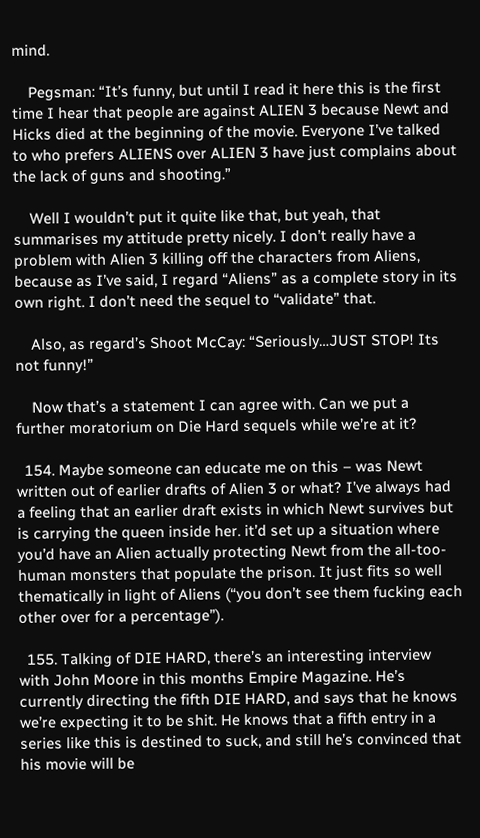mind.

    Pegsman: “It’s funny, but until I read it here this is the first time I hear that people are against ALIEN 3 because Newt and Hicks died at the beginning of the movie. Everyone I’ve talked to who prefers ALIENS over ALIEN 3 have just complains about the lack of guns and shooting.”

    Well I wouldn’t put it quite like that, but yeah, that summarises my attitude pretty nicely. I don’t really have a problem with Alien 3 killing off the characters from Aliens, because as I’ve said, I regard “Aliens” as a complete story in its own right. I don’t need the sequel to “validate” that.

    Also, as regard’s Shoot McCay: “Seriously…JUST STOP! Its not funny!”

    Now that’s a statement I can agree with. Can we put a further moratorium on Die Hard sequels while we’re at it?

  154. Maybe someone can educate me on this – was Newt written out of earlier drafts of Alien 3 or what? I’ve always had a feeling that an earlier draft exists in which Newt survives but is carrying the queen inside her. it’d set up a situation where you’d have an Alien actually protecting Newt from the all-too-human monsters that populate the prison. It just fits so well thematically in light of Aliens (“you don’t see them fucking each other over for a percentage”).

  155. Talking of DIE HARD, there’s an interesting interview with John Moore in this months Empire Magazine. He’s currently directing the fifth DIE HARD, and says that he knows we’re expecting it to be shit. He knows that a fifth entry in a series like this is destined to suck, and still he’s convinced that his movie will be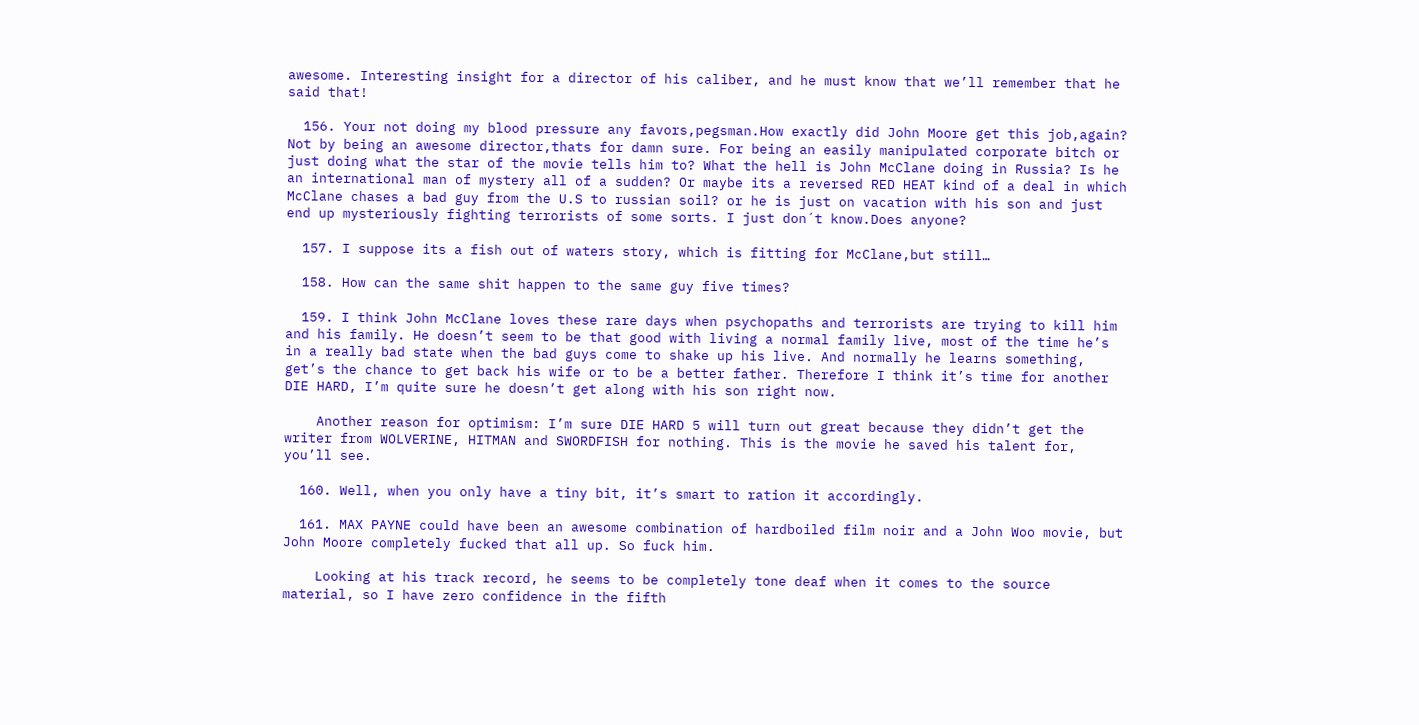awesome. Interesting insight for a director of his caliber, and he must know that we’ll remember that he said that!

  156. Your not doing my blood pressure any favors,pegsman.How exactly did John Moore get this job,again? Not by being an awesome director,thats for damn sure. For being an easily manipulated corporate bitch or just doing what the star of the movie tells him to? What the hell is John McClane doing in Russia? Is he an international man of mystery all of a sudden? Or maybe its a reversed RED HEAT kind of a deal in which McClane chases a bad guy from the U.S to russian soil? or he is just on vacation with his son and just end up mysteriously fighting terrorists of some sorts. I just don´t know.Does anyone?

  157. I suppose its a fish out of waters story, which is fitting for McClane,but still…

  158. How can the same shit happen to the same guy five times?

  159. I think John McClane loves these rare days when psychopaths and terrorists are trying to kill him and his family. He doesn’t seem to be that good with living a normal family live, most of the time he’s in a really bad state when the bad guys come to shake up his live. And normally he learns something, get’s the chance to get back his wife or to be a better father. Therefore I think it’s time for another DIE HARD, I’m quite sure he doesn’t get along with his son right now.

    Another reason for optimism: I’m sure DIE HARD 5 will turn out great because they didn’t get the writer from WOLVERINE, HITMAN and SWORDFISH for nothing. This is the movie he saved his talent for, you’ll see.

  160. Well, when you only have a tiny bit, it’s smart to ration it accordingly.

  161. MAX PAYNE could have been an awesome combination of hardboiled film noir and a John Woo movie, but John Moore completely fucked that all up. So fuck him.

    Looking at his track record, he seems to be completely tone deaf when it comes to the source material, so I have zero confidence in the fifth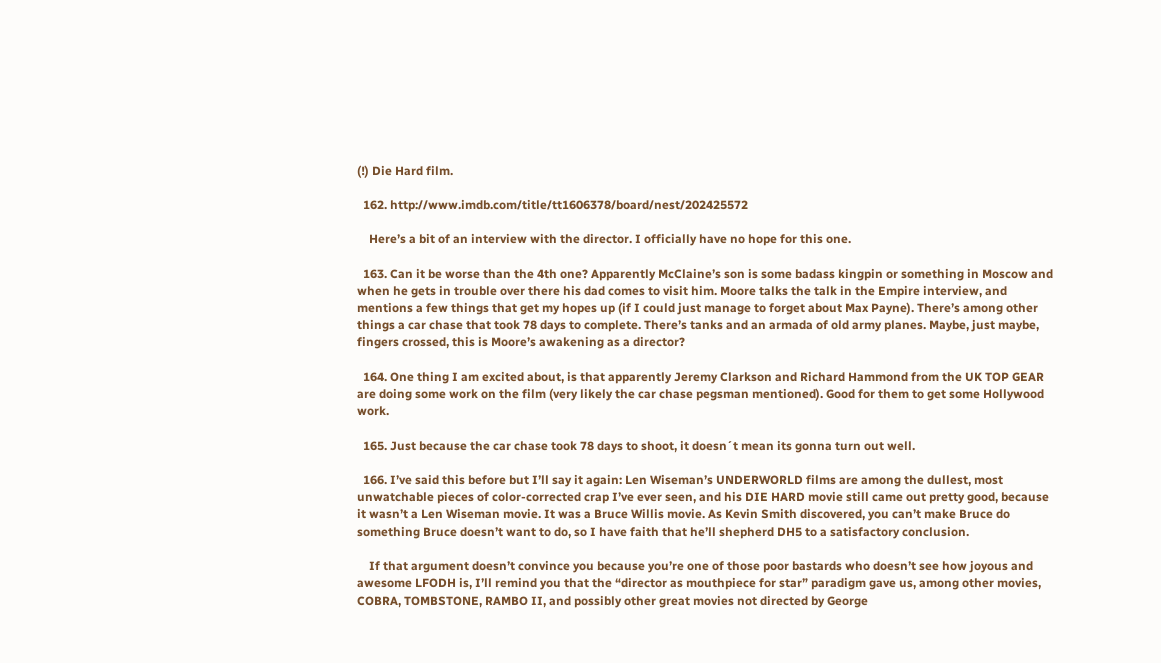(!) Die Hard film.

  162. http://www.imdb.com/title/tt1606378/board/nest/202425572

    Here’s a bit of an interview with the director. I officially have no hope for this one.

  163. Can it be worse than the 4th one? Apparently McClaine’s son is some badass kingpin or something in Moscow and when he gets in trouble over there his dad comes to visit him. Moore talks the talk in the Empire interview, and mentions a few things that get my hopes up (if I could just manage to forget about Max Payne). There’s among other things a car chase that took 78 days to complete. There’s tanks and an armada of old army planes. Maybe, just maybe, fingers crossed, this is Moore’s awakening as a director?

  164. One thing I am excited about, is that apparently Jeremy Clarkson and Richard Hammond from the UK TOP GEAR are doing some work on the film (very likely the car chase pegsman mentioned). Good for them to get some Hollywood work.

  165. Just because the car chase took 78 days to shoot, it doesn´t mean its gonna turn out well.

  166. I’ve said this before but I’ll say it again: Len Wiseman’s UNDERWORLD films are among the dullest, most unwatchable pieces of color-corrected crap I’ve ever seen, and his DIE HARD movie still came out pretty good, because it wasn’t a Len Wiseman movie. It was a Bruce Willis movie. As Kevin Smith discovered, you can’t make Bruce do something Bruce doesn’t want to do, so I have faith that he’ll shepherd DH5 to a satisfactory conclusion.

    If that argument doesn’t convince you because you’re one of those poor bastards who doesn’t see how joyous and awesome LFODH is, I’ll remind you that the “director as mouthpiece for star” paradigm gave us, among other movies, COBRA, TOMBSTONE, RAMBO II, and possibly other great movies not directed by George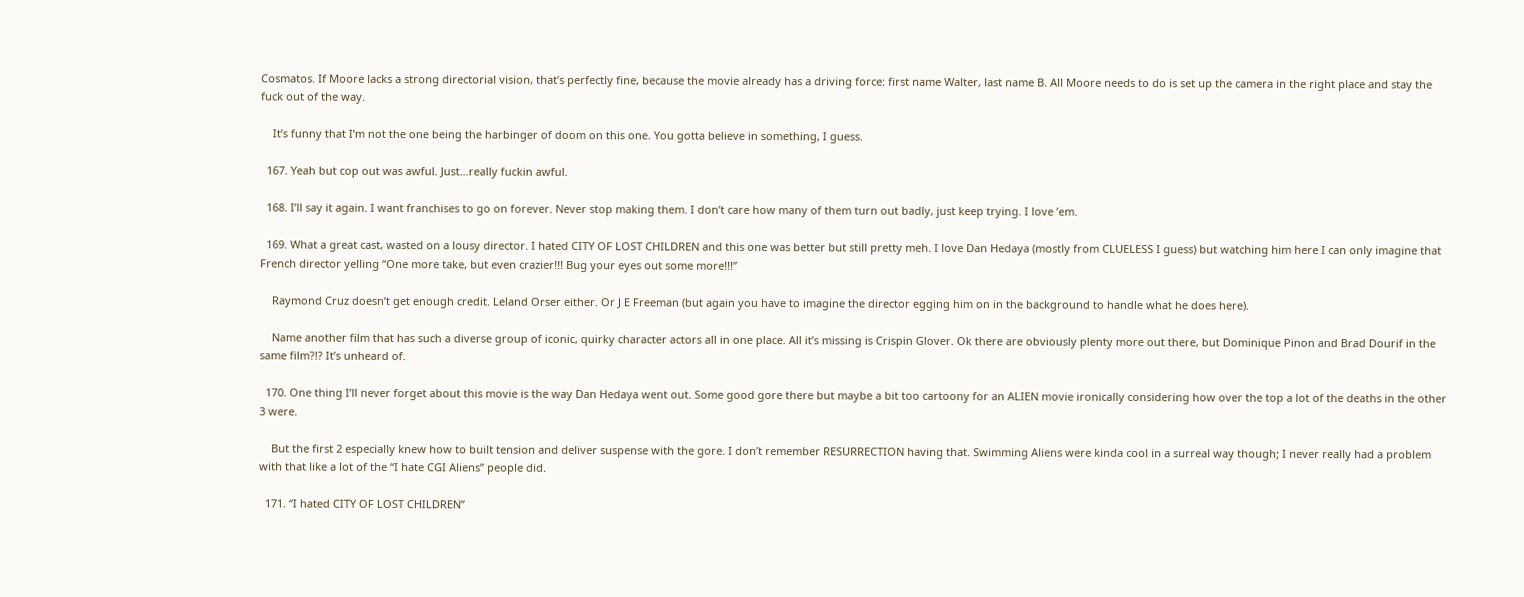Cosmatos. If Moore lacks a strong directorial vision, that’s perfectly fine, because the movie already has a driving force: first name Walter, last name B. All Moore needs to do is set up the camera in the right place and stay the fuck out of the way.

    It’s funny that I’m not the one being the harbinger of doom on this one. You gotta believe in something, I guess.

  167. Yeah but cop out was awful. Just…really fuckin awful.

  168. I’ll say it again. I want franchises to go on forever. Never stop making them. I don’t care how many of them turn out badly, just keep trying. I love ’em.

  169. What a great cast, wasted on a lousy director. I hated CITY OF LOST CHILDREN and this one was better but still pretty meh. I love Dan Hedaya (mostly from CLUELESS I guess) but watching him here I can only imagine that French director yelling “One more take, but even crazier!!! Bug your eyes out some more!!!”

    Raymond Cruz doesn’t get enough credit. Leland Orser either. Or J E Freeman (but again you have to imagine the director egging him on in the background to handle what he does here).

    Name another film that has such a diverse group of iconic, quirky character actors all in one place. All it’s missing is Crispin Glover. Ok there are obviously plenty more out there, but Dominique Pinon and Brad Dourif in the same film?!? It’s unheard of.

  170. One thing I’ll never forget about this movie is the way Dan Hedaya went out. Some good gore there but maybe a bit too cartoony for an ALIEN movie ironically considering how over the top a lot of the deaths in the other 3 were.

    But the first 2 especially knew how to built tension and deliver suspense with the gore. I don’t remember RESURRECTION having that. Swimming Aliens were kinda cool in a surreal way though; I never really had a problem with that like a lot of the “I hate CGI Aliens” people did.

  171. “I hated CITY OF LOST CHILDREN”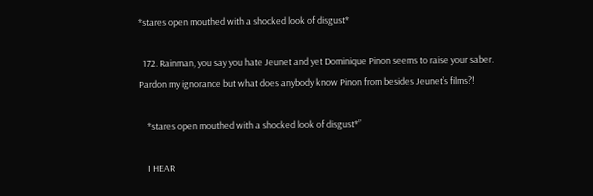*stares open mouthed with a shocked look of disgust*

  172. Rainman, you say you hate Jeunet and yet Dominique Pinon seems to raise your saber. Pardon my ignorance but what does anybody know Pinon from besides Jeunet’s films?!

    *stares open mouthed with a shocked look of disgust*”

    I HEAR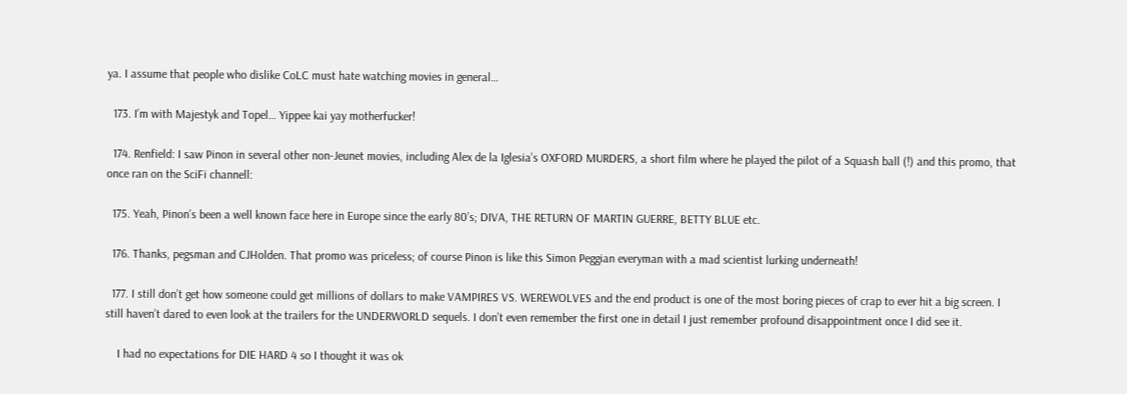ya. I assume that people who dislike CoLC must hate watching movies in general…

  173. I’m with Majestyk and Topel… Yippee kai yay motherfucker!

  174. Renfield: I saw Pinon in several other non-Jeunet movies, including Alex de la Iglesia’s OXFORD MURDERS, a short film where he played the pilot of a Squash ball (!) and this promo, that once ran on the SciFi channell:

  175. Yeah, Pinon’s been a well known face here in Europe since the early 80’s; DIVA, THE RETURN OF MARTIN GUERRE, BETTY BLUE etc.

  176. Thanks, pegsman and CJHolden. That promo was priceless; of course Pinon is like this Simon Peggian everyman with a mad scientist lurking underneath!

  177. I still don’t get how someone could get millions of dollars to make VAMPIRES VS. WEREWOLVES and the end product is one of the most boring pieces of crap to ever hit a big screen. I still haven’t dared to even look at the trailers for the UNDERWORLD sequels. I don’t even remember the first one in detail I just remember profound disappointment once I did see it.

    I had no expectations for DIE HARD 4 so I thought it was ok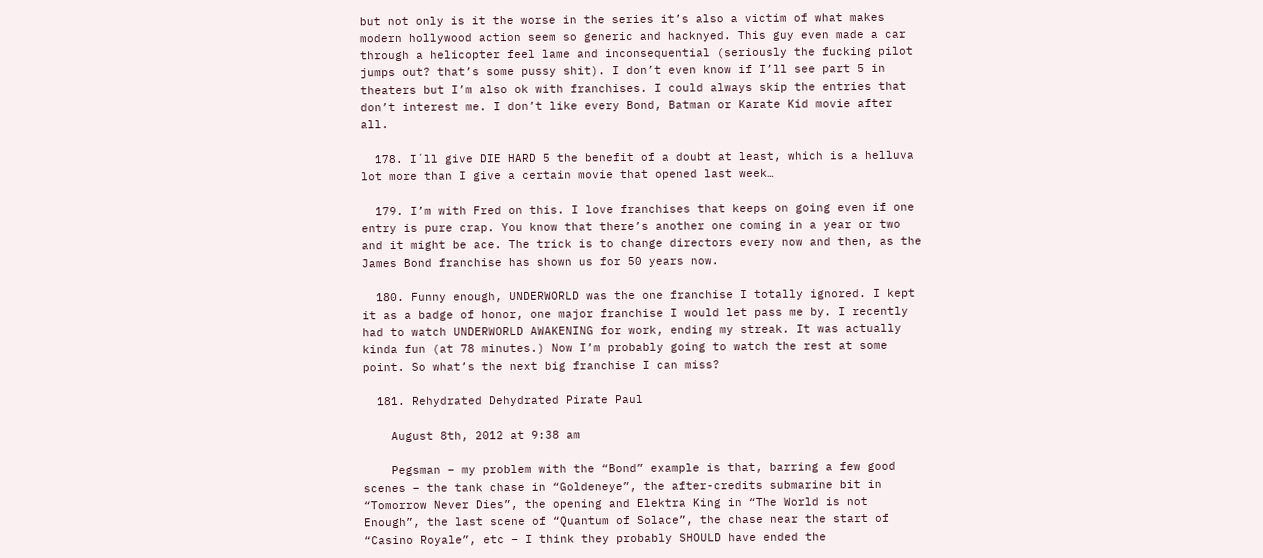but not only is it the worse in the series it’s also a victim of what makes modern hollywood action seem so generic and hacknyed. This guy even made a car through a helicopter feel lame and inconsequential (seriously the fucking pilot jumps out? that’s some pussy shit). I don’t even know if I’ll see part 5 in theaters but I’m also ok with franchises. I could always skip the entries that don’t interest me. I don’t like every Bond, Batman or Karate Kid movie after all.

  178. I´ll give DIE HARD 5 the benefit of a doubt at least, which is a helluva lot more than I give a certain movie that opened last week…

  179. I’m with Fred on this. I love franchises that keeps on going even if one entry is pure crap. You know that there’s another one coming in a year or two and it might be ace. The trick is to change directors every now and then, as the James Bond franchise has shown us for 50 years now.

  180. Funny enough, UNDERWORLD was the one franchise I totally ignored. I kept it as a badge of honor, one major franchise I would let pass me by. I recently had to watch UNDERWORLD AWAKENING for work, ending my streak. It was actually kinda fun (at 78 minutes.) Now I’m probably going to watch the rest at some point. So what’s the next big franchise I can miss?

  181. Rehydrated Dehydrated Pirate Paul

    August 8th, 2012 at 9:38 am

    Pegsman – my problem with the “Bond” example is that, barring a few good scenes – the tank chase in “Goldeneye”, the after-credits submarine bit in “Tomorrow Never Dies”, the opening and Elektra King in “The World is not Enough”, the last scene of “Quantum of Solace”, the chase near the start of “Casino Royale”, etc – I think they probably SHOULD have ended the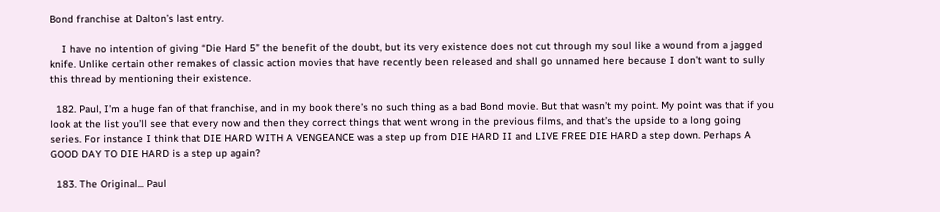Bond franchise at Dalton’s last entry.

    I have no intention of giving “Die Hard 5” the benefit of the doubt, but its very existence does not cut through my soul like a wound from a jagged knife. Unlike certain other remakes of classic action movies that have recently been released and shall go unnamed here because I don’t want to sully this thread by mentioning their existence.

  182. Paul, I’m a huge fan of that franchise, and in my book there’s no such thing as a bad Bond movie. But that wasn’t my point. My point was that if you look at the list you’ll see that every now and then they correct things that went wrong in the previous films, and that’s the upside to a long going series. For instance I think that DIE HARD WITH A VENGEANCE was a step up from DIE HARD II and LIVE FREE DIE HARD a step down. Perhaps A GOOD DAY TO DIE HARD is a step up again?

  183. The Original... Paul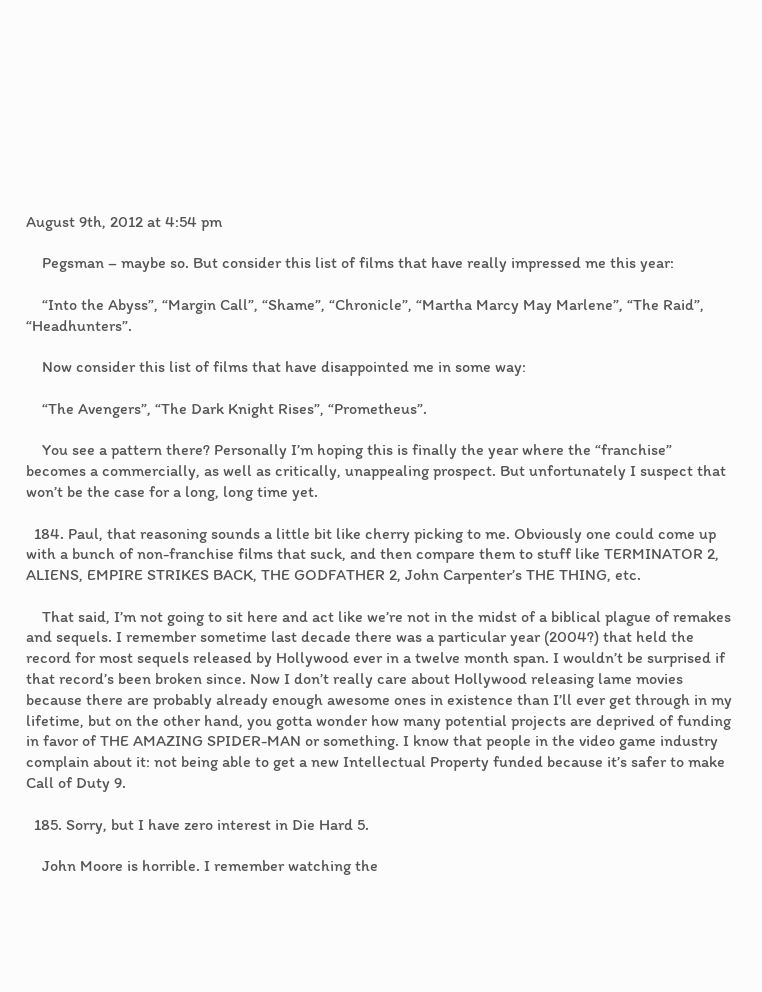August 9th, 2012 at 4:54 pm

    Pegsman – maybe so. But consider this list of films that have really impressed me this year:

    “Into the Abyss”, “Margin Call”, “Shame”, “Chronicle”, “Martha Marcy May Marlene”, “The Raid”, “Headhunters”.

    Now consider this list of films that have disappointed me in some way:

    “The Avengers”, “The Dark Knight Rises”, “Prometheus”.

    You see a pattern there? Personally I’m hoping this is finally the year where the “franchise” becomes a commercially, as well as critically, unappealing prospect. But unfortunately I suspect that won’t be the case for a long, long time yet.

  184. Paul, that reasoning sounds a little bit like cherry picking to me. Obviously one could come up with a bunch of non-franchise films that suck, and then compare them to stuff like TERMINATOR 2, ALIENS, EMPIRE STRIKES BACK, THE GODFATHER 2, John Carpenter’s THE THING, etc.

    That said, I’m not going to sit here and act like we’re not in the midst of a biblical plague of remakes and sequels. I remember sometime last decade there was a particular year (2004?) that held the record for most sequels released by Hollywood ever in a twelve month span. I wouldn’t be surprised if that record’s been broken since. Now I don’t really care about Hollywood releasing lame movies because there are probably already enough awesome ones in existence than I’ll ever get through in my lifetime, but on the other hand, you gotta wonder how many potential projects are deprived of funding in favor of THE AMAZING SPIDER-MAN or something. I know that people in the video game industry complain about it: not being able to get a new Intellectual Property funded because it’s safer to make Call of Duty 9.

  185. Sorry, but I have zero interest in Die Hard 5.

    John Moore is horrible. I remember watching the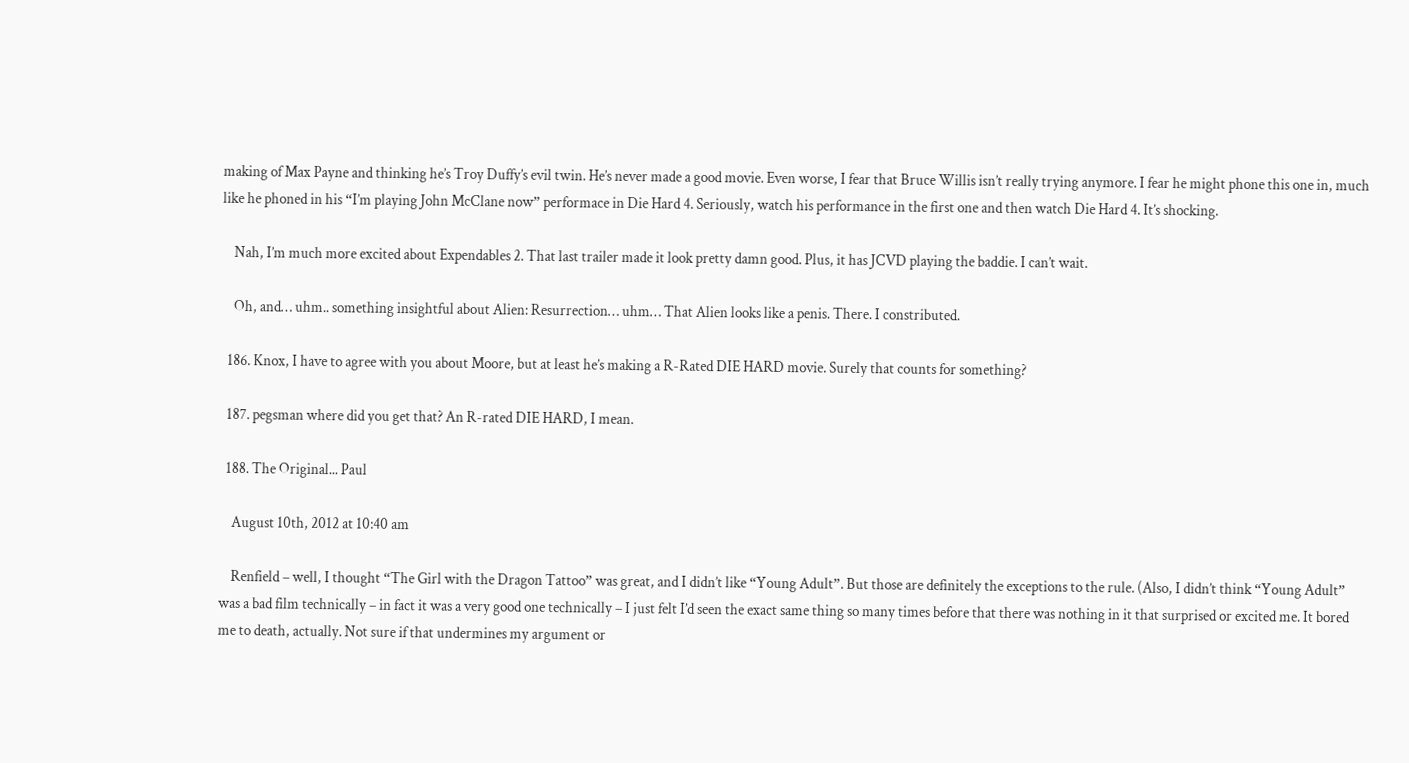making of Max Payne and thinking he’s Troy Duffy’s evil twin. He’s never made a good movie. Even worse, I fear that Bruce Willis isn’t really trying anymore. I fear he might phone this one in, much like he phoned in his “I’m playing John McClane now” performace in Die Hard 4. Seriously, watch his performance in the first one and then watch Die Hard 4. It’s shocking.

    Nah, I’m much more excited about Expendables 2. That last trailer made it look pretty damn good. Plus, it has JCVD playing the baddie. I can’t wait.

    Oh, and… uhm.. something insightful about Alien: Resurrection… uhm… That Alien looks like a penis. There. I constributed.

  186. Knox, I have to agree with you about Moore, but at least he’s making a R-Rated DIE HARD movie. Surely that counts for something?

  187. pegsman where did you get that? An R-rated DIE HARD, I mean.

  188. The Original... Paul

    August 10th, 2012 at 10:40 am

    Renfield – well, I thought “The Girl with the Dragon Tattoo” was great, and I didn’t like “Young Adult”. But those are definitely the exceptions to the rule. (Also, I didn’t think “Young Adult” was a bad film technically – in fact it was a very good one technically – I just felt I’d seen the exact same thing so many times before that there was nothing in it that surprised or excited me. It bored me to death, actually. Not sure if that undermines my argument or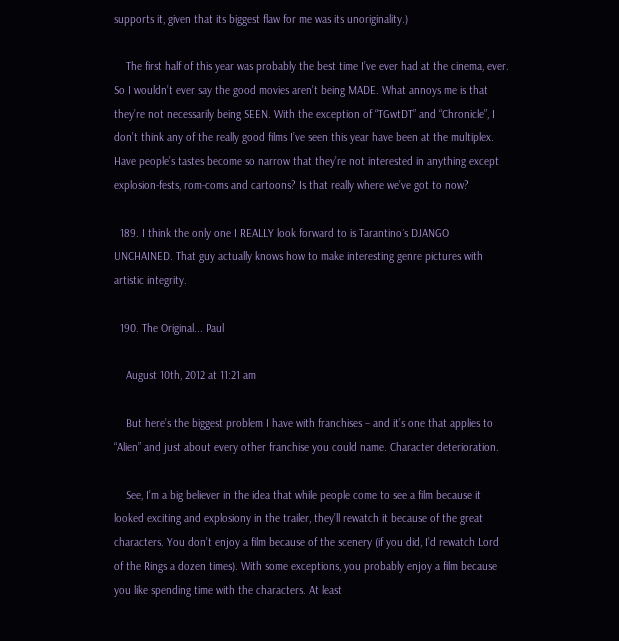supports it, given that its biggest flaw for me was its unoriginality.)

    The first half of this year was probably the best time I’ve ever had at the cinema, ever. So I wouldn’t ever say the good movies aren’t being MADE. What annoys me is that they’re not necessarily being SEEN. With the exception of “TGwtDT” and “Chronicle”, I don’t think any of the really good films I’ve seen this year have been at the multiplex. Have people’s tastes become so narrow that they’re not interested in anything except explosion-fests, rom-coms and cartoons? Is that really where we’ve got to now?

  189. I think the only one I REALLY look forward to is Tarantino´s DJANGO UNCHAINED. That guy actually knows how to make interesting genre pictures with artistic integrity.

  190. The Original... Paul

    August 10th, 2012 at 11:21 am

    But here’s the biggest problem I have with franchises – and it’s one that applies to “Alien” and just about every other franchise you could name. Character deterioration.

    See, I’m a big believer in the idea that while people come to see a film because it looked exciting and explosiony in the trailer, they’ll rewatch it because of the great characters. You don’t enjoy a film because of the scenery (if you did, I’d rewatch Lord of the Rings a dozen times). With some exceptions, you probably enjoy a film because you like spending time with the characters. At least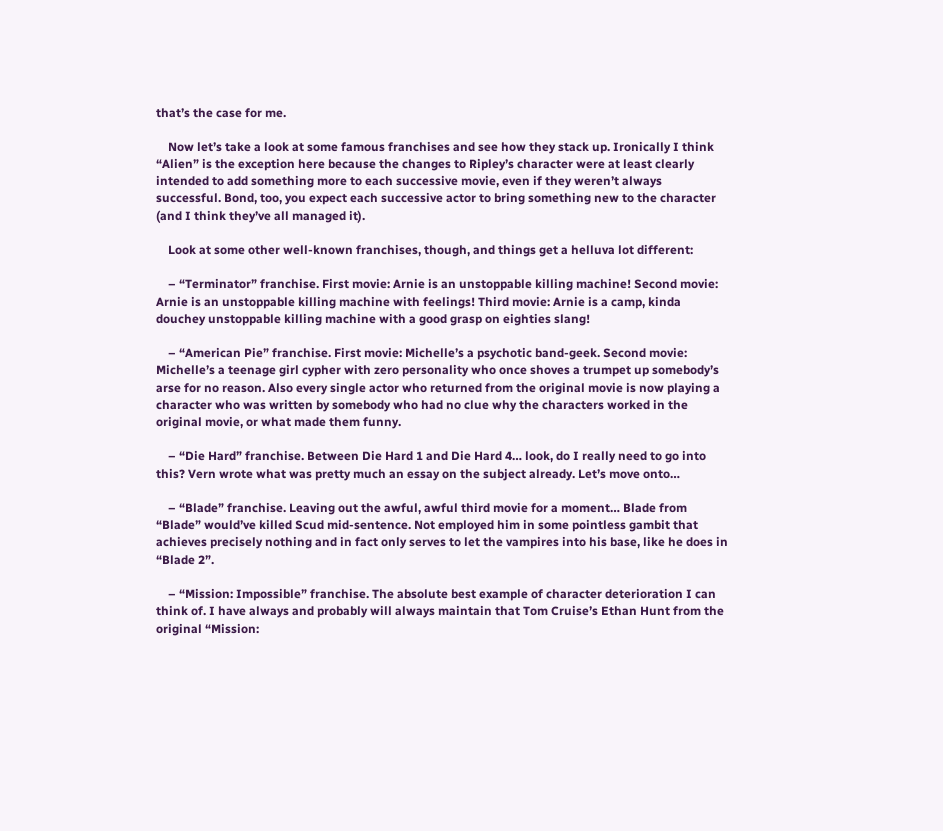that’s the case for me.

    Now let’s take a look at some famous franchises and see how they stack up. Ironically I think “Alien” is the exception here because the changes to Ripley’s character were at least clearly intended to add something more to each successive movie, even if they weren’t always successful. Bond, too, you expect each successive actor to bring something new to the character (and I think they’ve all managed it).

    Look at some other well-known franchises, though, and things get a helluva lot different:

    – “Terminator” franchise. First movie: Arnie is an unstoppable killing machine! Second movie: Arnie is an unstoppable killing machine with feelings! Third movie: Arnie is a camp, kinda douchey unstoppable killing machine with a good grasp on eighties slang!

    – “American Pie” franchise. First movie: Michelle’s a psychotic band-geek. Second movie: Michelle’s a teenage girl cypher with zero personality who once shoves a trumpet up somebody’s arse for no reason. Also every single actor who returned from the original movie is now playing a character who was written by somebody who had no clue why the characters worked in the original movie, or what made them funny.

    – “Die Hard” franchise. Between Die Hard 1 and Die Hard 4… look, do I really need to go into this? Vern wrote what was pretty much an essay on the subject already. Let’s move onto…

    – “Blade” franchise. Leaving out the awful, awful third movie for a moment… Blade from “Blade” would’ve killed Scud mid-sentence. Not employed him in some pointless gambit that achieves precisely nothing and in fact only serves to let the vampires into his base, like he does in “Blade 2”.

    – “Mission: Impossible” franchise. The absolute best example of character deterioration I can think of. I have always and probably will always maintain that Tom Cruise’s Ethan Hunt from the original “Mission: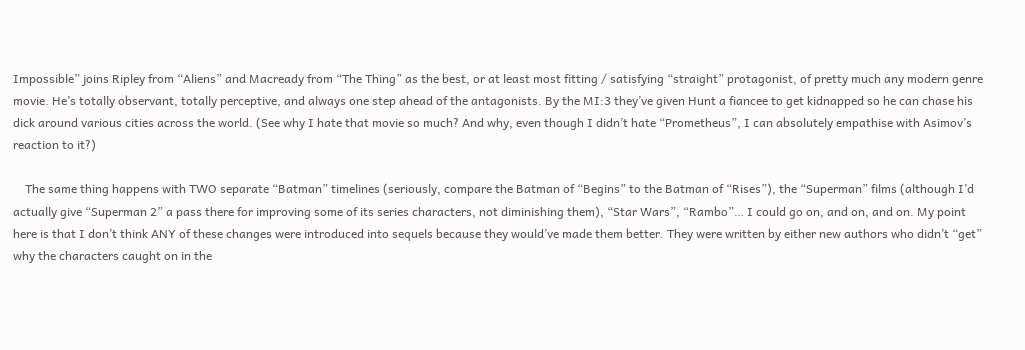Impossible” joins Ripley from “Aliens” and Macready from “The Thing” as the best, or at least most fitting / satisfying “straight” protagonist, of pretty much any modern genre movie. He’s totally observant, totally perceptive, and always one step ahead of the antagonists. By the MI:3 they’ve given Hunt a fiancee to get kidnapped so he can chase his dick around various cities across the world. (See why I hate that movie so much? And why, even though I didn’t hate “Prometheus”, I can absolutely empathise with Asimov’s reaction to it?)

    The same thing happens with TWO separate “Batman” timelines (seriously, compare the Batman of “Begins” to the Batman of “Rises”), the “Superman” films (although I’d actually give “Superman 2” a pass there for improving some of its series characters, not diminishing them), “Star Wars”, “Rambo”… I could go on, and on, and on. My point here is that I don’t think ANY of these changes were introduced into sequels because they would’ve made them better. They were written by either new authors who didn’t “get” why the characters caught on in the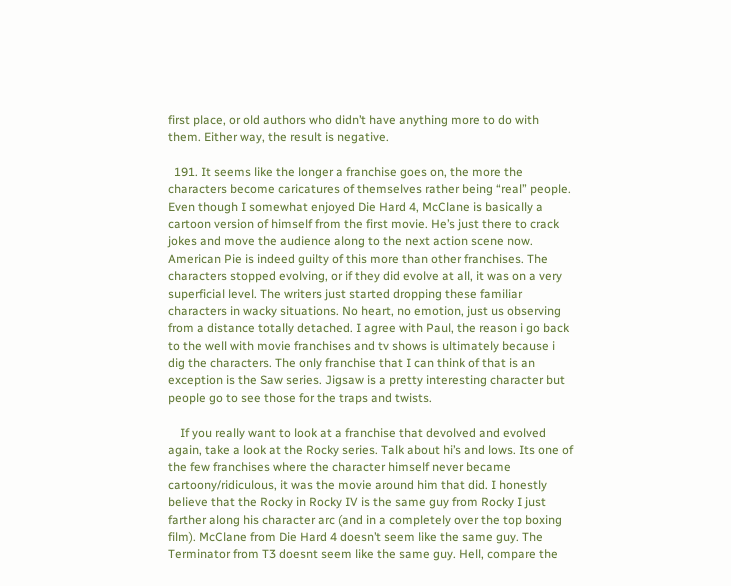first place, or old authors who didn’t have anything more to do with them. Either way, the result is negative.

  191. It seems like the longer a franchise goes on, the more the characters become caricatures of themselves rather being “real” people. Even though I somewhat enjoyed Die Hard 4, McClane is basically a cartoon version of himself from the first movie. He’s just there to crack jokes and move the audience along to the next action scene now. American Pie is indeed guilty of this more than other franchises. The characters stopped evolving, or if they did evolve at all, it was on a very superficial level. The writers just started dropping these familiar characters in wacky situations. No heart, no emotion, just us observing from a distance totally detached. I agree with Paul, the reason i go back to the well with movie franchises and tv shows is ultimately because i dig the characters. The only franchise that I can think of that is an exception is the Saw series. Jigsaw is a pretty interesting character but people go to see those for the traps and twists.

    If you really want to look at a franchise that devolved and evolved again, take a look at the Rocky series. Talk about hi’s and lows. Its one of the few franchises where the character himself never became cartoony/ridiculous, it was the movie around him that did. I honestly believe that the Rocky in Rocky IV is the same guy from Rocky I just farther along his character arc (and in a completely over the top boxing film). McClane from Die Hard 4 doesn’t seem like the same guy. The Terminator from T3 doesnt seem like the same guy. Hell, compare the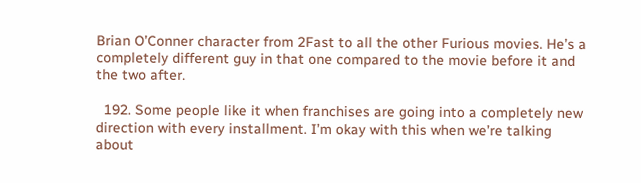Brian O’Conner character from 2Fast to all the other Furious movies. He’s a completely different guy in that one compared to the movie before it and the two after.

  192. Some people like it when franchises are going into a completely new direction with every installment. I’m okay with this when we’re talking about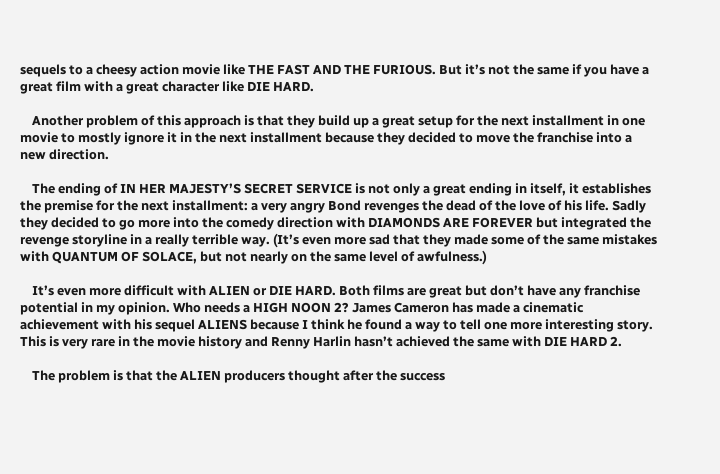sequels to a cheesy action movie like THE FAST AND THE FURIOUS. But it’s not the same if you have a great film with a great character like DIE HARD.

    Another problem of this approach is that they build up a great setup for the next installment in one movie to mostly ignore it in the next installment because they decided to move the franchise into a new direction.

    The ending of IN HER MAJESTY’S SECRET SERVICE is not only a great ending in itself, it establishes the premise for the next installment: a very angry Bond revenges the dead of the love of his life. Sadly they decided to go more into the comedy direction with DIAMONDS ARE FOREVER but integrated the revenge storyline in a really terrible way. (It’s even more sad that they made some of the same mistakes with QUANTUM OF SOLACE, but not nearly on the same level of awfulness.)

    It’s even more difficult with ALIEN or DIE HARD. Both films are great but don’t have any franchise potential in my opinion. Who needs a HIGH NOON 2? James Cameron has made a cinematic achievement with his sequel ALIENS because I think he found a way to tell one more interesting story. This is very rare in the movie history and Renny Harlin hasn’t achieved the same with DIE HARD 2.

    The problem is that the ALIEN producers thought after the success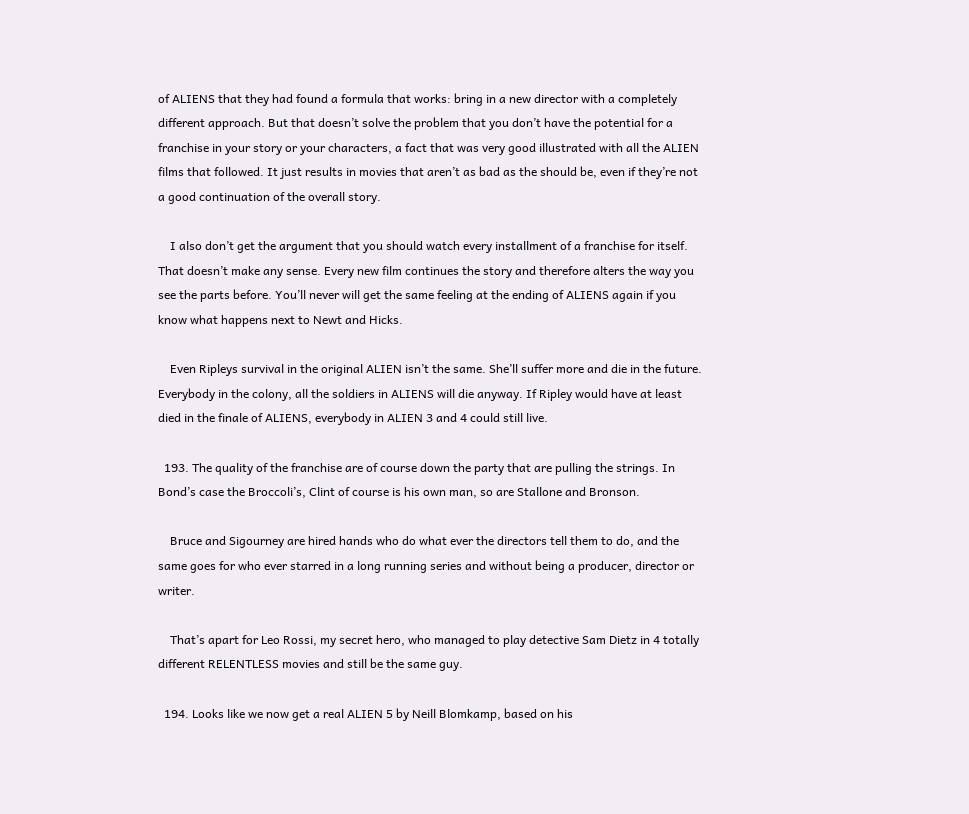of ALIENS that they had found a formula that works: bring in a new director with a completely different approach. But that doesn’t solve the problem that you don’t have the potential for a franchise in your story or your characters, a fact that was very good illustrated with all the ALIEN films that followed. It just results in movies that aren’t as bad as the should be, even if they’re not a good continuation of the overall story.

    I also don’t get the argument that you should watch every installment of a franchise for itself. That doesn’t make any sense. Every new film continues the story and therefore alters the way you see the parts before. You’ll never will get the same feeling at the ending of ALIENS again if you know what happens next to Newt and Hicks.

    Even Ripleys survival in the original ALIEN isn’t the same. She’ll suffer more and die in the future. Everybody in the colony, all the soldiers in ALIENS will die anyway. If Ripley would have at least died in the finale of ALIENS, everybody in ALIEN 3 and 4 could still live.

  193. The quality of the franchise are of course down the party that are pulling the strings. In Bond’s case the Broccoli’s, Clint of course is his own man, so are Stallone and Bronson.

    Bruce and Sigourney are hired hands who do what ever the directors tell them to do, and the same goes for who ever starred in a long running series and without being a producer, director or writer.

    That’s apart for Leo Rossi, my secret hero, who managed to play detective Sam Dietz in 4 totally different RELENTLESS movies and still be the same guy.

  194. Looks like we now get a real ALIEN 5 by Neill Blomkamp, based on his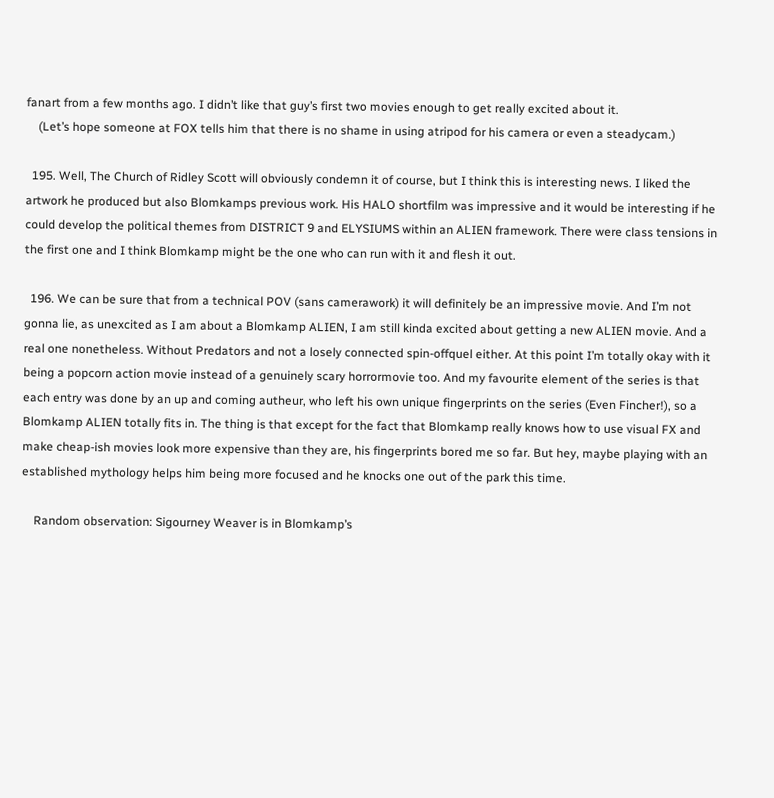fanart from a few months ago. I didn’t like that guy’s first two movies enough to get really excited about it.
    (Let’s hope someone at FOX tells him that there is no shame in using atripod for his camera or even a steadycam.)

  195. Well, The Church of Ridley Scott will obviously condemn it of course, but I think this is interesting news. I liked the artwork he produced but also Blomkamps previous work. His HALO shortfilm was impressive and it would be interesting if he could develop the political themes from DISTRICT 9 and ELYSIUMS within an ALIEN framework. There were class tensions in the first one and I think Blomkamp might be the one who can run with it and flesh it out.

  196. We can be sure that from a technical POV (sans camerawork) it will definitely be an impressive movie. And I’m not gonna lie, as unexcited as I am about a Blomkamp ALIEN, I am still kinda excited about getting a new ALIEN movie. And a real one nonetheless. Without Predators and not a losely connected spin-offquel either. At this point I’m totally okay with it being a popcorn action movie instead of a genuinely scary horrormovie too. And my favourite element of the series is that each entry was done by an up and coming autheur, who left his own unique fingerprints on the series (Even Fincher!), so a Blomkamp ALIEN totally fits in. The thing is that except for the fact that Blomkamp really knows how to use visual FX and make cheap-ish movies look more expensive than they are, his fingerprints bored me so far. But hey, maybe playing with an established mythology helps him being more focused and he knocks one out of the park this time.

    Random observation: Sigourney Weaver is in Blomkamp’s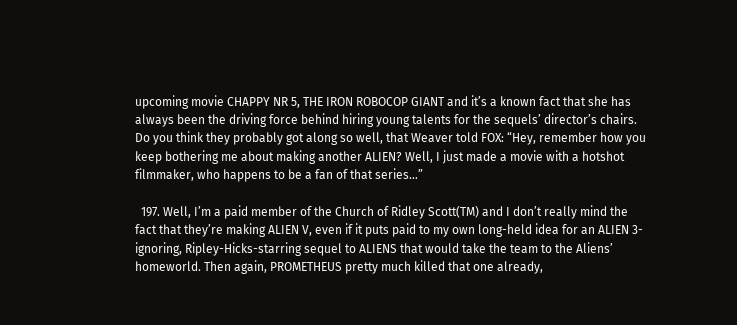upcoming movie CHAPPY NR 5, THE IRON ROBOCOP GIANT and it’s a known fact that she has always been the driving force behind hiring young talents for the sequels’ director’s chairs. Do you think they probably got along so well, that Weaver told FOX: “Hey, remember how you keep bothering me about making another ALIEN? Well, I just made a movie with a hotshot filmmaker, who happens to be a fan of that series…”

  197. Well, I’m a paid member of the Church of Ridley Scott(TM) and I don’t really mind the fact that they’re making ALIEN V, even if it puts paid to my own long-held idea for an ALIEN 3-ignoring, Ripley-Hicks-starring sequel to ALIENS that would take the team to the Aliens’ homeworld. Then again, PROMETHEUS pretty much killed that one already,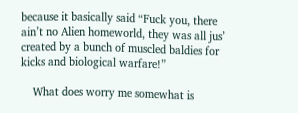because it basically said “Fuck you, there ain’t no Alien homeworld, they was all jus’ created by a bunch of muscled baldies for kicks and biological warfare!”

    What does worry me somewhat is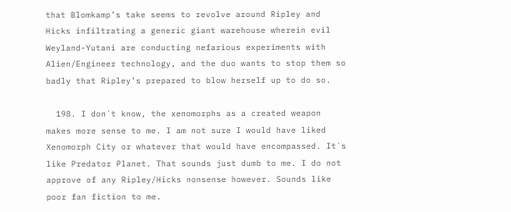that Blomkamp’s take seems to revolve around Ripley and Hicks infiltrating a generic giant warehouse wherein evil Weyland-Yutani are conducting nefarious experiments with Alien/Engineer technology, and the duo wants to stop them so badly that Ripley’s prepared to blow herself up to do so.

  198. I don´t know, the xenomorphs as a created weapon makes more sense to me. I am not sure I would have liked Xenomorph City or whatever that would have encompassed. It´s like Predator Planet. That sounds just dumb to me. I do not approve of any Ripley/Hicks nonsense however. Sounds like poor fan fiction to me.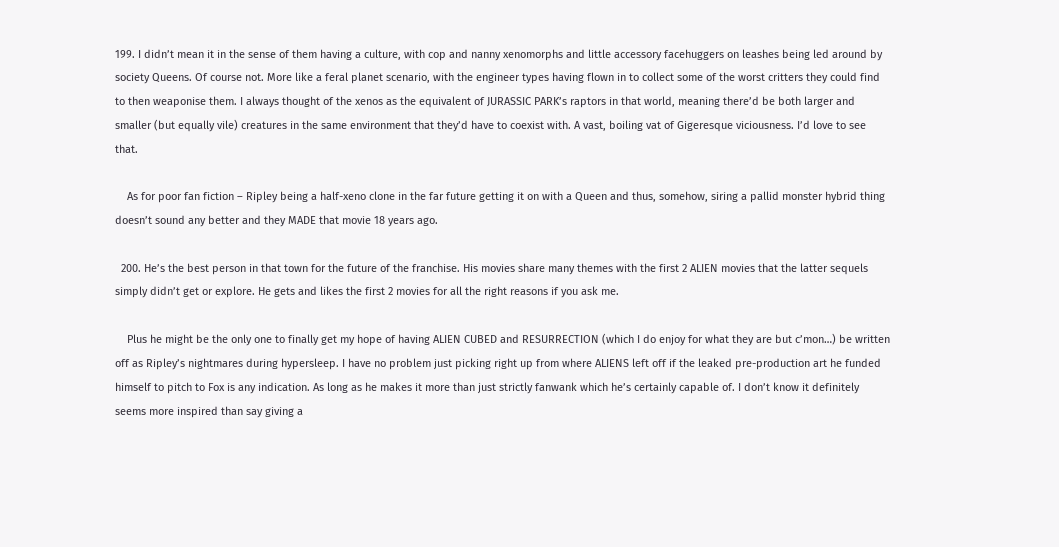199. I didn’t mean it in the sense of them having a culture, with cop and nanny xenomorphs and little accessory facehuggers on leashes being led around by society Queens. Of course not. More like a feral planet scenario, with the engineer types having flown in to collect some of the worst critters they could find to then weaponise them. I always thought of the xenos as the equivalent of JURASSIC PARK’s raptors in that world, meaning there’d be both larger and smaller (but equally vile) creatures in the same environment that they’d have to coexist with. A vast, boiling vat of Gigeresque viciousness. I’d love to see that.

    As for poor fan fiction – Ripley being a half-xeno clone in the far future getting it on with a Queen and thus, somehow, siring a pallid monster hybrid thing doesn’t sound any better and they MADE that movie 18 years ago.

  200. He’s the best person in that town for the future of the franchise. His movies share many themes with the first 2 ALIEN movies that the latter sequels simply didn’t get or explore. He gets and likes the first 2 movies for all the right reasons if you ask me.

    Plus he might be the only one to finally get my hope of having ALIEN CUBED and RESURRECTION (which I do enjoy for what they are but c’mon…) be written off as Ripley’s nightmares during hypersleep. I have no problem just picking right up from where ALIENS left off if the leaked pre-production art he funded himself to pitch to Fox is any indication. As long as he makes it more than just strictly fanwank which he’s certainly capable of. I don’t know it definitely seems more inspired than say giving a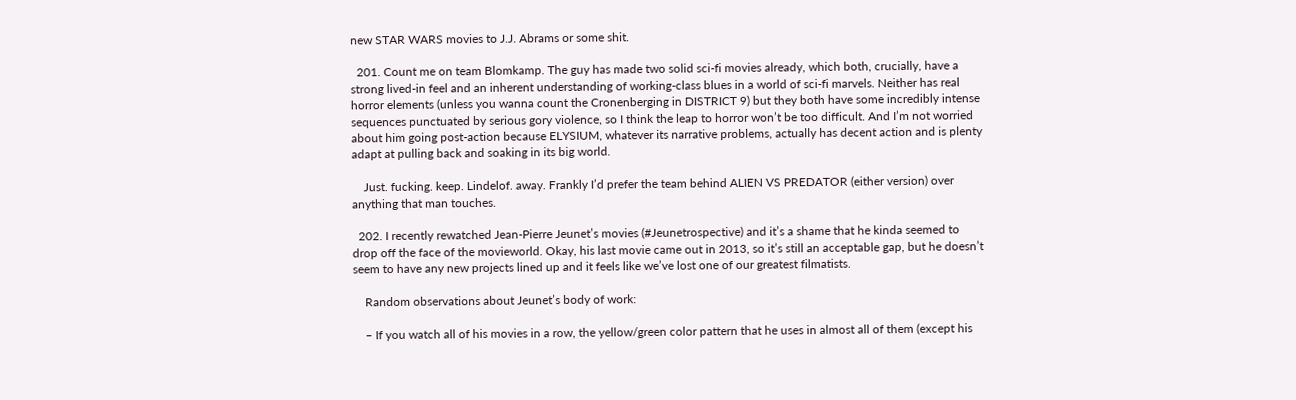new STAR WARS movies to J.J. Abrams or some shit.

  201. Count me on team Blomkamp. The guy has made two solid sci-fi movies already, which both, crucially, have a strong lived-in feel and an inherent understanding of working-class blues in a world of sci-fi marvels. Neither has real horror elements (unless you wanna count the Cronenberging in DISTRICT 9) but they both have some incredibly intense sequences punctuated by serious gory violence, so I think the leap to horror won’t be too difficult. And I’m not worried about him going post-action because ELYSIUM, whatever its narrative problems, actually has decent action and is plenty adapt at pulling back and soaking in its big world.

    Just. fucking. keep. Lindelof. away. Frankly I’d prefer the team behind ALIEN VS PREDATOR (either version) over anything that man touches.

  202. I recently rewatched Jean-Pierre Jeunet’s movies (#Jeunetrospective) and it’s a shame that he kinda seemed to drop off the face of the movieworld. Okay, his last movie came out in 2013, so it’s still an acceptable gap, but he doesn’t seem to have any new projects lined up and it feels like we’ve lost one of our greatest filmatists.

    Random observations about Jeunet’s body of work:

    – If you watch all of his movies in a row, the yellow/green color pattern that he uses in almost all of them (except his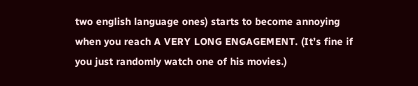two english language ones) starts to become annoying when you reach A VERY LONG ENGAGEMENT. (It’s fine if you just randomly watch one of his movies.)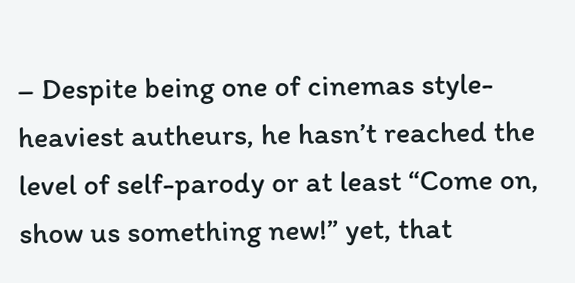– Despite being one of cinemas style-heaviest autheurs, he hasn’t reached the level of self-parody or at least “Come on, show us something new!” yet, that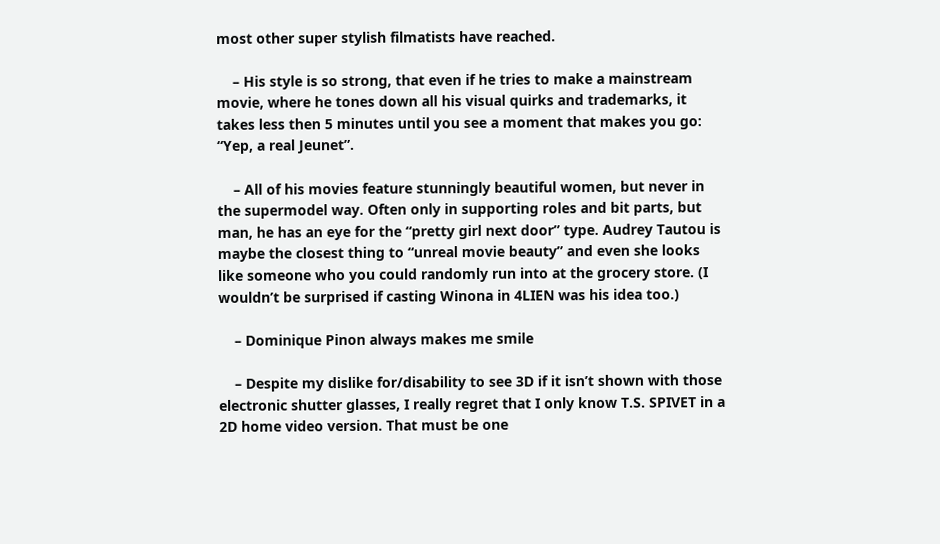most other super stylish filmatists have reached.

    – His style is so strong, that even if he tries to make a mainstream movie, where he tones down all his visual quirks and trademarks, it takes less then 5 minutes until you see a moment that makes you go: “Yep, a real Jeunet”.

    – All of his movies feature stunningly beautiful women, but never in the supermodel way. Often only in supporting roles and bit parts, but man, he has an eye for the “pretty girl next door” type. Audrey Tautou is maybe the closest thing to “unreal movie beauty” and even she looks like someone who you could randomly run into at the grocery store. (I wouldn’t be surprised if casting Winona in 4LIEN was his idea too.)

    – Dominique Pinon always makes me smile

    – Despite my dislike for/disability to see 3D if it isn’t shown with those electronic shutter glasses, I really regret that I only know T.S. SPIVET in a 2D home video version. That must be one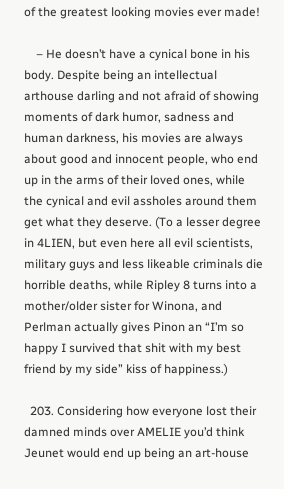of the greatest looking movies ever made!

    – He doesn’t have a cynical bone in his body. Despite being an intellectual arthouse darling and not afraid of showing moments of dark humor, sadness and human darkness, his movies are always about good and innocent people, who end up in the arms of their loved ones, while the cynical and evil assholes around them get what they deserve. (To a lesser degree in 4LIEN, but even here all evil scientists, military guys and less likeable criminals die horrible deaths, while Ripley 8 turns into a mother/older sister for Winona, and Perlman actually gives Pinon an “I’m so happy I survived that shit with my best friend by my side” kiss of happiness.)

  203. Considering how everyone lost their damned minds over AMELIE you’d think Jeunet would end up being an art-house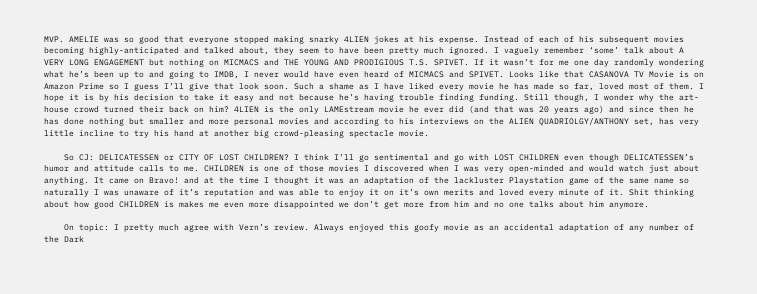MVP. AMELIE was so good that everyone stopped making snarky 4LIEN jokes at his expense. Instead of each of his subsequent movies becoming highly-anticipated and talked about, they seem to have been pretty much ignored. I vaguely remember ‘some’ talk about A VERY LONG ENGAGEMENT but nothing on MICMACS and THE YOUNG AND PRODIGIOUS T.S. SPIVET. If it wasn’t for me one day randomly wondering what he’s been up to and going to IMDB, I never would have even heard of MICMACS and SPIVET. Looks like that CASANOVA TV Movie is on Amazon Prime so I guess I’ll give that look soon. Such a shame as I have liked every movie he has made so far, loved most of them. I hope it is by his decision to take it easy and not because he’s having trouble finding funding. Still though, I wonder why the art-house crowd turned their back on him? 4LIEN is the only LAMEstream movie he ever did (and that was 20 years ago) and since then he has done nothing but smaller and more personal movies and according to his interviews on the ALIEN QUADRIOLGY/ANTHONY set, has very little incline to try his hand at another big crowd-pleasing spectacle movie.

    So CJ: DELICATESSEN or CITY OF LOST CHILDREN? I think I’ll go sentimental and go with LOST CHILDREN even though DELICATESSEN’s humor and attitude calls to me. CHILDREN is one of those movies I discovered when I was very open-minded and would watch just about anything. It came on Bravo! and at the time I thought it was an adaptation of the lackluster Playstation game of the same name so naturally I was unaware of it’s reputation and was able to enjoy it on it’s own merits and loved every minute of it. Shit thinking about how good CHILDREN is makes me even more disappointed we don’t get more from him and no one talks about him anymore.

    On topic: I pretty much agree with Vern’s review. Always enjoyed this goofy movie as an accidental adaptation of any number of the Dark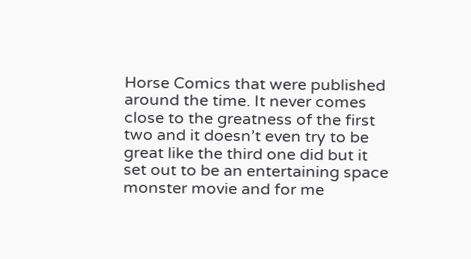Horse Comics that were published around the time. It never comes close to the greatness of the first two and it doesn’t even try to be great like the third one did but it set out to be an entertaining space monster movie and for me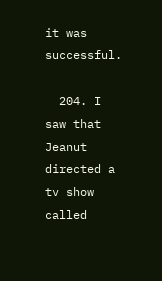it was successful.

  204. I saw that Jeanut directed a tv show called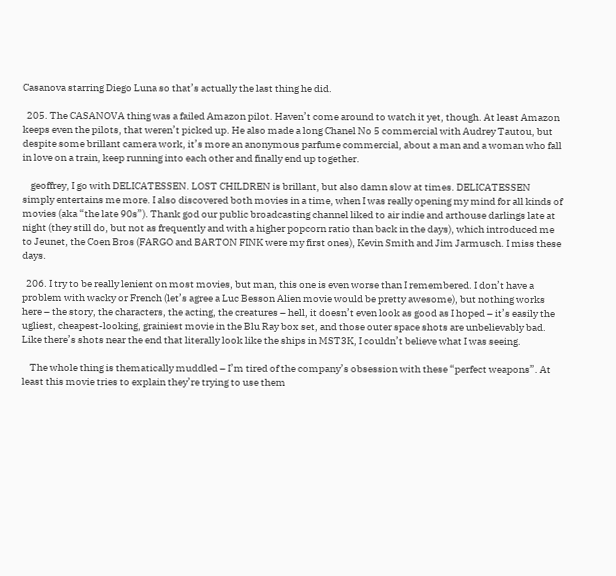Casanova starring Diego Luna so that’s actually the last thing he did.

  205. The CASANOVA thing was a failed Amazon pilot. Haven’t come around to watch it yet, though. At least Amazon keeps even the pilots, that weren’t picked up. He also made a long Chanel No 5 commercial with Audrey Tautou, but despite some brillant camera work, it’s more an anonymous parfume commercial, about a man and a woman who fall in love on a train, keep running into each other and finally end up together.

    geoffrey, I go with DELICATESSEN. LOST CHILDREN is brillant, but also damn slow at times. DELICATESSEN simply entertains me more. I also discovered both movies in a time, when I was really opening my mind for all kinds of movies (aka “the late 90s”). Thank god our public broadcasting channel liked to air indie and arthouse darlings late at night (they still do, but not as frequently and with a higher popcorn ratio than back in the days), which introduced me to Jeunet, the Coen Bros (FARGO and BARTON FINK were my first ones), Kevin Smith and Jim Jarmusch. I miss these days.

  206. I try to be really lenient on most movies, but man, this one is even worse than I remembered. I don’t have a problem with wacky or French (let’s agree a Luc Besson Alien movie would be pretty awesome), but nothing works here – the story, the characters, the acting, the creatures – hell, it doesn’t even look as good as I hoped – it’s easily the ugliest, cheapest-looking, grainiest movie in the Blu Ray box set, and those outer space shots are unbelievably bad. Like there’s shots near the end that literally look like the ships in MST3K, I couldn’t believe what I was seeing.

    The whole thing is thematically muddled – I’m tired of the company’s obsession with these “perfect weapons”. At least this movie tries to explain they’re trying to use them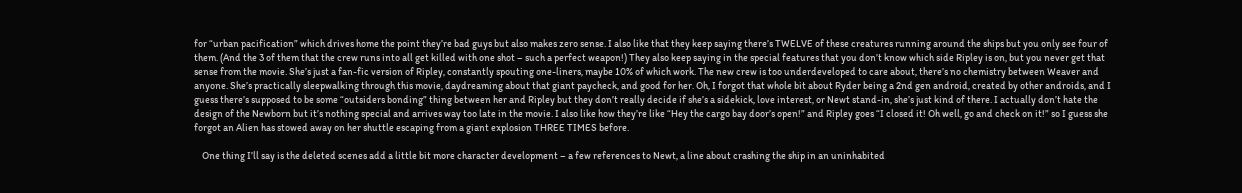for “urban pacification” which drives home the point they’re bad guys but also makes zero sense. I also like that they keep saying there’s TWELVE of these creatures running around the ships but you only see four of them. (And the 3 of them that the crew runs into all get killed with one shot – such a perfect weapon!) They also keep saying in the special features that you don’t know which side Ripley is on, but you never get that sense from the movie. She’s just a fan-fic version of Ripley, constantly spouting one-liners, maybe 10% of which work. The new crew is too underdeveloped to care about, there’s no chemistry between Weaver and anyone. She’s practically sleepwalking through this movie, daydreaming about that giant paycheck, and good for her. Oh, I forgot that whole bit about Ryder being a 2nd gen android, created by other androids, and I guess there’s supposed to be some “outsiders bonding” thing between her and Ripley but they don’t really decide if she’s a sidekick, love interest, or Newt stand-in, she’s just kind of there. I actually don’t hate the design of the Newborn but it’s nothing special and arrives way too late in the movie. I also like how they’re like “Hey the cargo bay door’s open!” and Ripley goes “I closed it! Oh well, go and check on it!” so I guess she forgot an Alien has stowed away on her shuttle escaping from a giant explosion THREE TIMES before.

    One thing I’ll say is the deleted scenes add a little bit more character development – a few references to Newt, a line about crashing the ship in an uninhabited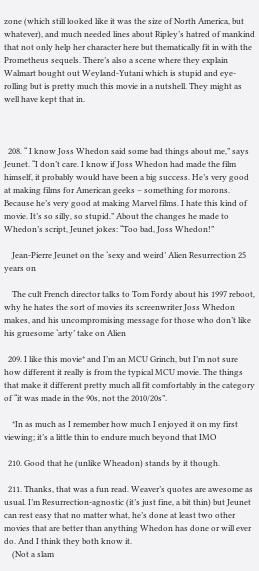zone (which still looked like it was the size of North America, but whatever), and much needed lines about Ripley’s hatred of mankind that not only help her character here but thematically fit in with the Prometheus sequels. There’s also a scene where they explain Walmart bought out Weyland-Yutani which is stupid and eye-rolling but is pretty much this movie in a nutshell. They might as well have kept that in.



  208. “ I know Joss Whedon said some bad things about me,” says Jeunet. “I don’t care. I know if Joss Whedon had made the film himself, it probably would have been a big success. He’s very good at making films for American geeks – something for morons. Because he’s very good at making Marvel films. I hate this kind of movie. It’s so silly, so stupid.” About the changes he made to Whedon’s script, Jeunet jokes: “Too bad, Joss Whedon!”

    Jean-Pierre Jeunet on the ‘sexy and weird’ Alien Resurrection 25 years on

    The cult French director talks to Tom Fordy about his 1997 reboot, why he hates the sort of movies its screenwriter Joss Whedon makes, and his uncompromising message for those who don’t like his gruesome ‘arty’ take on Alien

  209. I like this movie* and I’m an MCU Grinch, but I’m not sure how different it really is from the typical MCU movie. The things that make it different pretty much all fit comfortably in the category of “it was made in the 90s, not the 2010/20s”.

    *In as much as I remember how much I enjoyed it on my first viewing; it’s a little thin to endure much beyond that IMO

  210. Good that he (unlike Wheadon) stands by it though.

  211. Thanks, that was a fun read. Weaver’s quotes are awesome as usual. I’m Resurrection-agnostic (it’s just fine, a bit thin) but Jeunet can rest easy that no matter what, he’s done at least two other movies that are better than anything Whedon has done or will ever do. And I think they both know it.
    (Not a slam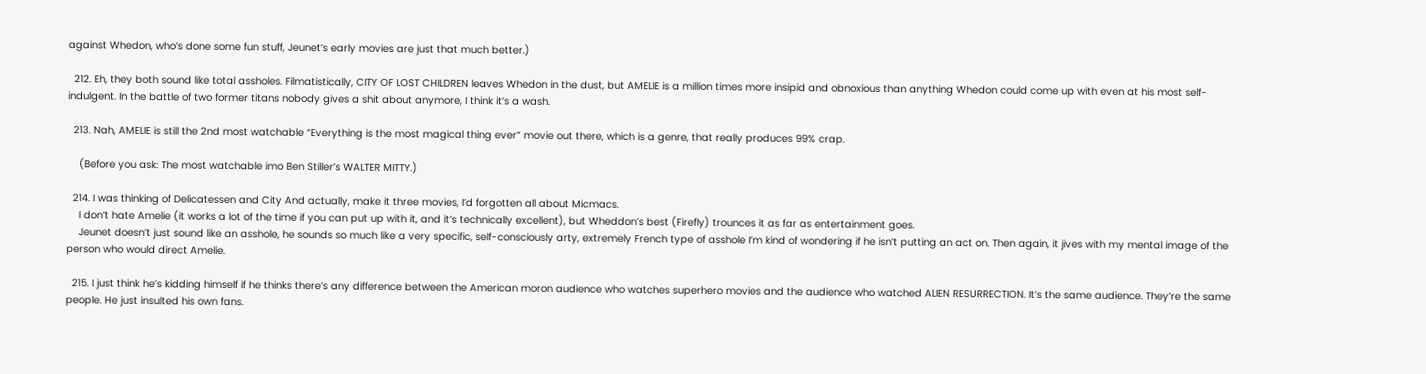against Whedon, who’s done some fun stuff, Jeunet’s early movies are just that much better.)

  212. Eh, they both sound like total assholes. Filmatistically, CITY OF LOST CHILDREN leaves Whedon in the dust, but AMELIE is a million times more insipid and obnoxious than anything Whedon could come up with even at his most self-indulgent. In the battle of two former titans nobody gives a shit about anymore, I think it’s a wash.

  213. Nah, AMELIE is still the 2nd most watchable “Everything is the most magical thing ever” movie out there, which is a genre, that really produces 99% crap.

    (Before you ask: The most watchable imo Ben Stiller’s WALTER MITTY.)

  214. I was thinking of Delicatessen and City And actually, make it three movies, I’d forgotten all about Micmacs.
    I don’t hate Amelie (it works a lot of the time if you can put up with it, and it’s technically excellent), but Wheddon’s best (Firefly) trounces it as far as entertainment goes.
    Jeunet doesn’t just sound like an asshole, he sounds so much like a very specific, self-consciously arty, extremely French type of asshole I’m kind of wondering if he isn’t putting an act on. Then again, it jives with my mental image of the person who would direct Amelie.

  215. I just think he’s kidding himself if he thinks there’s any difference between the American moron audience who watches superhero movies and the audience who watched ALIEN RESURRECTION. It’s the same audience. They’re the same people. He just insulted his own fans.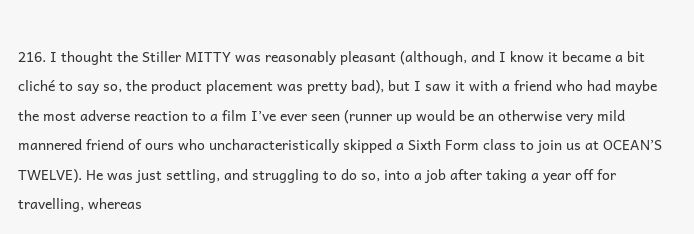216. I thought the Stiller MITTY was reasonably pleasant (although, and I know it became a bit cliché to say so, the product placement was pretty bad), but I saw it with a friend who had maybe the most adverse reaction to a film I’ve ever seen (runner up would be an otherwise very mild mannered friend of ours who uncharacteristically skipped a Sixth Form class to join us at OCEAN’S TWELVE). He was just settling, and struggling to do so, into a job after taking a year off for travelling, whereas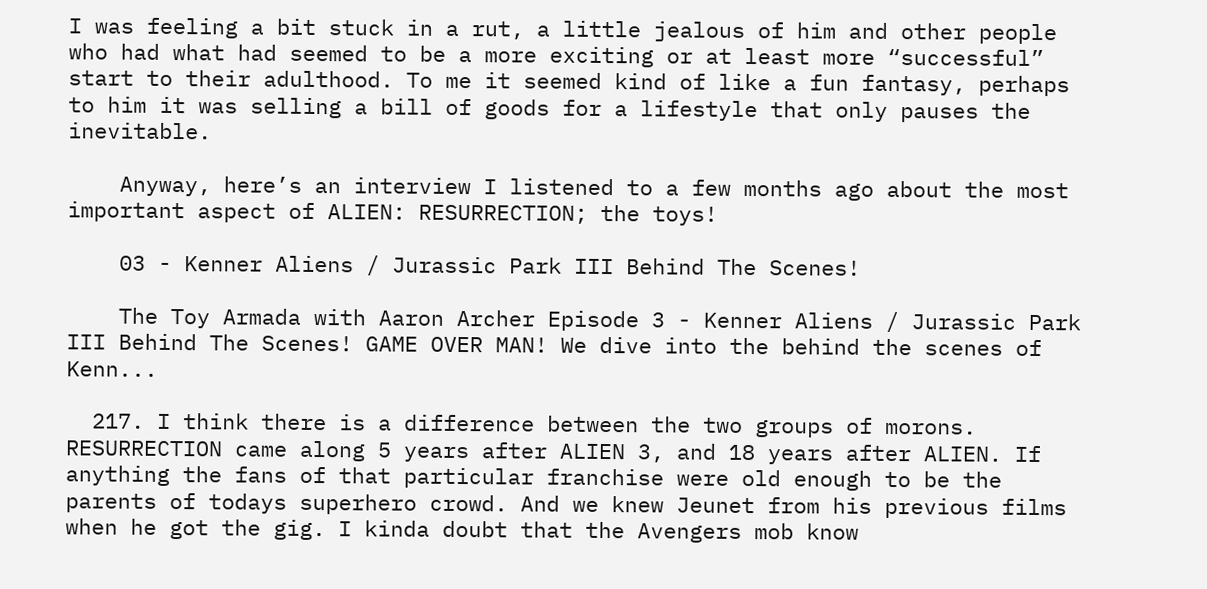I was feeling a bit stuck in a rut, a little jealous of him and other people who had what had seemed to be a more exciting or at least more “successful” start to their adulthood. To me it seemed kind of like a fun fantasy, perhaps to him it was selling a bill of goods for a lifestyle that only pauses the inevitable.

    Anyway, here’s an interview I listened to a few months ago about the most important aspect of ALIEN: RESURRECTION; the toys!

    03 - Kenner Aliens / Jurassic Park III Behind The Scenes!

    The Toy Armada with Aaron Archer Episode 3 - Kenner Aliens / Jurassic Park III Behind The Scenes! GAME OVER MAN! We dive into the behind the scenes of Kenn...

  217. I think there is a difference between the two groups of morons. RESURRECTION came along 5 years after ALIEN 3, and 18 years after ALIEN. If anything the fans of that particular franchise were old enough to be the parents of todays superhero crowd. And we knew Jeunet from his previous films when he got the gig. I kinda doubt that the Avengers mob know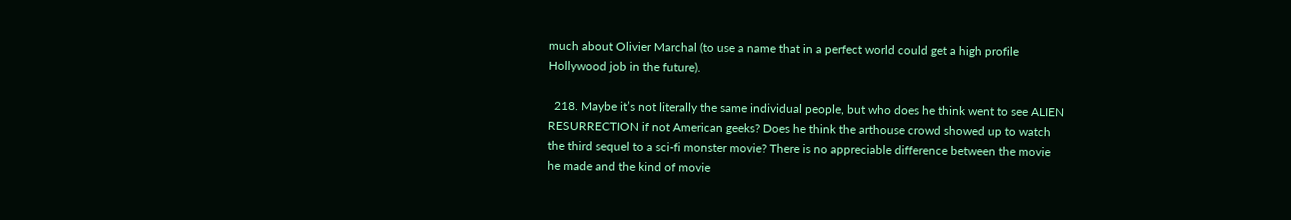much about Olivier Marchal (to use a name that in a perfect world could get a high profile Hollywood job in the future).

  218. Maybe it’s not literally the same individual people, but who does he think went to see ALIEN RESURRECTION if not American geeks? Does he think the arthouse crowd showed up to watch the third sequel to a sci-fi monster movie? There is no appreciable difference between the movie he made and the kind of movie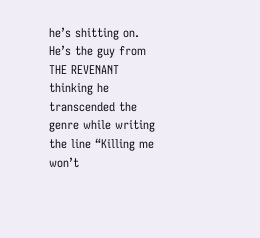he’s shitting on. He’s the guy from THE REVENANT thinking he transcended the genre while writing the line “Killing me won’t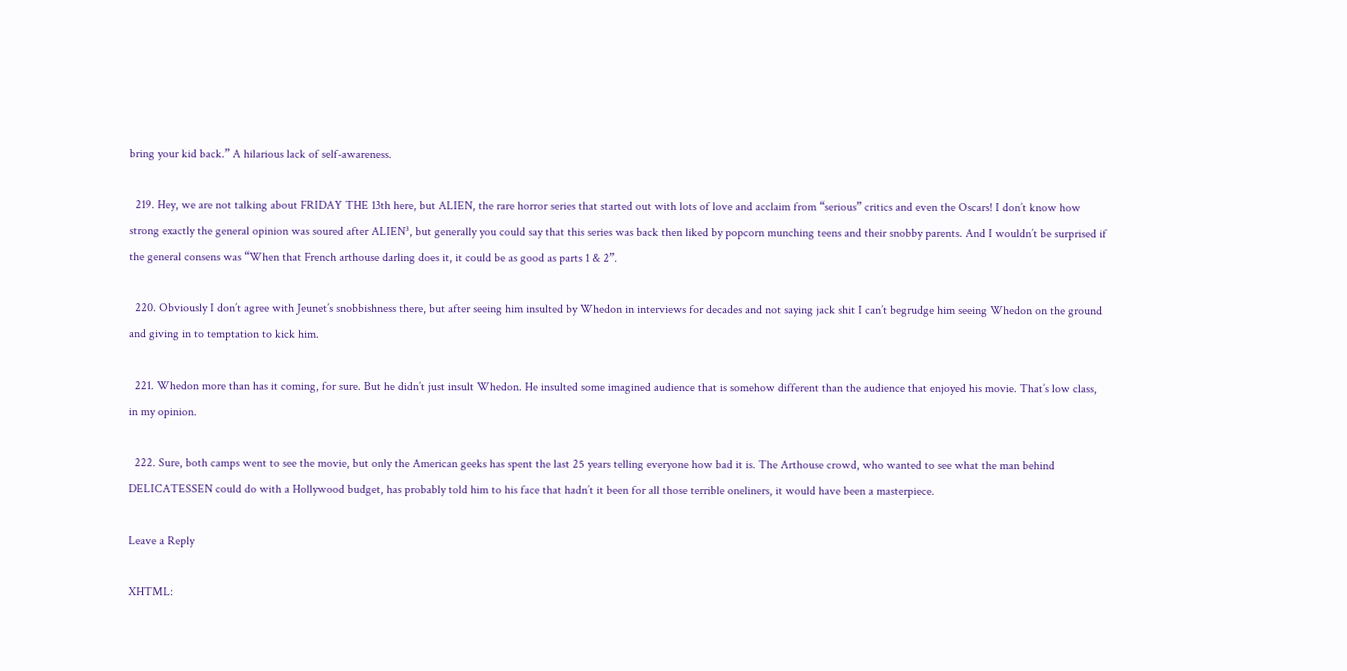bring your kid back.” A hilarious lack of self-awareness.

  219. Hey, we are not talking about FRIDAY THE 13th here, but ALIEN, the rare horror series that started out with lots of love and acclaim from “serious” critics and even the Oscars! I don’t know how strong exactly the general opinion was soured after ALIEN³, but generally you could say that this series was back then liked by popcorn munching teens and their snobby parents. And I wouldn’t be surprised if the general consens was “When that French arthouse darling does it, it could be as good as parts 1 & 2”.

  220. Obviously I don’t agree with Jeunet’s snobbishness there, but after seeing him insulted by Whedon in interviews for decades and not saying jack shit I can’t begrudge him seeing Whedon on the ground and giving in to temptation to kick him.

  221. Whedon more than has it coming, for sure. But he didn’t just insult Whedon. He insulted some imagined audience that is somehow different than the audience that enjoyed his movie. That’s low class, in my opinion.

  222. Sure, both camps went to see the movie, but only the American geeks has spent the last 25 years telling everyone how bad it is. The Arthouse crowd, who wanted to see what the man behind DELICATESSEN could do with a Hollywood budget, has probably told him to his face that hadn’t it been for all those terrible oneliners, it would have been a masterpiece.

Leave a Reply

XHTML: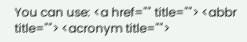You can use: <a href="" title=""> <abbr title=""> <acronym title="">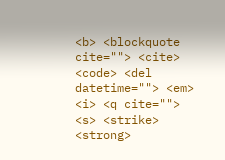<b> <blockquote cite=""> <cite> <code> <del datetime=""> <em> <i> <q cite=""> <s> <strike> <strong>